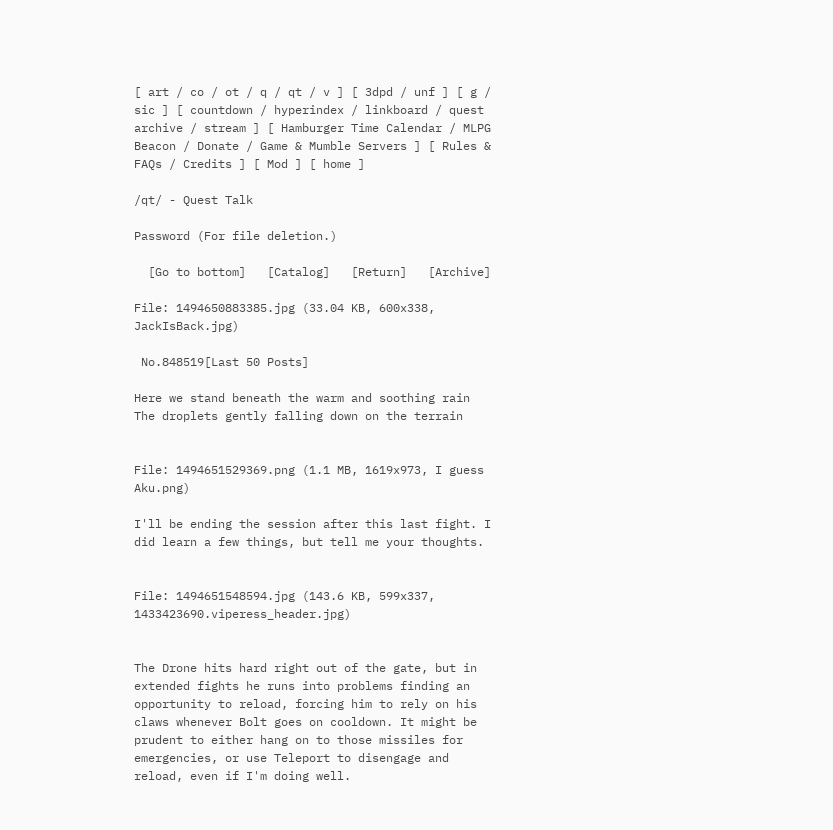[ art / co / ot / q / qt / v ] [ 3dpd / unf ] [ g / sic ] [ countdown / hyperindex / linkboard / quest archive / stream ] [ Hamburger Time Calendar / MLPG Beacon / Donate / Game & Mumble Servers ] [ Rules & FAQs / Credits ] [ Mod ] [ home ]

/qt/ - Quest Talk

Password (For file deletion.)

  [Go to bottom]   [Catalog]   [Return]   [Archive]

File: 1494650883385.jpg (33.04 KB, 600x338, JackIsBack.jpg)

 No.848519[Last 50 Posts]

Here we stand beneath the warm and soothing rain
The droplets gently falling down on the terrain


File: 1494651529369.png (1.1 MB, 1619x973, I guess Aku.png)

I'll be ending the session after this last fight. I did learn a few things, but tell me your thoughts.


File: 1494651548594.jpg (143.6 KB, 599x337, 1433423690.viperess_header.jpg)


The Drone hits hard right out of the gate, but in extended fights he runs into problems finding an opportunity to reload, forcing him to rely on his claws whenever Bolt goes on cooldown. It might be prudent to either hang on to those missiles for emergencies, or use Teleport to disengage and reload, even if I'm doing well.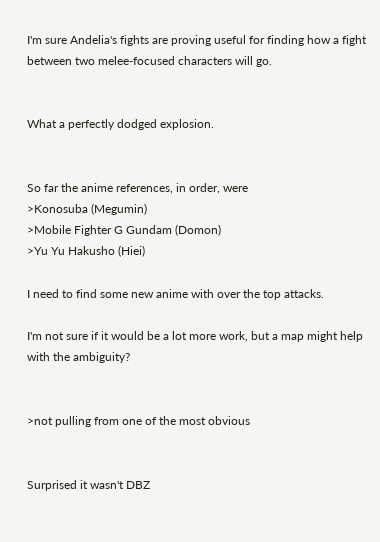I'm sure Andelia's fights are proving useful for finding how a fight between two melee-focused characters will go.


What a perfectly dodged explosion.


So far the anime references, in order, were
>Konosuba (Megumin)
>Mobile Fighter G Gundam (Domon)
>Yu Yu Hakusho (Hiei)

I need to find some new anime with over the top attacks.

I'm not sure if it would be a lot more work, but a map might help with the ambiguity?


>not pulling from one of the most obvious


Surprised it wasn't DBZ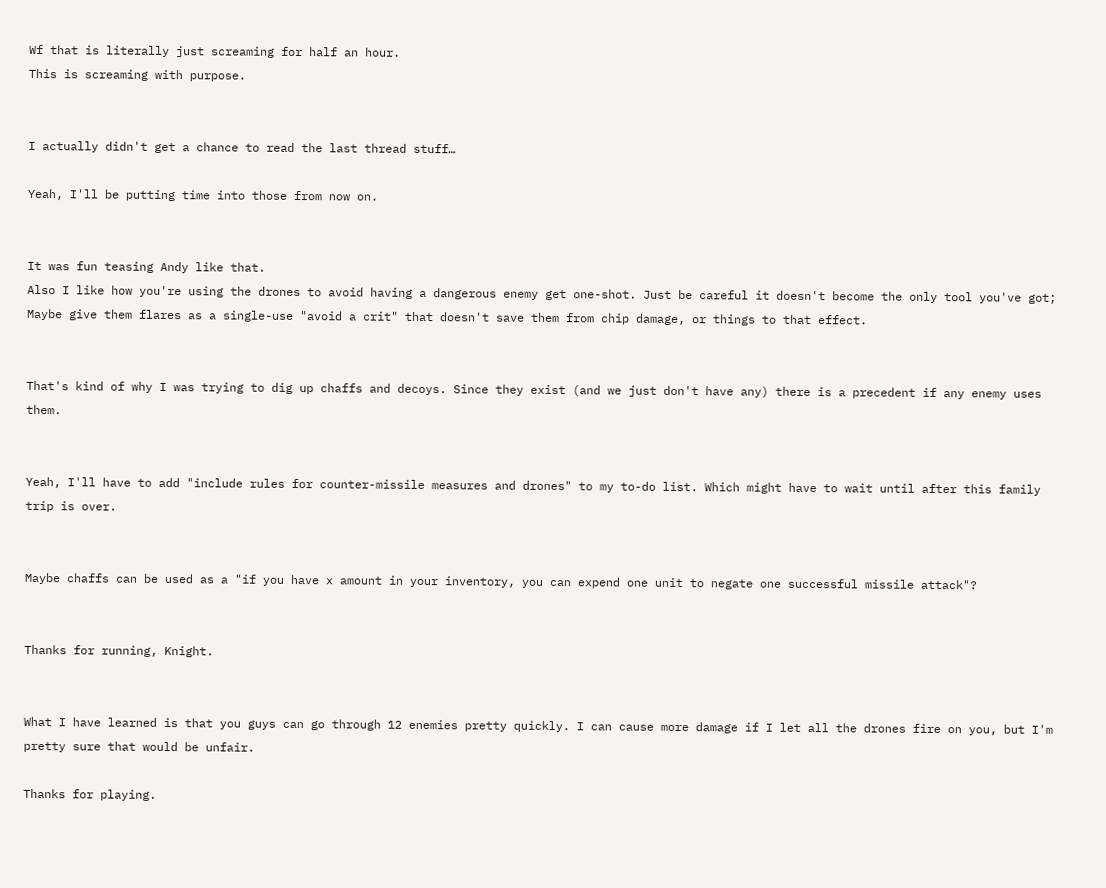Wf that is literally just screaming for half an hour.
This is screaming with purpose.


I actually didn't get a chance to read the last thread stuff…

Yeah, I'll be putting time into those from now on.


It was fun teasing Andy like that.
Also I like how you're using the drones to avoid having a dangerous enemy get one-shot. Just be careful it doesn't become the only tool you've got; Maybe give them flares as a single-use "avoid a crit" that doesn't save them from chip damage, or things to that effect.


That's kind of why I was trying to dig up chaffs and decoys. Since they exist (and we just don't have any) there is a precedent if any enemy uses them.


Yeah, I'll have to add "include rules for counter-missile measures and drones" to my to-do list. Which might have to wait until after this family trip is over.


Maybe chaffs can be used as a "if you have x amount in your inventory, you can expend one unit to negate one successful missile attack"?


Thanks for running, Knight.


What I have learned is that you guys can go through 12 enemies pretty quickly. I can cause more damage if I let all the drones fire on you, but I'm pretty sure that would be unfair.

Thanks for playing.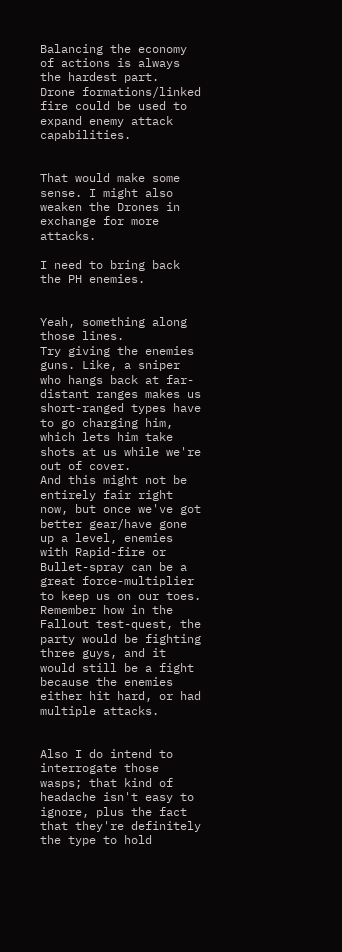Balancing the economy of actions is always the hardest part.
Drone formations/linked fire could be used to expand enemy attack capabilities.


That would make some sense. I might also weaken the Drones in exchange for more attacks.

I need to bring back the PH enemies.


Yeah, something along those lines.
Try giving the enemies guns. Like, a sniper who hangs back at far-distant ranges makes us short-ranged types have to go charging him, which lets him take shots at us while we're out of cover.
And this might not be entirely fair right now, but once we've got better gear/have gone up a level, enemies with Rapid-fire or Bullet-spray can be a great force-multiplier to keep us on our toes. Remember how in the Fallout test-quest, the party would be fighting three guys, and it would still be a fight because the enemies either hit hard, or had multiple attacks.


Also I do intend to interrogate those wasps; that kind of headache isn't easy to ignore, plus the fact that they're definitely the type to hold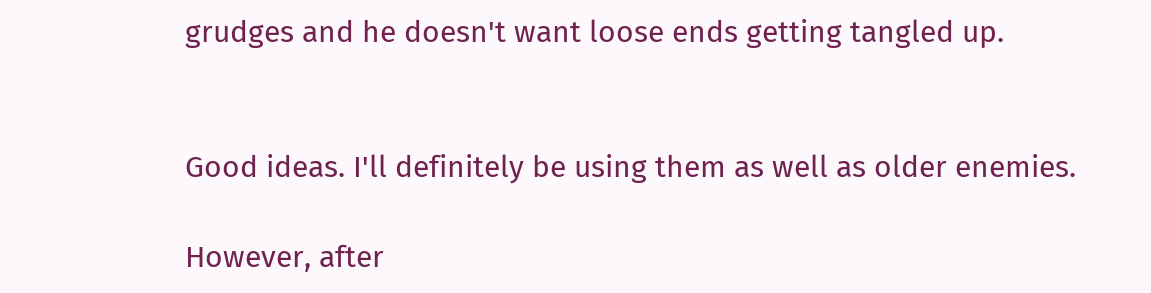grudges and he doesn't want loose ends getting tangled up.


Good ideas. I'll definitely be using them as well as older enemies.

However, after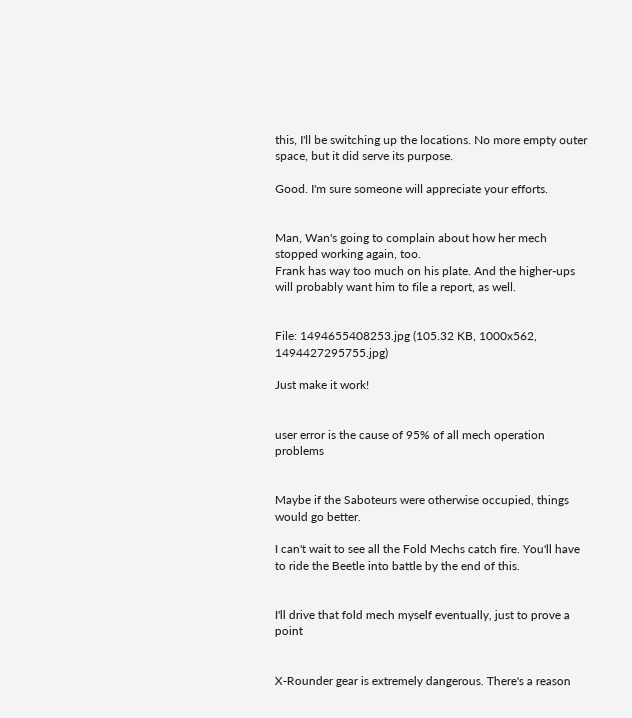this, I'll be switching up the locations. No more empty outer space, but it did serve its purpose.

Good. I'm sure someone will appreciate your efforts.


Man, Wan's going to complain about how her mech stopped working again, too.
Frank has way too much on his plate. And the higher-ups will probably want him to file a report, as well.


File: 1494655408253.jpg (105.32 KB, 1000x562, 1494427295755.jpg)

Just make it work!


user error is the cause of 95% of all mech operation problems


Maybe if the Saboteurs were otherwise occupied, things would go better.

I can't wait to see all the Fold Mechs catch fire. You'll have to ride the Beetle into battle by the end of this.


I'll drive that fold mech myself eventually, just to prove a point


X-Rounder gear is extremely dangerous. There's a reason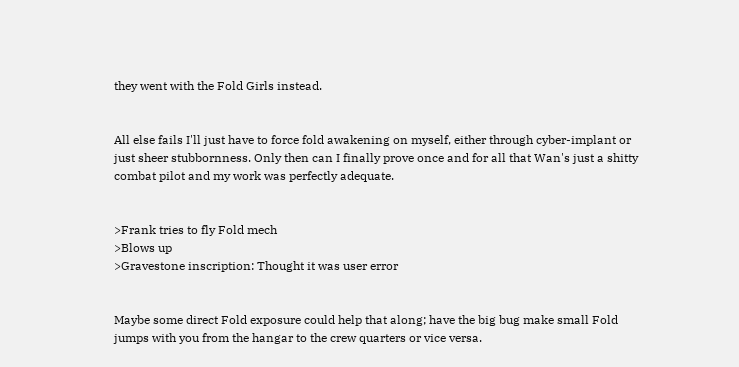they went with the Fold Girls instead.


All else fails I'll just have to force fold awakening on myself, either through cyber-implant or just sheer stubbornness. Only then can I finally prove once and for all that Wan's just a shitty combat pilot and my work was perfectly adequate.


>Frank tries to fly Fold mech
>Blows up
>Gravestone inscription: Thought it was user error


Maybe some direct Fold exposure could help that along; have the big bug make small Fold jumps with you from the hangar to the crew quarters or vice versa.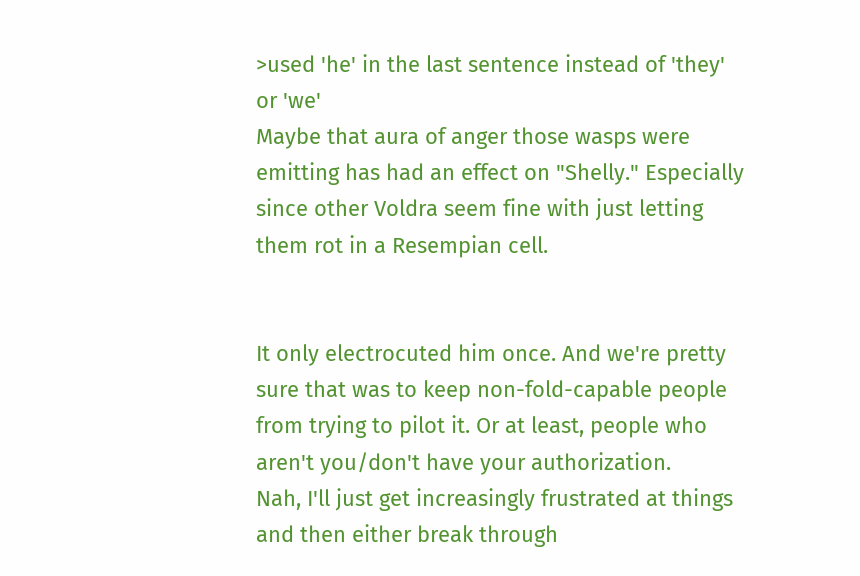>used 'he' in the last sentence instead of 'they' or 'we'
Maybe that aura of anger those wasps were emitting has had an effect on "Shelly." Especially since other Voldra seem fine with just letting them rot in a Resempian cell.


It only electrocuted him once. And we're pretty sure that was to keep non-fold-capable people from trying to pilot it. Or at least, people who aren't you/don't have your authorization.
Nah, I'll just get increasingly frustrated at things and then either break through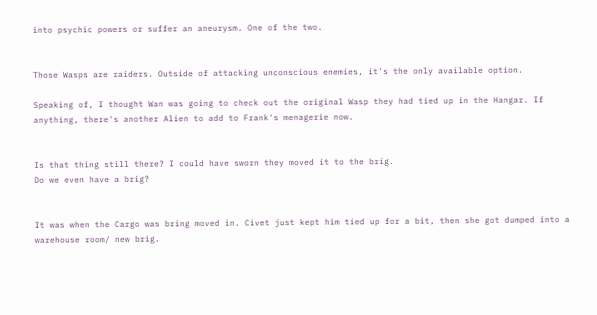into psychic powers or suffer an aneurysm. One of the two.


Those Wasps are raiders. Outside of attacking unconscious enemies, it's the only available option.

Speaking of, I thought Wan was going to check out the original Wasp they had tied up in the Hangar. If anything, there's another Alien to add to Frank's menagerie now.


Is that thing still there? I could have sworn they moved it to the brig.
Do we even have a brig?


It was when the Cargo was bring moved in. Civet just kept him tied up for a bit, then she got dumped into a warehouse room/ new brig.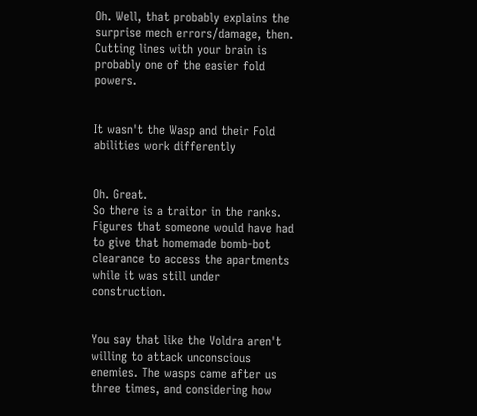Oh. Well, that probably explains the surprise mech errors/damage, then. Cutting lines with your brain is probably one of the easier fold powers.


It wasn't the Wasp and their Fold abilities work differently


Oh. Great.
So there is a traitor in the ranks. Figures that someone would have had to give that homemade bomb-bot clearance to access the apartments while it was still under construction.


You say that like the Voldra aren't willing to attack unconscious enemies. The wasps came after us three times, and considering how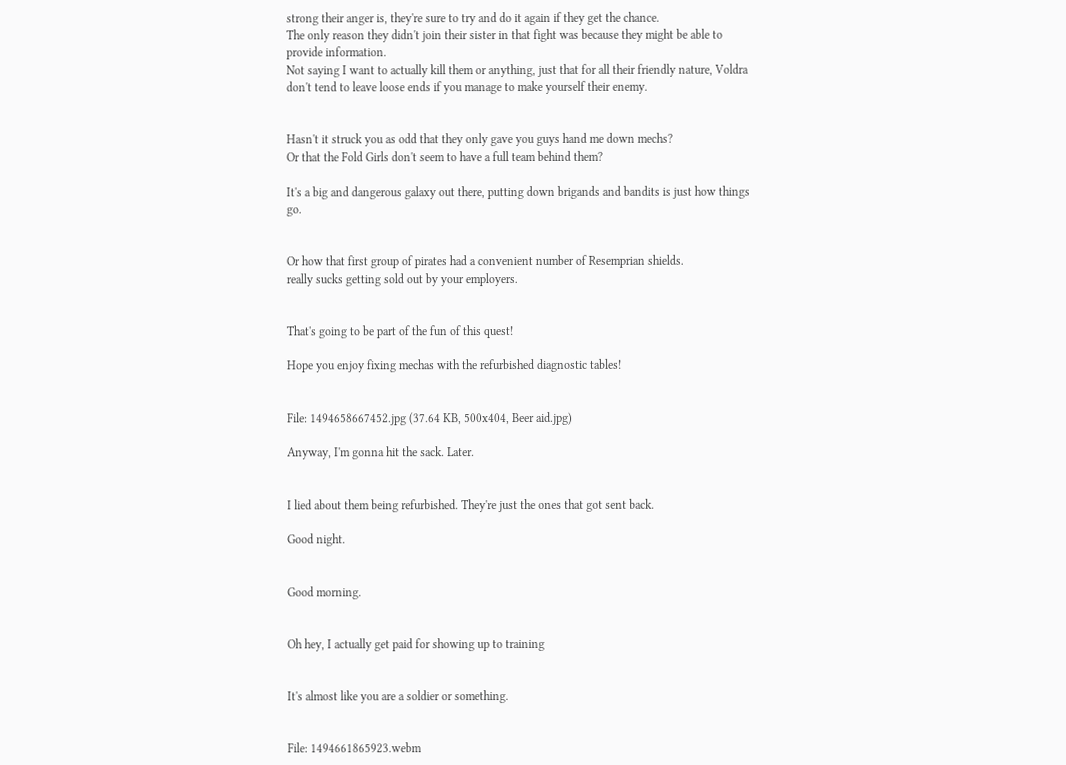strong their anger is, they're sure to try and do it again if they get the chance.
The only reason they didn't join their sister in that fight was because they might be able to provide information.
Not saying I want to actually kill them or anything, just that for all their friendly nature, Voldra don't tend to leave loose ends if you manage to make yourself their enemy.


Hasn't it struck you as odd that they only gave you guys hand me down mechs?
Or that the Fold Girls don't seem to have a full team behind them?

It's a big and dangerous galaxy out there, putting down brigands and bandits is just how things go.


Or how that first group of pirates had a convenient number of Resemprian shields.
really sucks getting sold out by your employers.


That's going to be part of the fun of this quest!

Hope you enjoy fixing mechas with the refurbished diagnostic tables!


File: 1494658667452.jpg (37.64 KB, 500x404, Beer aid.jpg)

Anyway, I'm gonna hit the sack. Later.


I lied about them being refurbished. They're just the ones that got sent back.

Good night.


Good morning.


Oh hey, I actually get paid for showing up to training


It's almost like you are a soldier or something.


File: 1494661865923.webm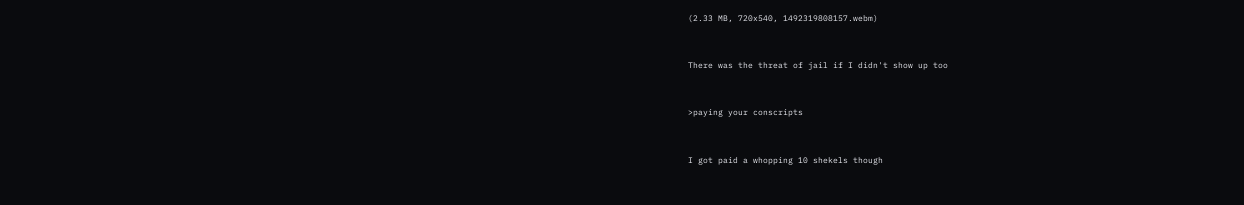(2.33 MB, 720x540, 1492319808157.webm)


There was the threat of jail if I didn't show up too


>paying your conscripts


I got paid a whopping 10 shekels though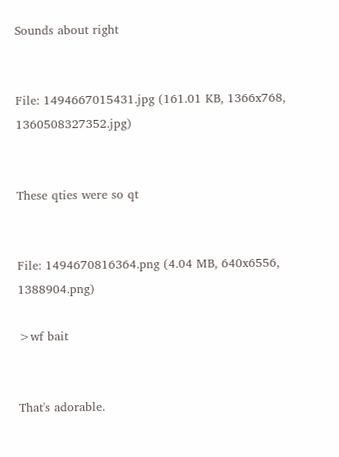Sounds about right


File: 1494667015431.jpg (161.01 KB, 1366x768, 1360508327352.jpg)


These qties were so qt


File: 1494670816364.png (4.04 MB, 640x6556, 1388904.png)

>wf bait


That's adorable.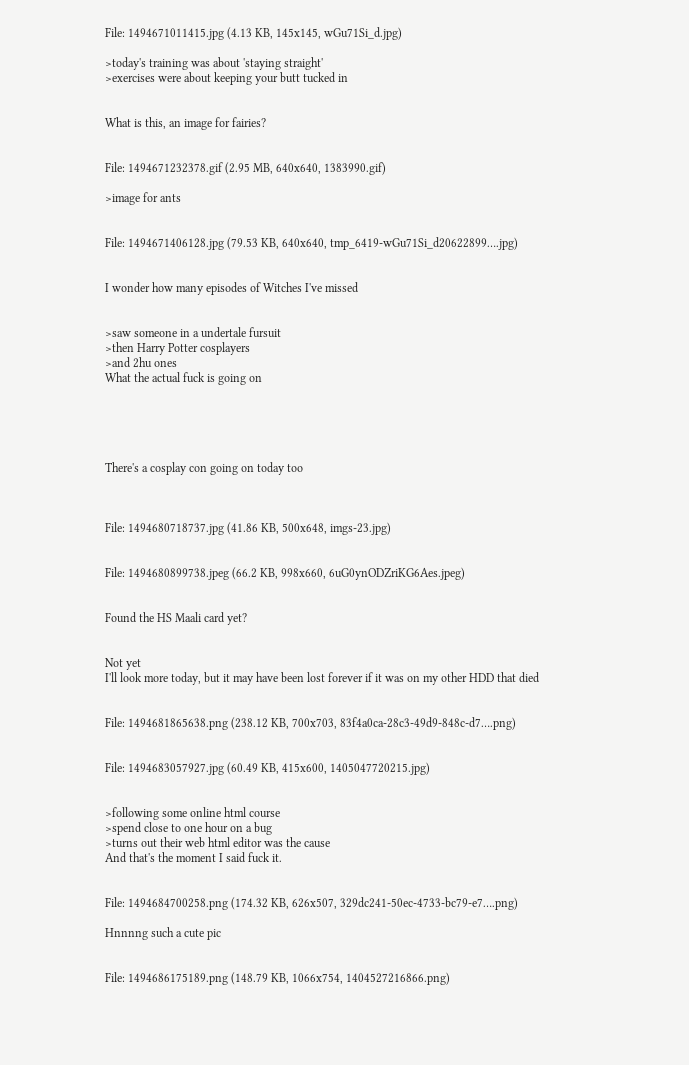File: 1494671011415.jpg (4.13 KB, 145x145, wGu71Si_d.jpg)

>today's training was about 'staying straight'
>exercises were about keeping your butt tucked in


What is this, an image for fairies?


File: 1494671232378.gif (2.95 MB, 640x640, 1383990.gif)

>image for ants


File: 1494671406128.jpg (79.53 KB, 640x640, tmp_6419-wGu71Si_d20622899….jpg)


I wonder how many episodes of Witches I've missed


>saw someone in a undertale fursuit
>then Harry Potter cosplayers
>and 2hu ones
What the actual fuck is going on





There's a cosplay con going on today too



File: 1494680718737.jpg (41.86 KB, 500x648, imgs-23.jpg)


File: 1494680899738.jpeg (66.2 KB, 998x660, 6uG0ynODZriKG6Aes.jpeg)


Found the HS Maali card yet?


Not yet
I'll look more today, but it may have been lost forever if it was on my other HDD that died


File: 1494681865638.png (238.12 KB, 700x703, 83f4a0ca-28c3-49d9-848c-d7….png)


File: 1494683057927.jpg (60.49 KB, 415x600, 1405047720215.jpg)


>following some online html course
>spend close to one hour on a bug
>turns out their web html editor was the cause
And that's the moment I said fuck it.


File: 1494684700258.png (174.32 KB, 626x507, 329dc241-50ec-4733-bc79-e7….png)

Hnnnng such a cute pic


File: 1494686175189.png (148.79 KB, 1066x754, 1404527216866.png)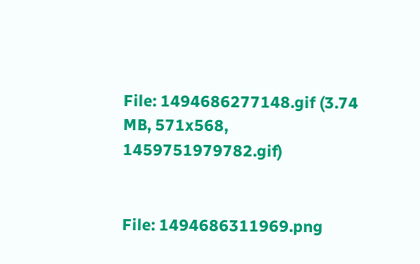File: 1494686277148.gif (3.74 MB, 571x568, 1459751979782.gif)


File: 1494686311969.png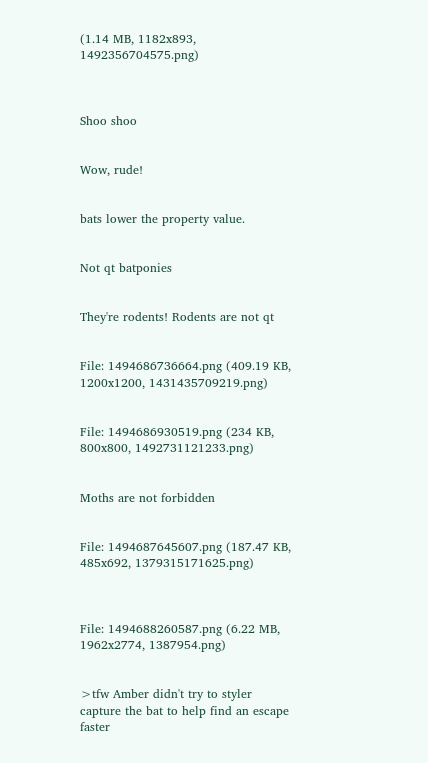(1.14 MB, 1182x893, 1492356704575.png)



Shoo shoo


Wow, rude!


bats lower the property value.


Not qt batponies


They're rodents! Rodents are not qt


File: 1494686736664.png (409.19 KB, 1200x1200, 1431435709219.png)


File: 1494686930519.png (234 KB, 800x800, 1492731121233.png)


Moths are not forbidden


File: 1494687645607.png (187.47 KB, 485x692, 1379315171625.png)



File: 1494688260587.png (6.22 MB, 1962x2774, 1387954.png)


>tfw Amber didn't try to styler capture the bat to help find an escape faster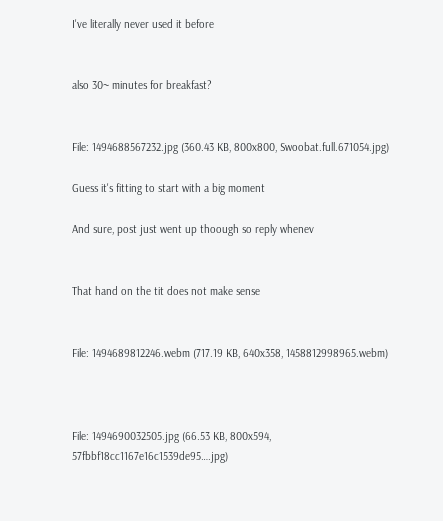I've literally never used it before


also 30~ minutes for breakfast?


File: 1494688567232.jpg (360.43 KB, 800x800, Swoobat.full.671054.jpg)

Guess it's fitting to start with a big moment

And sure, post just went up thoough so reply whenev


That hand on the tit does not make sense


File: 1494689812246.webm (717.19 KB, 640x358, 1458812998965.webm)



File: 1494690032505.jpg (66.53 KB, 800x594, 57fbbf18cc1167e16c1539de95….jpg)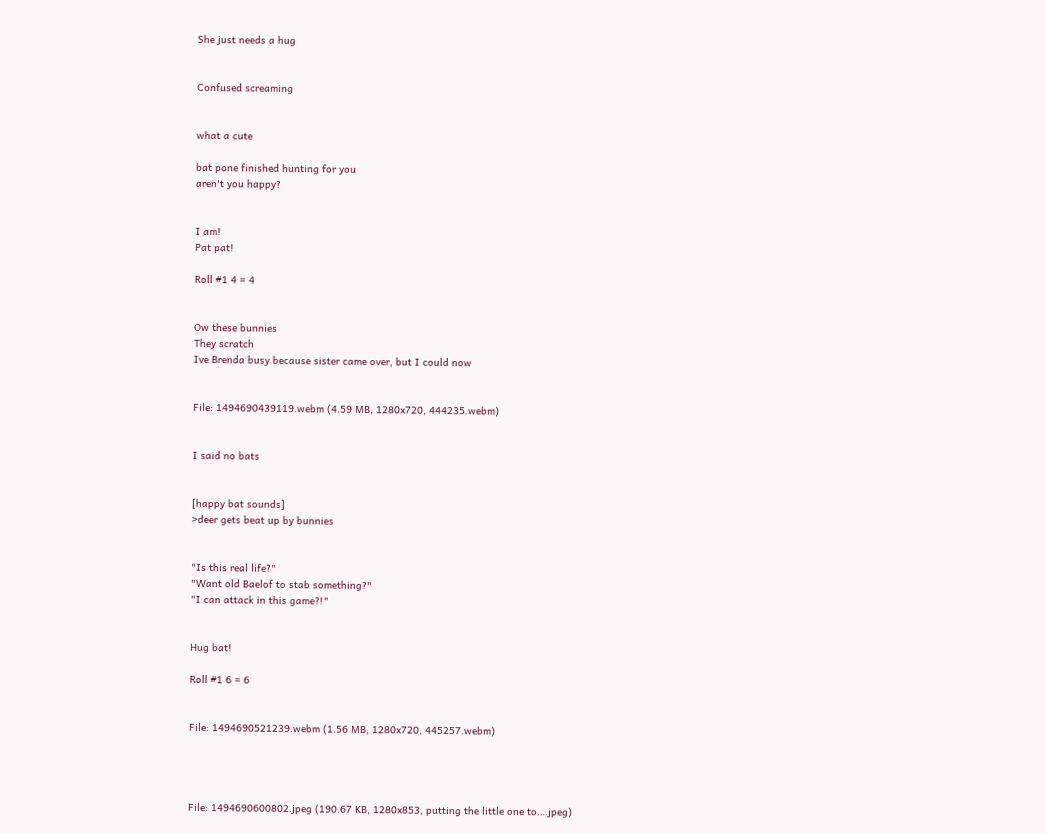She just needs a hug


Confused screaming


what a cute

bat pone finished hunting for you
aren't you happy?


I am!
Pat pat!

Roll #1 4 = 4


Ow these bunnies
They scratch
Ive Brenda busy because sister came over, but I could now


File: 1494690439119.webm (4.59 MB, 1280x720, 444235.webm)


I said no bats


[happy bat sounds]
>deer gets beat up by bunnies


"Is this real life?"
"Want old Baelof to stab something?"
"I can attack in this game?!"


Hug bat!

Roll #1 6 = 6


File: 1494690521239.webm (1.56 MB, 1280x720, 445257.webm)




File: 1494690600802.jpeg (190.67 KB, 1280x853, putting the little one to….jpeg)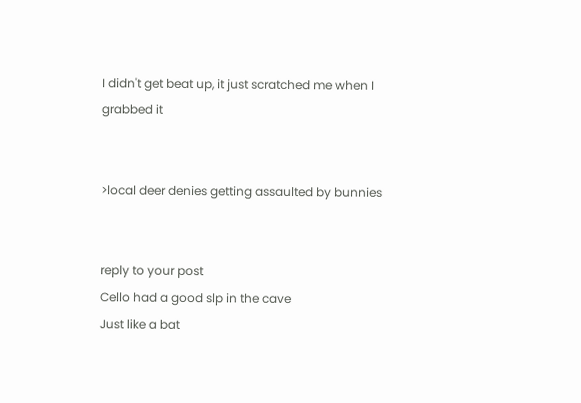I didn't get beat up, it just scratched me when I grabbed it


>local deer denies getting assaulted by bunnies


reply to your post
Cello had a good slp in the cave
Just like a bat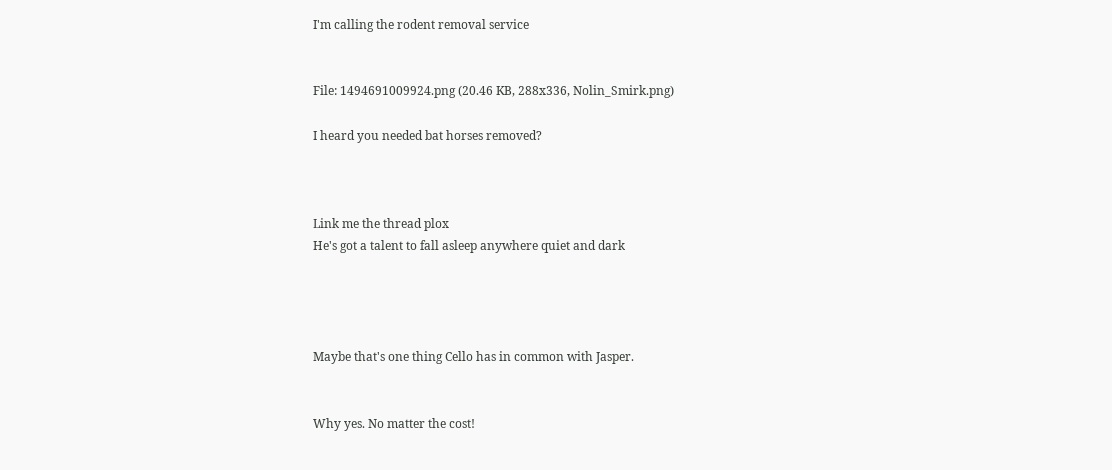I'm calling the rodent removal service


File: 1494691009924.png (20.46 KB, 288x336, Nolin_Smirk.png)

I heard you needed bat horses removed?



Link me the thread plox
He's got a talent to fall asleep anywhere quiet and dark




Maybe that's one thing Cello has in common with Jasper.


Why yes. No matter the cost!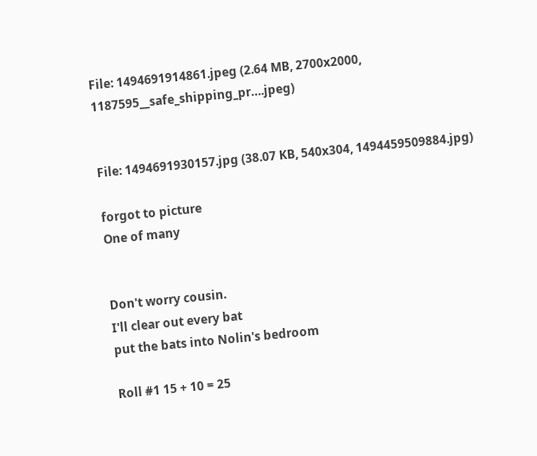File: 1494691914861.jpeg (2.64 MB, 2700x2000, 1187595__safe_shipping_pr….jpeg)


File: 1494691930157.jpg (38.07 KB, 540x304, 1494459509884.jpg)

forgot to picture
One of many


Don't worry cousin.
I'll clear out every bat
put the bats into Nolin's bedroom

Roll #1 15 + 10 = 25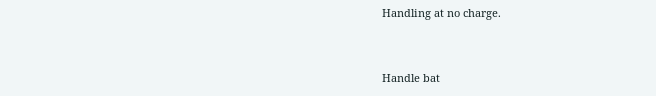Handling at no charge.


Handle bat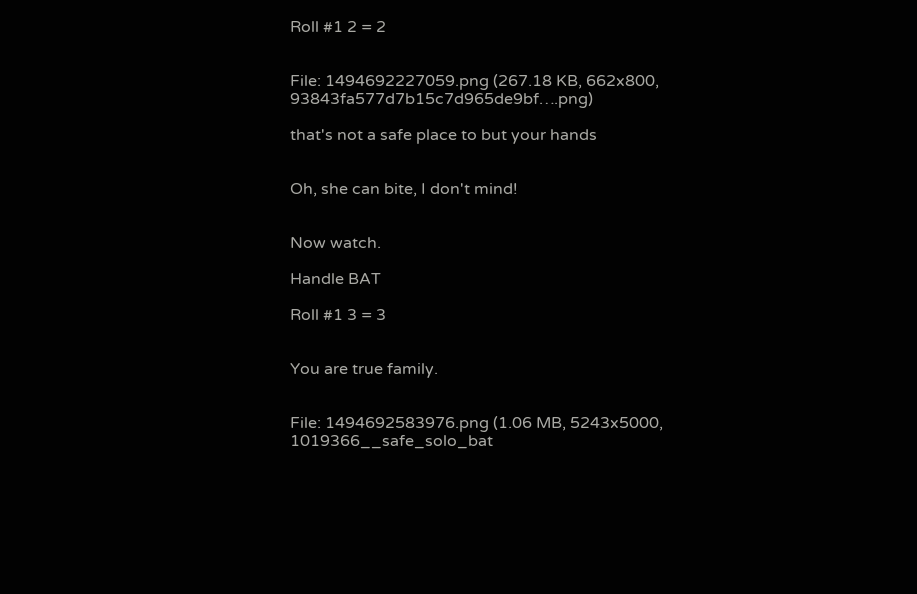Roll #1 2 = 2


File: 1494692227059.png (267.18 KB, 662x800, 93843fa577d7b15c7d965de9bf….png)

that's not a safe place to but your hands


Oh, she can bite, I don't mind!


Now watch.

Handle BAT

Roll #1 3 = 3


You are true family.


File: 1494692583976.png (1.06 MB, 5243x5000, 1019366__safe_solo_bat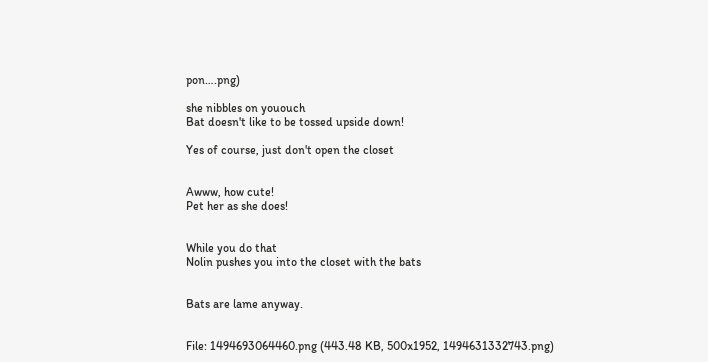pon….png)

she nibbles on yououch
Bat doesn't like to be tossed upside down!

Yes of course, just don't open the closet


Awww, how cute!
Pet her as she does!


While you do that
Nolin pushes you into the closet with the bats


Bats are lame anyway.


File: 1494693064460.png (443.48 KB, 500x1952, 1494631332743.png)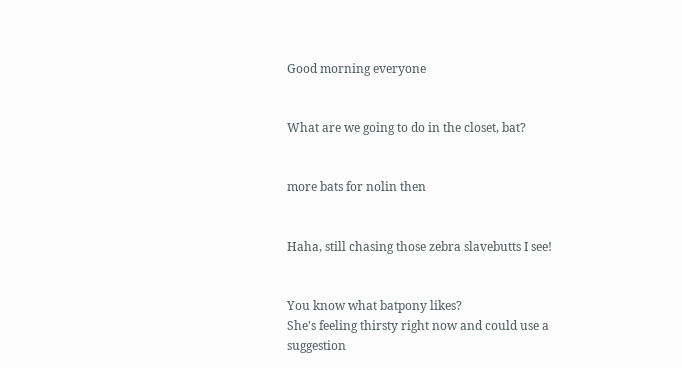Good morning everyone


What are we going to do in the closet, bat?


more bats for nolin then


Haha, still chasing those zebra slavebutts I see!


You know what batpony likes?
She's feeling thirsty right now and could use a suggestion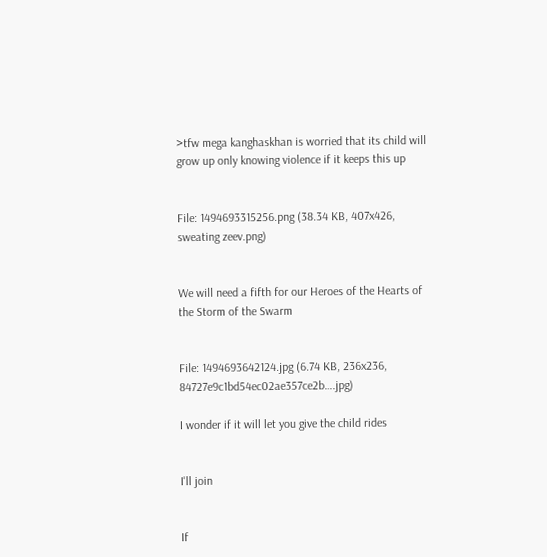>tfw mega kanghaskhan is worried that its child will grow up only knowing violence if it keeps this up


File: 1494693315256.png (38.34 KB, 407x426, sweating zeev.png)


We will need a fifth for our Heroes of the Hearts of the Storm of the Swarm


File: 1494693642124.jpg (6.74 KB, 236x236, 84727e9c1bd54ec02ae357ce2b….jpg)

I wonder if it will let you give the child rides


I'll join


If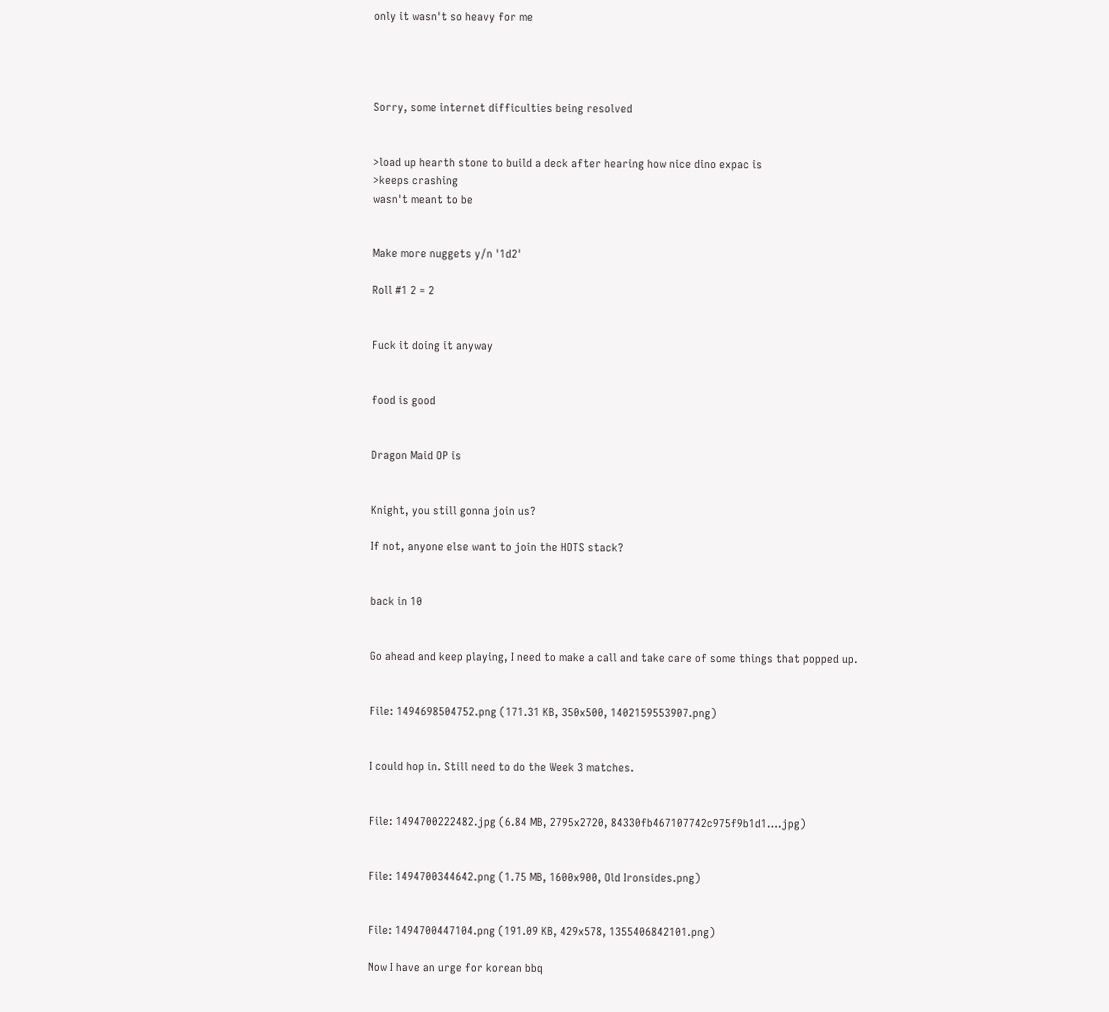only it wasn't so heavy for me




Sorry, some internet difficulties being resolved


>load up hearth stone to build a deck after hearing how nice dino expac is
>keeps crashing
wasn't meant to be


Make more nuggets y/n '1d2'

Roll #1 2 = 2


Fuck it doing it anyway


food is good


Dragon Maid OP is


Knight, you still gonna join us?

If not, anyone else want to join the HOTS stack?


back in 10


Go ahead and keep playing, I need to make a call and take care of some things that popped up.


File: 1494698504752.png (171.31 KB, 350x500, 1402159553907.png)


I could hop in. Still need to do the Week 3 matches.


File: 1494700222482.jpg (6.84 MB, 2795x2720, 84330fb467107742c975f9b1d1….jpg)


File: 1494700344642.png (1.75 MB, 1600x900, Old Ironsides.png)


File: 1494700447104.png (191.09 KB, 429x578, 1355406842101.png)

Now I have an urge for korean bbq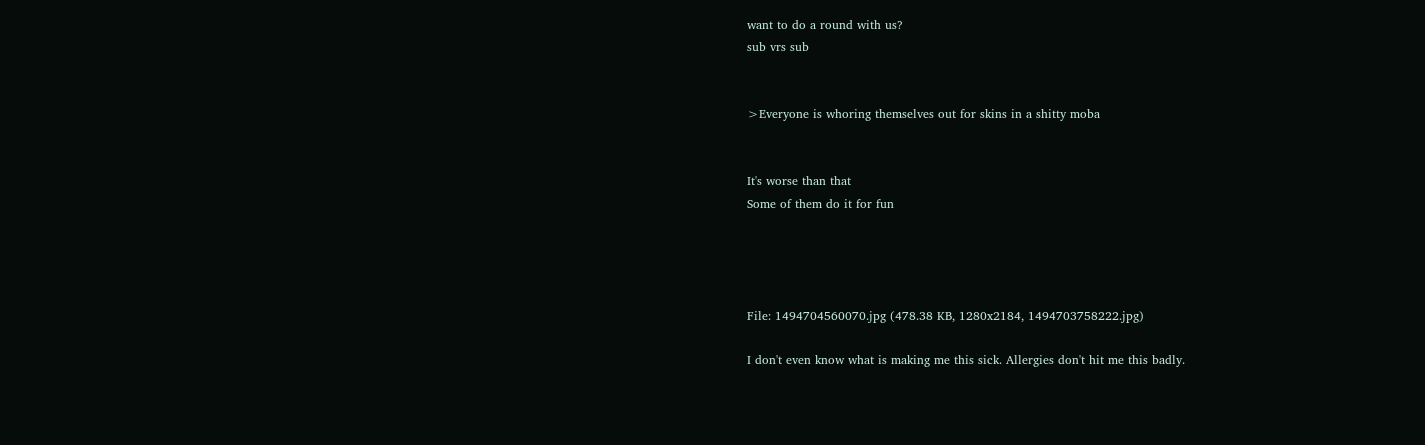want to do a round with us?
sub vrs sub


>Everyone is whoring themselves out for skins in a shitty moba


It's worse than that
Some of them do it for fun




File: 1494704560070.jpg (478.38 KB, 1280x2184, 1494703758222.jpg)

I don't even know what is making me this sick. Allergies don't hit me this badly.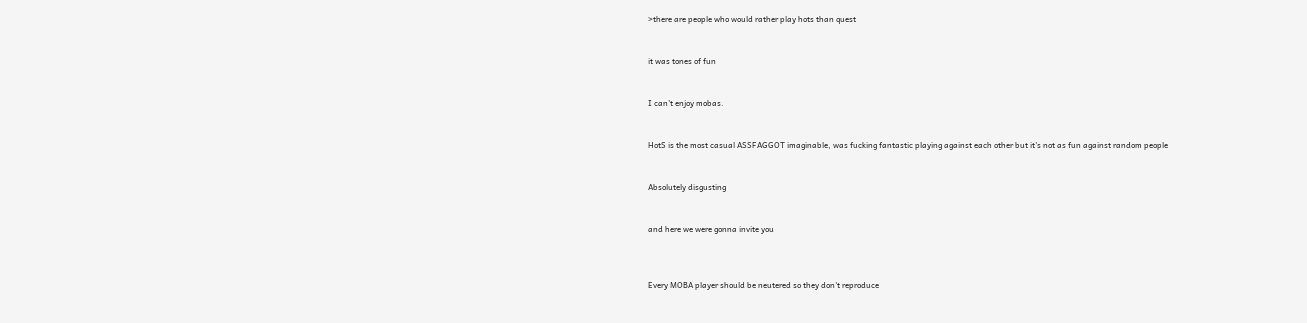>there are people who would rather play hots than quest


it was tones of fun


I can't enjoy mobas.


HotS is the most casual ASSFAGGOT imaginable, was fucking fantastic playing against each other but it's not as fun against random people


Absolutely disgusting


and here we were gonna invite you



Every MOBA player should be neutered so they don't reproduce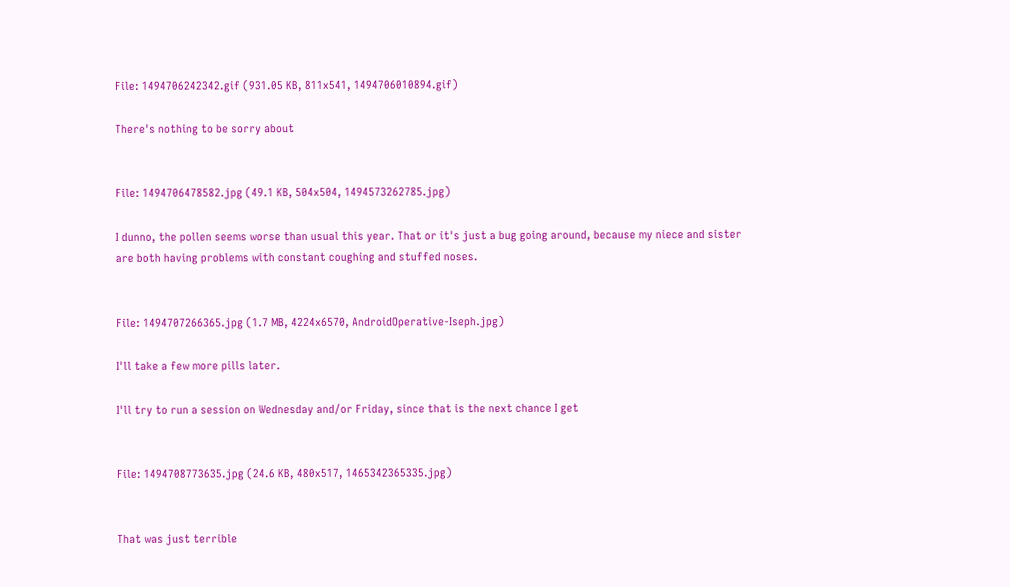File: 1494706242342.gif (931.05 KB, 811x541, 1494706010894.gif)

There's nothing to be sorry about


File: 1494706478582.jpg (49.1 KB, 504x504, 1494573262785.jpg)

I dunno, the pollen seems worse than usual this year. That or it's just a bug going around, because my niece and sister are both having problems with constant coughing and stuffed noses.


File: 1494707266365.jpg (1.7 MB, 4224x6570, AndroidOperative-Iseph.jpg)

I'll take a few more pills later.

I'll try to run a session on Wednesday and/or Friday, since that is the next chance I get


File: 1494708773635.jpg (24.6 KB, 480x517, 1465342365335.jpg)


That was just terrible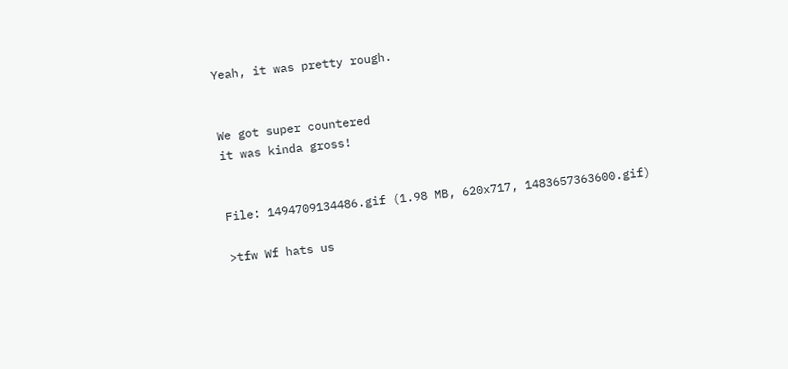Yeah, it was pretty rough.


We got super countered
it was kinda gross!


File: 1494709134486.gif (1.98 MB, 620x717, 1483657363600.gif)

>tfw Wf hats us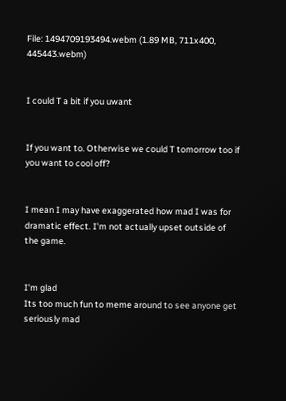File: 1494709193494.webm (1.89 MB, 711x400, 445443.webm)


I could T a bit if you uwant


If you want to. Otherwise we could T tomorrow too if you want to cool off?


I mean I may have exaggerated how mad I was for dramatic effect. I'm not actually upset outside of the game.


I'm glad
Its too much fun to meme around to see anyone get seriously mad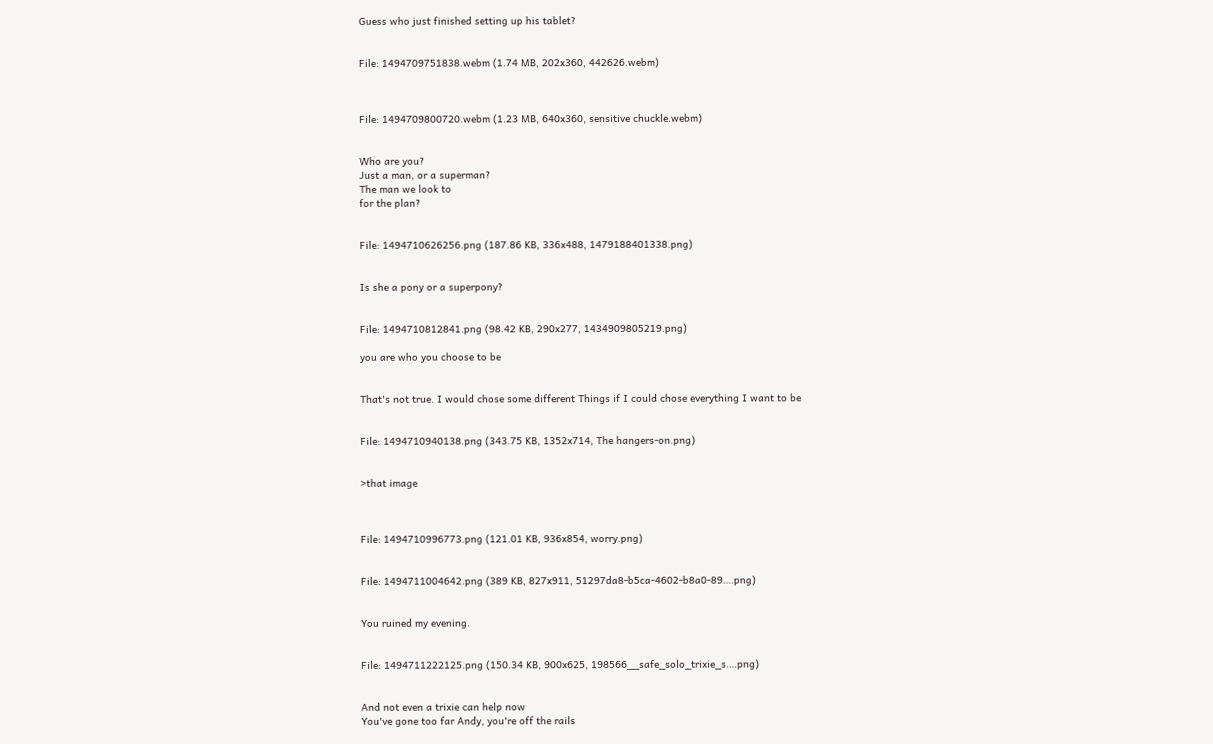Guess who just finished setting up his tablet?


File: 1494709751838.webm (1.74 MB, 202x360, 442626.webm)



File: 1494709800720.webm (1.23 MB, 640x360, sensitive chuckle.webm)


Who are you?
Just a man, or a superman?
The man we look to
for the plan?


File: 1494710626256.png (187.86 KB, 336x488, 1479188401338.png)


Is she a pony or a superpony?


File: 1494710812841.png (98.42 KB, 290x277, 1434909805219.png)

you are who you choose to be


That's not true. I would chose some different Things if I could chose everything I want to be


File: 1494710940138.png (343.75 KB, 1352x714, The hangers-on.png)


>that image



File: 1494710996773.png (121.01 KB, 936x854, worry.png)


File: 1494711004642.png (389 KB, 827x911, 51297da8-b5ca-4602-b8a0-89….png)


You ruined my evening.


File: 1494711222125.png (150.34 KB, 900x625, 198566__safe_solo_trixie_s….png)


And not even a trixie can help now
You've gone too far Andy, you're off the rails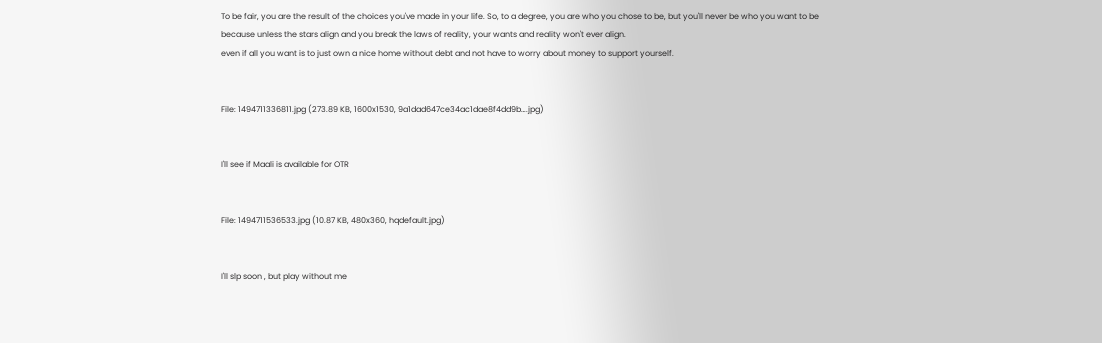To be fair, you are the result of the choices you've made in your life. So, to a degree, you are who you chose to be, but you'll never be who you want to be because unless the stars align and you break the laws of reality, your wants and reality won't ever align.
even if all you want is to just own a nice home without debt and not have to worry about money to support yourself.


File: 1494711336811.jpg (273.89 KB, 1600x1530, 9a1dad647ce34ac1dae8f4dd9b….jpg)


I'll see if Maali is available for OTR


File: 1494711536533.jpg (10.87 KB, 480x360, hqdefault.jpg)


I'll slp soon , but play without me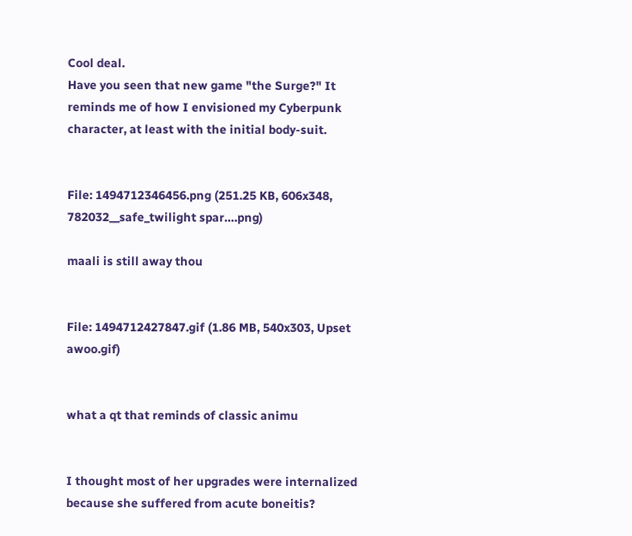Cool deal.
Have you seen that new game "the Surge?" It reminds me of how I envisioned my Cyberpunk character, at least with the initial body-suit.


File: 1494712346456.png (251.25 KB, 606x348, 782032__safe_twilight spar….png)

maali is still away thou


File: 1494712427847.gif (1.86 MB, 540x303, Upset awoo.gif)


what a qt that reminds of classic animu


I thought most of her upgrades were internalized because she suffered from acute boneitis?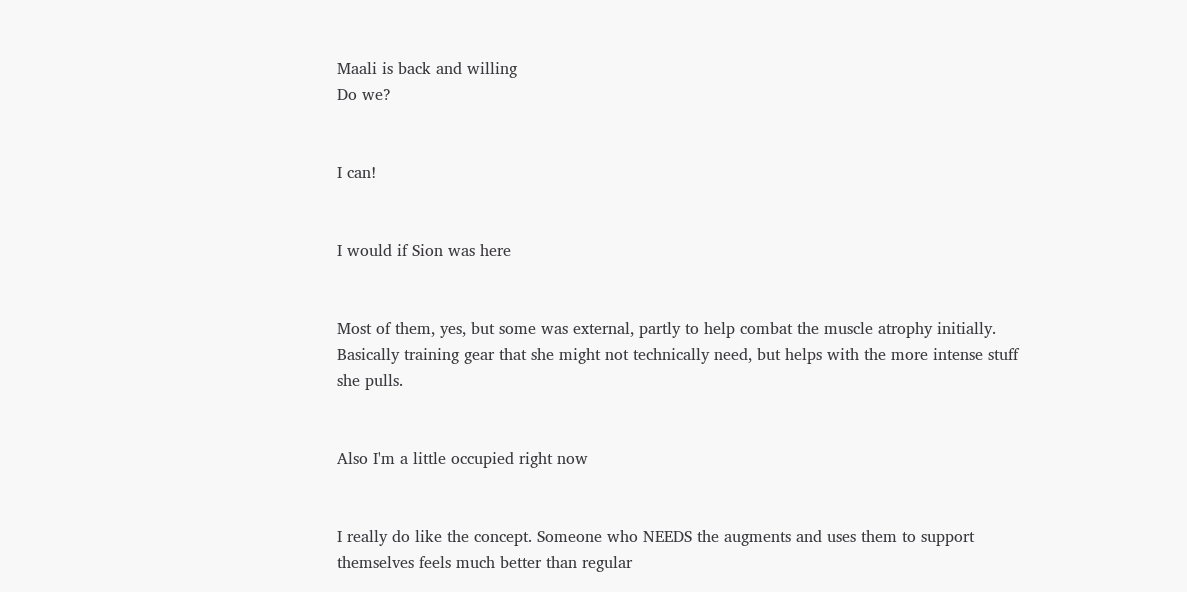Maali is back and willing
Do we?


I can!


I would if Sion was here


Most of them, yes, but some was external, partly to help combat the muscle atrophy initially. Basically training gear that she might not technically need, but helps with the more intense stuff she pulls.


Also I'm a little occupied right now


I really do like the concept. Someone who NEEDS the augments and uses them to support themselves feels much better than regular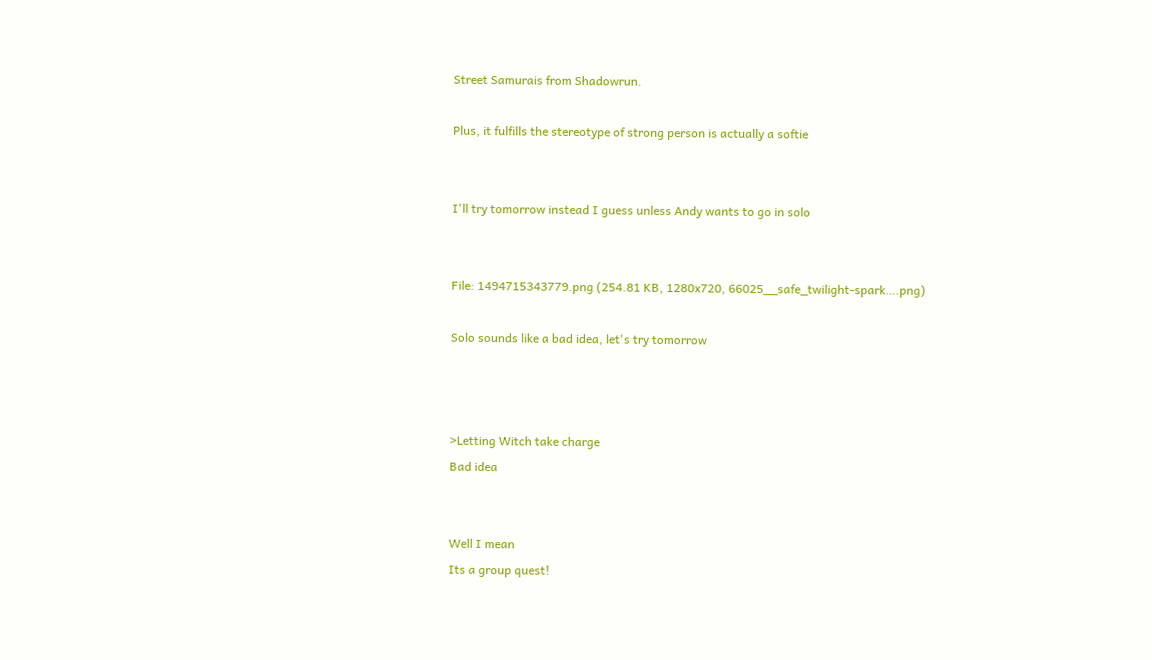Street Samurais from Shadowrun.

Plus, it fulfills the stereotype of strong person is actually a softie


I'll try tomorrow instead I guess unless Andy wants to go in solo


File: 1494715343779.png (254.81 KB, 1280x720, 66025__safe_twilight-spark….png)

Solo sounds like a bad idea, let's try tomorrow



>Letting Witch take charge
Bad idea


Well I mean
Its a group quest!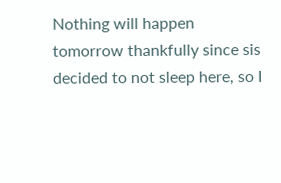Nothing will happen tomorrow thankfully since sis decided to not sleep here, so I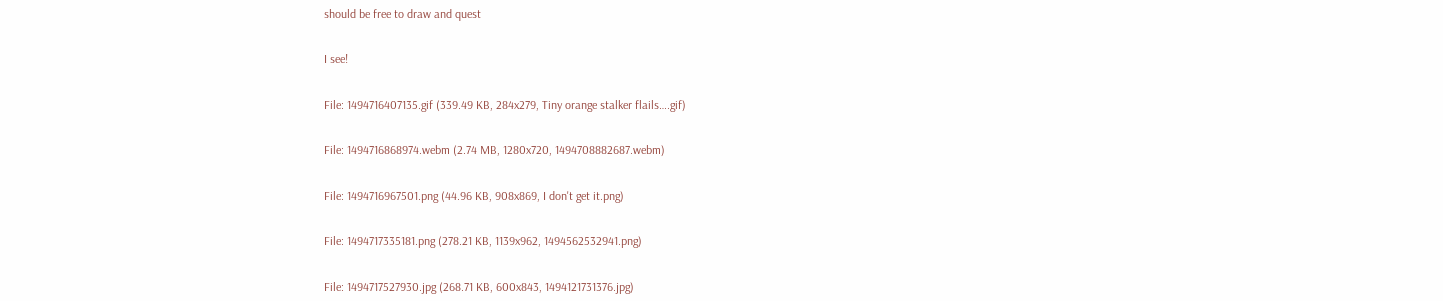should be free to draw and quest


I see!


File: 1494716407135.gif (339.49 KB, 284x279, Tiny orange stalker flails….gif)


File: 1494716868974.webm (2.74 MB, 1280x720, 1494708882687.webm)


File: 1494716967501.png (44.96 KB, 908x869, I don't get it.png)


File: 1494717335181.png (278.21 KB, 1139x962, 1494562532941.png)


File: 1494717527930.jpg (268.71 KB, 600x843, 1494121731376.jpg)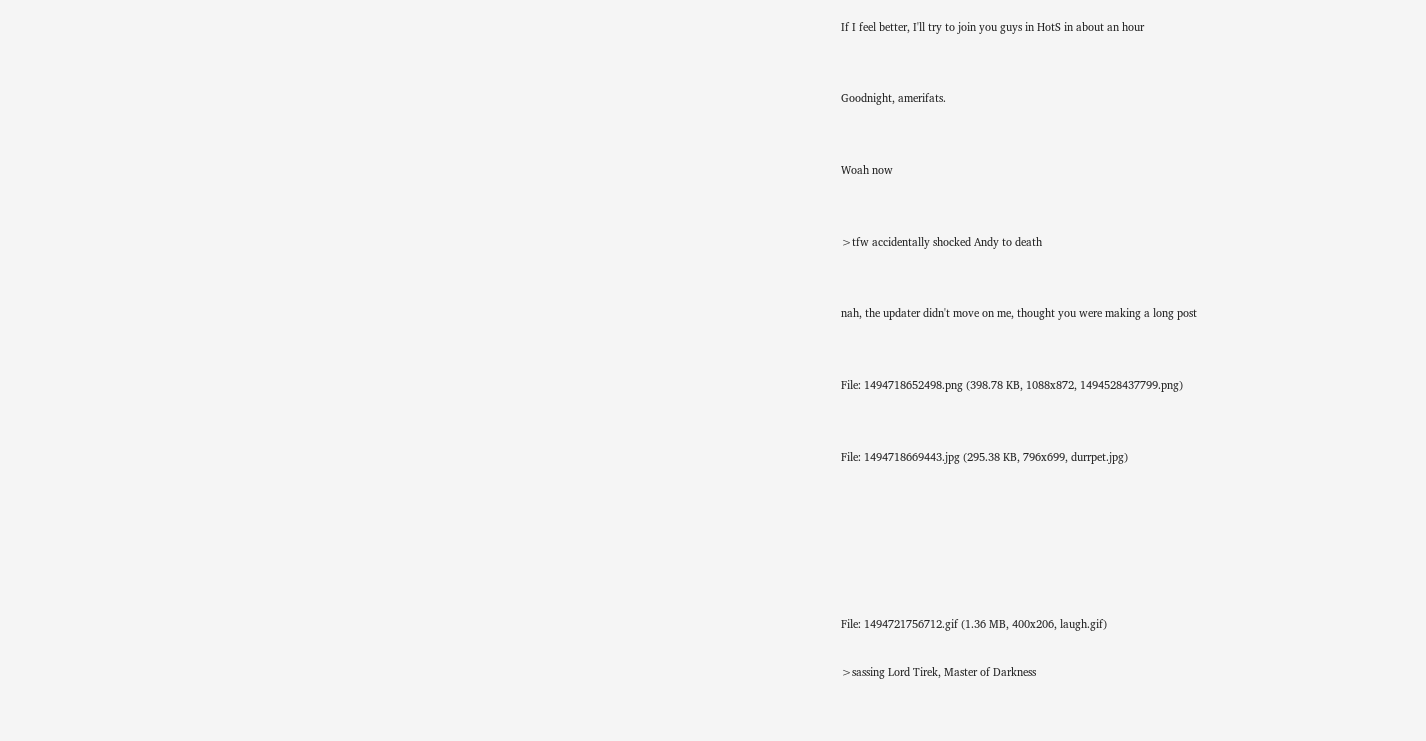If I feel better, I'll try to join you guys in HotS in about an hour


Goodnight, amerifats.


Woah now


>tfw accidentally shocked Andy to death


nah, the updater didn't move on me, thought you were making a long post


File: 1494718652498.png (398.78 KB, 1088x872, 1494528437799.png)


File: 1494718669443.jpg (295.38 KB, 796x699, durrpet.jpg)






File: 1494721756712.gif (1.36 MB, 400x206, laugh.gif)

>sassing Lord Tirek, Master of Darkness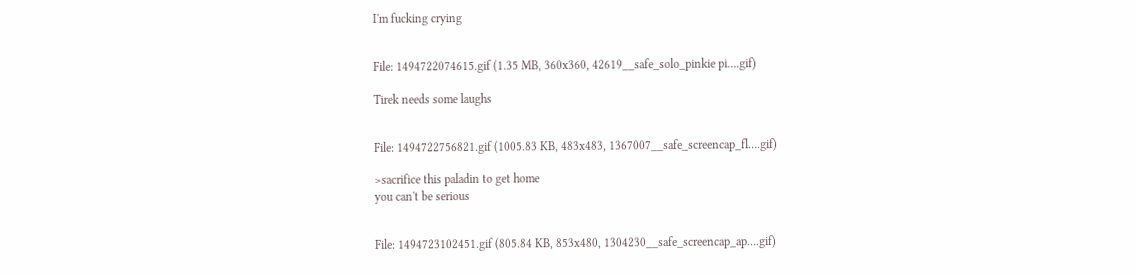I'm fucking crying


File: 1494722074615.gif (1.35 MB, 360x360, 42619__safe_solo_pinkie pi….gif)

Tirek needs some laughs


File: 1494722756821.gif (1005.83 KB, 483x483, 1367007__safe_screencap_fl….gif)

>sacrifice this paladin to get home
you can't be serious


File: 1494723102451.gif (805.84 KB, 853x480, 1304230__safe_screencap_ap….gif)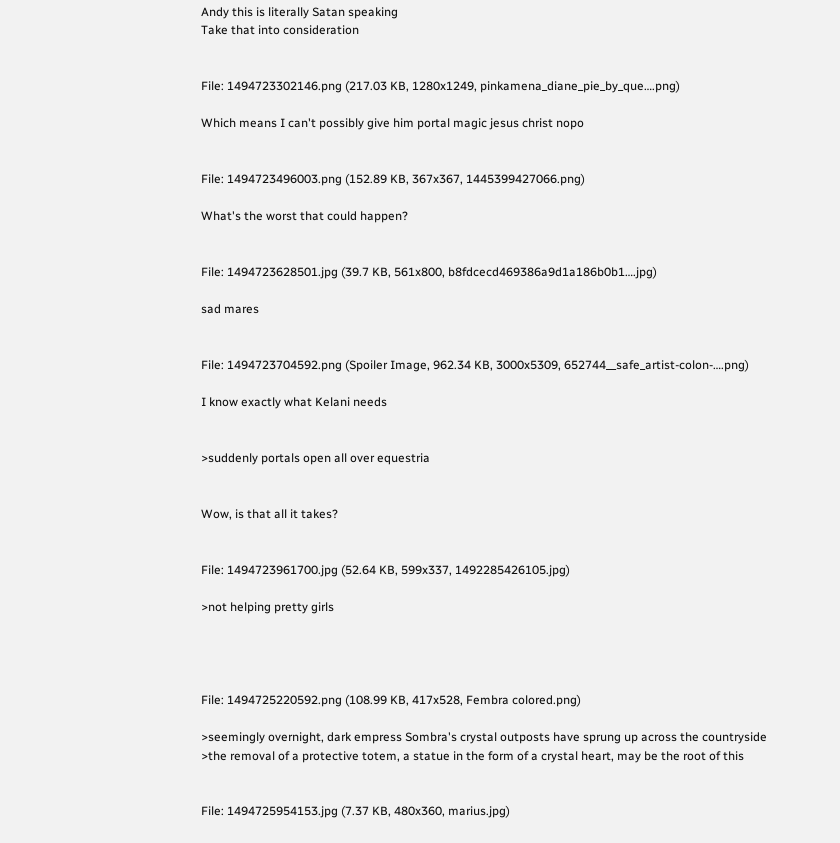Andy this is literally Satan speaking
Take that into consideration


File: 1494723302146.png (217.03 KB, 1280x1249, pinkamena_diane_pie_by_que….png)

Which means I can't possibly give him portal magic jesus christ nopo


File: 1494723496003.png (152.89 KB, 367x367, 1445399427066.png)

What's the worst that could happen?


File: 1494723628501.jpg (39.7 KB, 561x800, b8fdcecd469386a9d1a186b0b1….jpg)

sad mares


File: 1494723704592.png (Spoiler Image, 962.34 KB, 3000x5309, 652744__safe_artist-colon-….png)

I know exactly what Kelani needs


>suddenly portals open all over equestria


Wow, is that all it takes?


File: 1494723961700.jpg (52.64 KB, 599x337, 1492285426105.jpg)

>not helping pretty girls




File: 1494725220592.png (108.99 KB, 417x528, Fembra colored.png)

>seemingly overnight, dark empress Sombra's crystal outposts have sprung up across the countryside
>the removal of a protective totem, a statue in the form of a crystal heart, may be the root of this


File: 1494725954153.jpg (7.37 KB, 480x360, marius.jpg)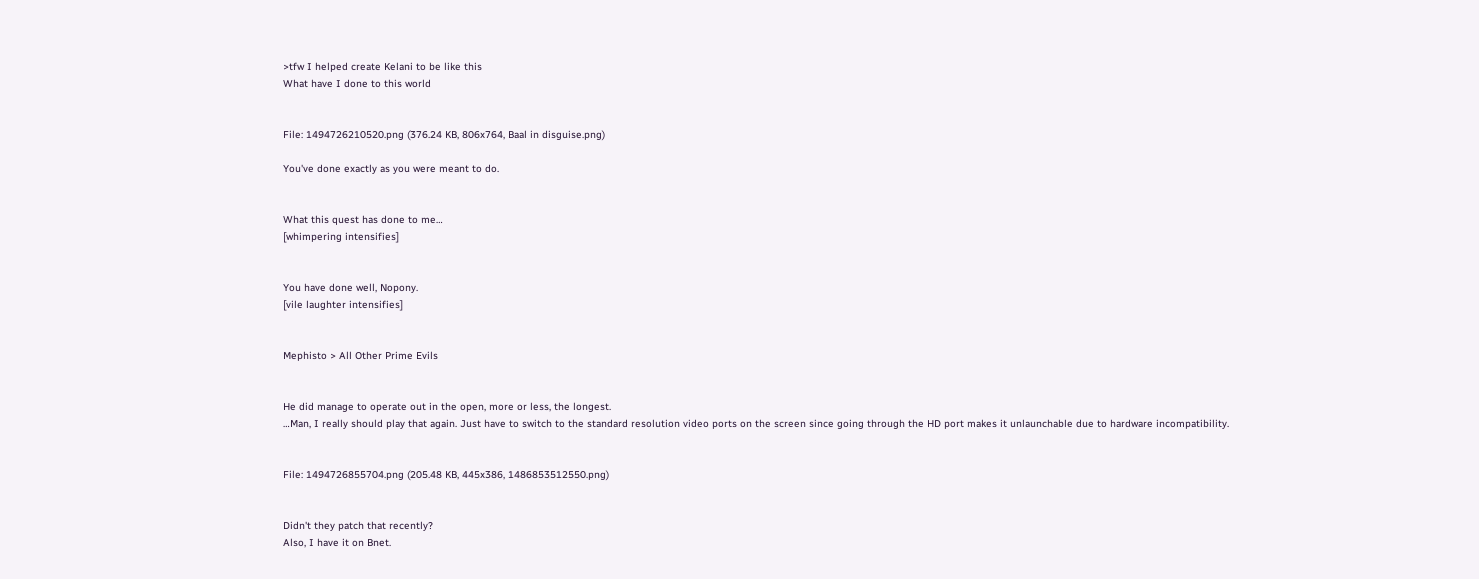>tfw I helped create Kelani to be like this
What have I done to this world


File: 1494726210520.png (376.24 KB, 806x764, Baal in disguise.png)

You've done exactly as you were meant to do.


What this quest has done to me…
[whimpering intensifies]


You have done well, Nopony.
[vile laughter intensifies]


Mephisto > All Other Prime Evils


He did manage to operate out in the open, more or less, the longest.
…Man, I really should play that again. Just have to switch to the standard resolution video ports on the screen since going through the HD port makes it unlaunchable due to hardware incompatibility.


File: 1494726855704.png (205.48 KB, 445x386, 1486853512550.png)


Didn't they patch that recently?
Also, I have it on Bnet.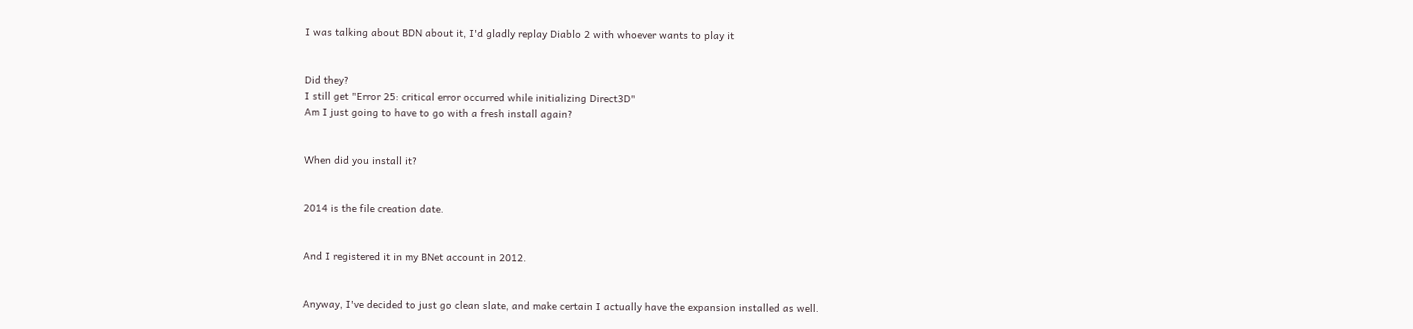I was talking about BDN about it, I'd gladly replay Diablo 2 with whoever wants to play it


Did they?
I still get "Error 25: critical error occurred while initializing Direct3D"
Am I just going to have to go with a fresh install again?


When did you install it?


2014 is the file creation date.


And I registered it in my BNet account in 2012.


Anyway, I've decided to just go clean slate, and make certain I actually have the expansion installed as well.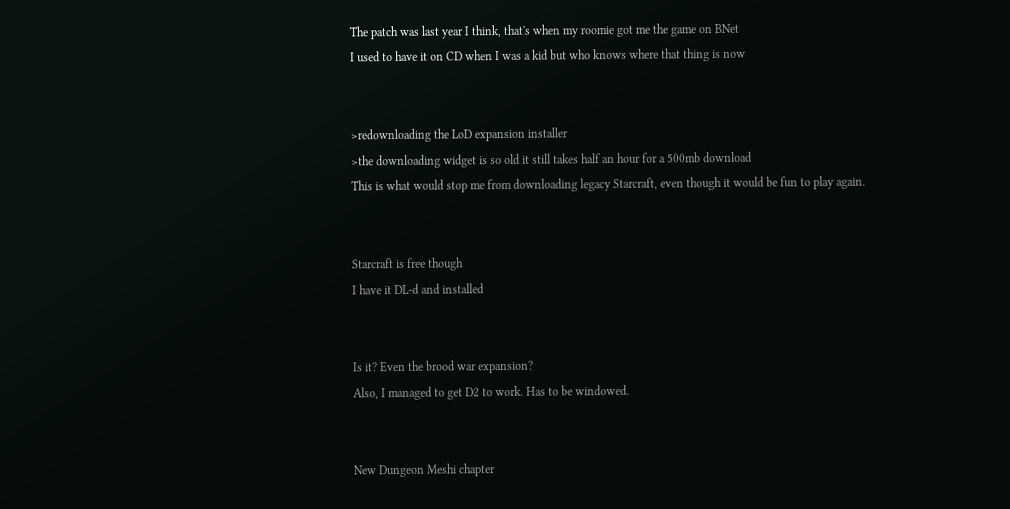The patch was last year I think, that's when my roomie got me the game on BNet
I used to have it on CD when I was a kid but who knows where that thing is now


>redownloading the LoD expansion installer
>the downloading widget is so old it still takes half an hour for a 500mb download
This is what would stop me from downloading legacy Starcraft, even though it would be fun to play again.


Starcraft is free though
I have it DL-d and installed


Is it? Even the brood war expansion?
Also, I managed to get D2 to work. Has to be windowed.


New Dungeon Meshi chapter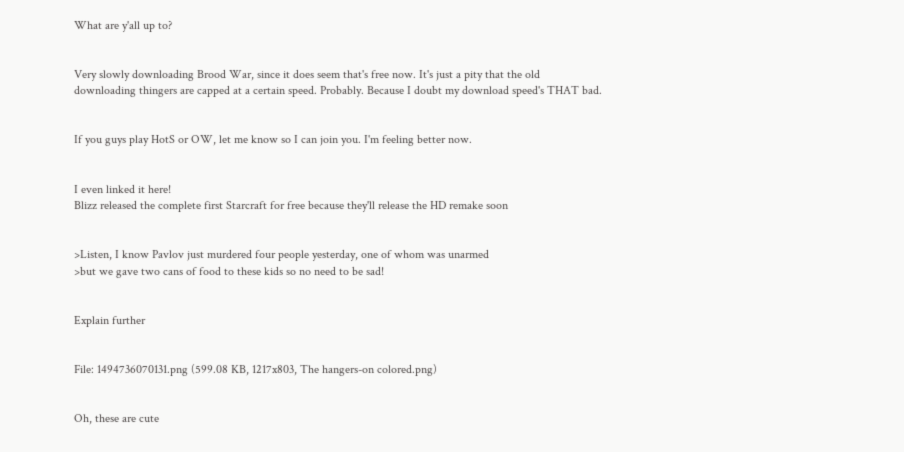What are y'all up to?


Very slowly downloading Brood War, since it does seem that's free now. It's just a pity that the old downloading thingers are capped at a certain speed. Probably. Because I doubt my download speed's THAT bad.


If you guys play HotS or OW, let me know so I can join you. I'm feeling better now.


I even linked it here!
Blizz released the complete first Starcraft for free because they'll release the HD remake soon


>Listen, I know Pavlov just murdered four people yesterday, one of whom was unarmed
>but we gave two cans of food to these kids so no need to be sad!


Explain further


File: 1494736070131.png (599.08 KB, 1217x803, The hangers-on colored.png)


Oh, these are cute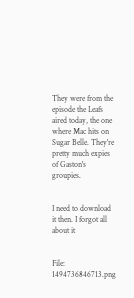They were from the episode the Leafs aired today, the one where Mac hits on Sugar Belle. They're pretty much expies of Gaston's groupies.


I need to download it then. I forgot all about it


File: 1494736846713.png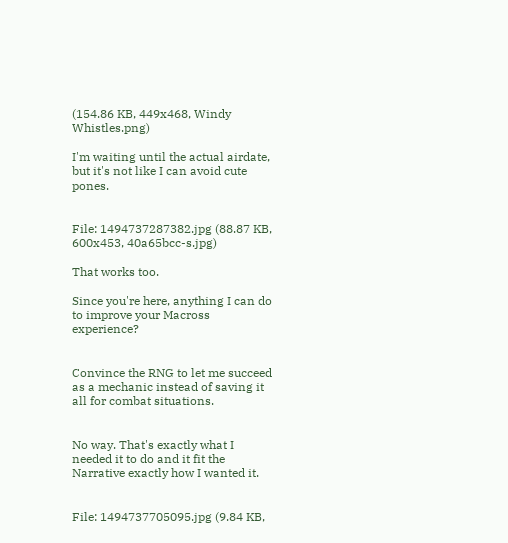(154.86 KB, 449x468, Windy Whistles.png)

I'm waiting until the actual airdate, but it's not like I can avoid cute pones.


File: 1494737287382.jpg (88.87 KB, 600x453, 40a65bcc-s.jpg)

That works too.

Since you're here, anything I can do to improve your Macross experience?


Convince the RNG to let me succeed as a mechanic instead of saving it all for combat situations.


No way. That's exactly what I needed it to do and it fit the Narrative exactly how I wanted it.


File: 1494737705095.jpg (9.84 KB,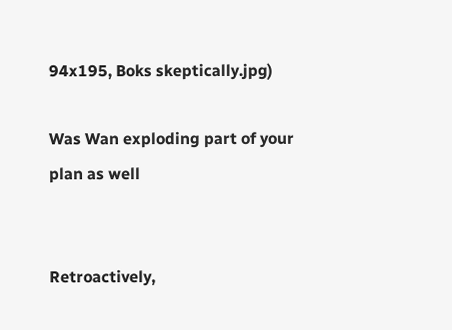94x195, Boks skeptically.jpg)

Was Wan exploding part of your plan as well


Retroactively,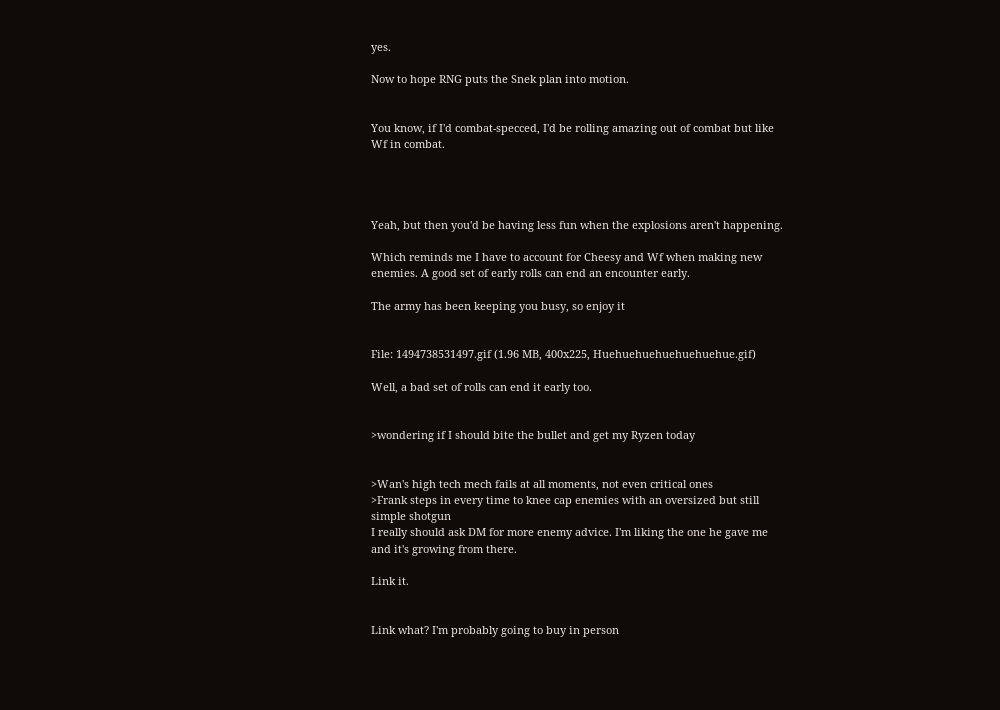yes.

Now to hope RNG puts the Snek plan into motion.


You know, if I'd combat-specced, I'd be rolling amazing out of combat but like Wf in combat.




Yeah, but then you'd be having less fun when the explosions aren't happening.

Which reminds me I have to account for Cheesy and Wf when making new enemies. A good set of early rolls can end an encounter early.

The army has been keeping you busy, so enjoy it


File: 1494738531497.gif (1.96 MB, 400x225, Huehuehuehuehuehuehue.gif)

Well, a bad set of rolls can end it early too.


>wondering if I should bite the bullet and get my Ryzen today


>Wan's high tech mech fails at all moments, not even critical ones
>Frank steps in every time to knee cap enemies with an oversized but still simple shotgun
I really should ask DM for more enemy advice. I'm liking the one he gave me and it's growing from there.

Link it.


Link what? I'm probably going to buy in person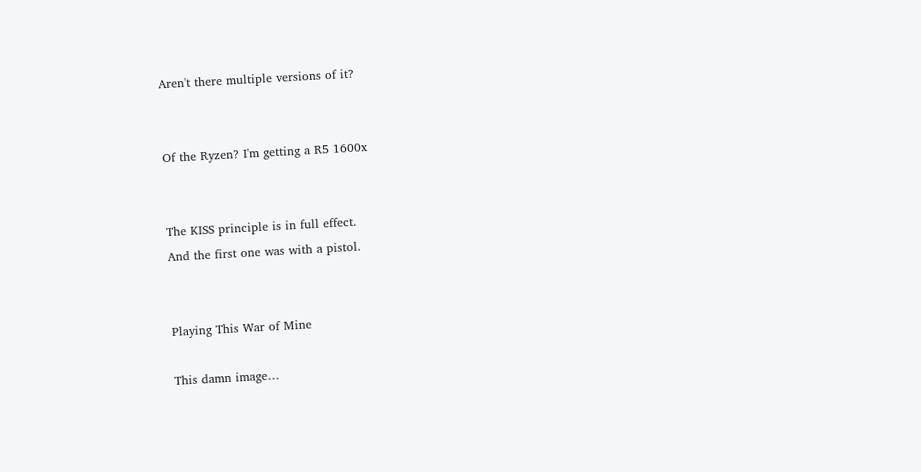Aren't there multiple versions of it?


Of the Ryzen? I'm getting a R5 1600x


The KISS principle is in full effect.
And the first one was with a pistol.


Playing This War of Mine

This damn image…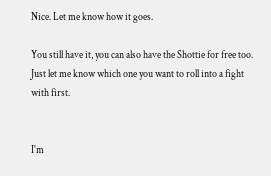Nice. Let me know how it goes.

You still have it, you can also have the Shottie for free too. Just let me know which one you want to roll into a fight with first.


I'm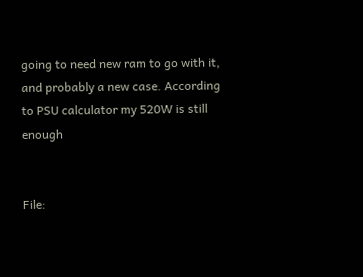going to need new ram to go with it, and probably a new case. According to PSU calculator my 520W is still enough


File: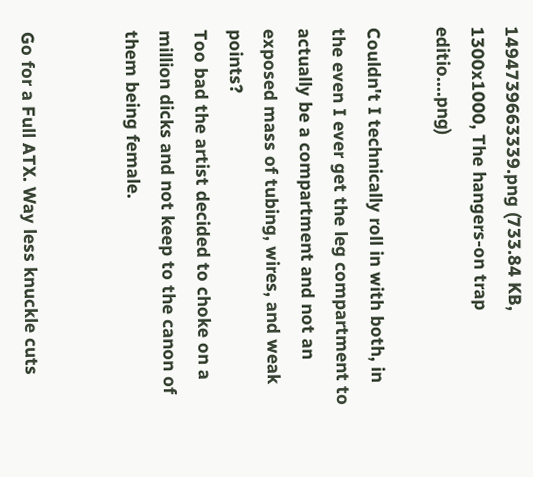1494739663339.png (733.84 KB, 1300x1000, The hangers-on trap editio….png)

Couldn't I technically roll in with both, in the even I ever get the leg compartment to actually be a compartment and not an exposed mass of tubing, wires, and weak points?
Too bad the artist decided to choke on a million dicks and not keep to the canon of them being female.


Go for a Full ATX. Way less knuckle cuts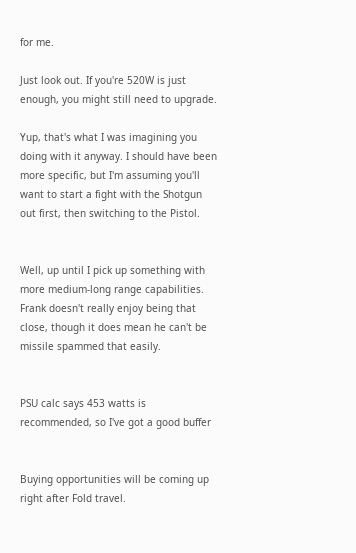for me.

Just look out. If you're 520W is just enough, you might still need to upgrade.

Yup, that's what I was imagining you doing with it anyway. I should have been more specific, but I'm assuming you'll want to start a fight with the Shotgun out first, then switching to the Pistol.


Well, up until I pick up something with more medium-long range capabilities.
Frank doesn't really enjoy being that close, though it does mean he can't be missile spammed that easily.


PSU calc says 453 watts is recommended, so I've got a good buffer


Buying opportunities will be coming up right after Fold travel.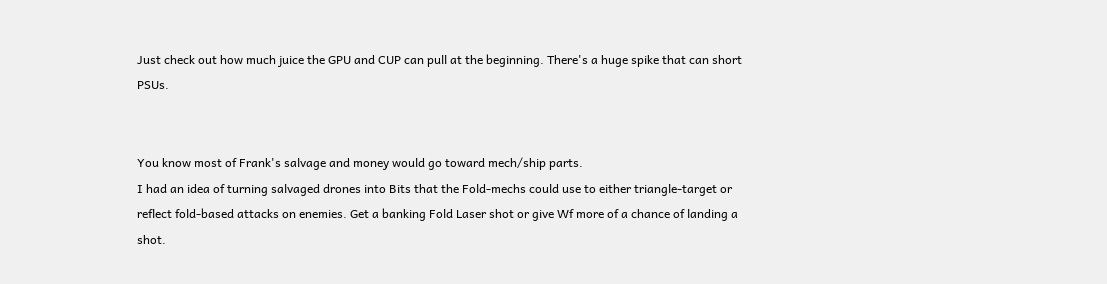Just check out how much juice the GPU and CUP can pull at the beginning. There's a huge spike that can short PSUs.


You know most of Frank's salvage and money would go toward mech/ship parts.
I had an idea of turning salvaged drones into Bits that the Fold-mechs could use to either triangle-target or reflect fold-based attacks on enemies. Get a banking Fold Laser shot or give Wf more of a chance of landing a shot.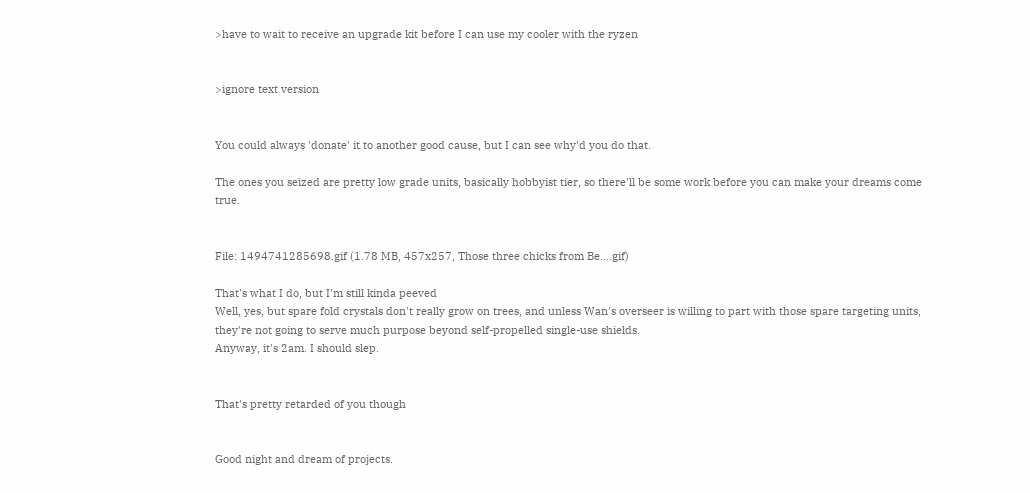>have to wait to receive an upgrade kit before I can use my cooler with the ryzen


>ignore text version


You could always 'donate' it to another good cause, but I can see why'd you do that.

The ones you seized are pretty low grade units, basically hobbyist tier, so there'll be some work before you can make your dreams come true.


File: 1494741285698.gif (1.78 MB, 457x257, Those three chicks from Be….gif)

That's what I do, but I'm still kinda peeved
Well, yes, but spare fold crystals don't really grow on trees, and unless Wan's overseer is willing to part with those spare targeting units, they're not going to serve much purpose beyond self-propelled single-use shields.
Anyway, it's 2am. I should slep.


That's pretty retarded of you though


Good night and dream of projects.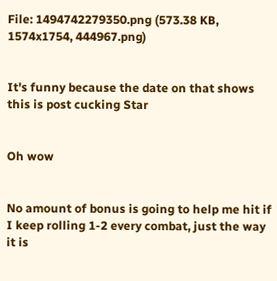File: 1494742279350.png (573.38 KB, 1574x1754, 444967.png)


It's funny because the date on that shows this is post cucking Star


Oh wow


No amount of bonus is going to help me hit if I keep rolling 1-2 every combat, just the way it is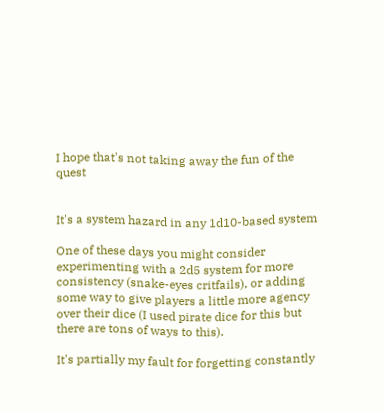I hope that's not taking away the fun of the quest


It's a system hazard in any 1d10-based system

One of these days you might consider experimenting with a 2d5 system for more consistency (snake-eyes critfails), or adding some way to give players a little more agency over their dice (I used pirate dice for this but there are tons of ways to this).

It's partially my fault for forgetting constantly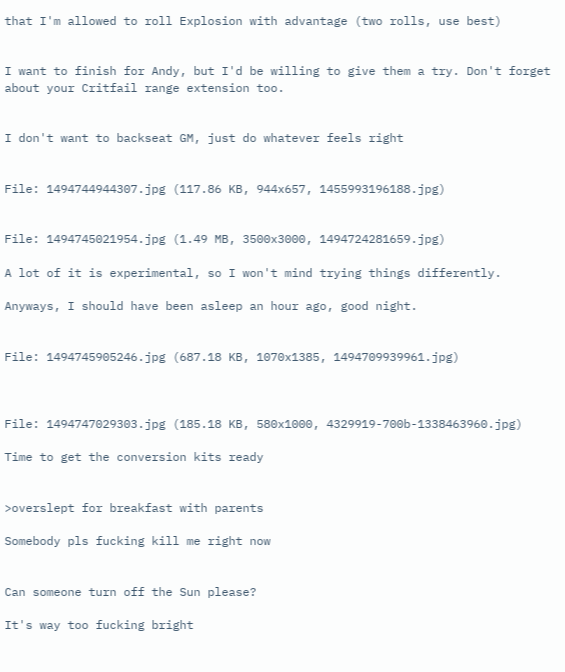that I'm allowed to roll Explosion with advantage (two rolls, use best)


I want to finish for Andy, but I'd be willing to give them a try. Don't forget about your Critfail range extension too.


I don't want to backseat GM, just do whatever feels right


File: 1494744944307.jpg (117.86 KB, 944x657, 1455993196188.jpg)


File: 1494745021954.jpg (1.49 MB, 3500x3000, 1494724281659.jpg)

A lot of it is experimental, so I won't mind trying things differently.

Anyways, I should have been asleep an hour ago, good night.


File: 1494745905246.jpg (687.18 KB, 1070x1385, 1494709939961.jpg)



File: 1494747029303.jpg (185.18 KB, 580x1000, 4329919-700b-1338463960.jpg)

Time to get the conversion kits ready


>overslept for breakfast with parents

Somebody pls fucking kill me right now


Can someone turn off the Sun please?

It's way too fucking bright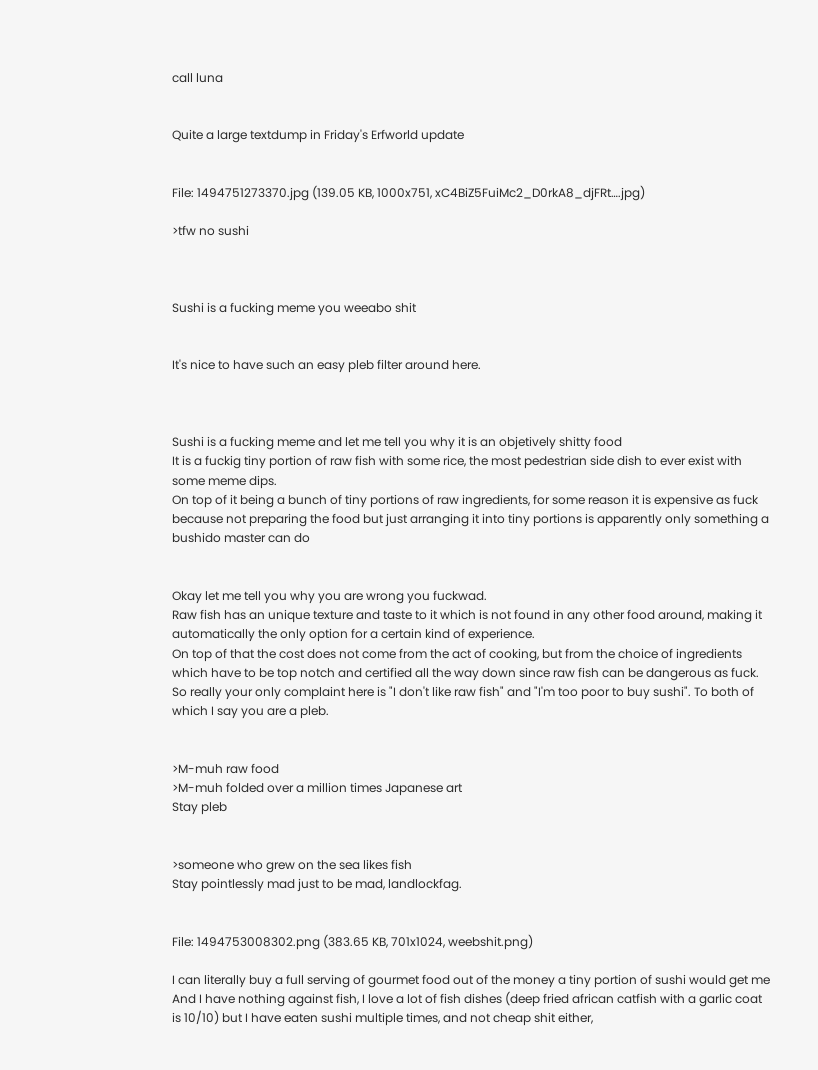call luna


Quite a large textdump in Friday's Erfworld update


File: 1494751273370.jpg (139.05 KB, 1000x751, xC4BiZ5FuiMc2_D0rkA8_djFRt….jpg)

>tfw no sushi



Sushi is a fucking meme you weeabo shit


It's nice to have such an easy pleb filter around here.



Sushi is a fucking meme and let me tell you why it is an objetively shitty food
It is a fuckig tiny portion of raw fish with some rice, the most pedestrian side dish to ever exist with some meme dips.
On top of it being a bunch of tiny portions of raw ingredients, for some reason it is expensive as fuck because not preparing the food but just arranging it into tiny portions is apparently only something a bushido master can do


Okay let me tell you why you are wrong you fuckwad.
Raw fish has an unique texture and taste to it which is not found in any other food around, making it automatically the only option for a certain kind of experience.
On top of that the cost does not come from the act of cooking, but from the choice of ingredients which have to be top notch and certified all the way down since raw fish can be dangerous as fuck.
So really your only complaint here is "I don't like raw fish" and "I'm too poor to buy sushi". To both of which I say you are a pleb.


>M-muh raw food
>M-muh folded over a million times Japanese art
Stay pleb


>someone who grew on the sea likes fish
Stay pointlessly mad just to be mad, landlockfag.


File: 1494753008302.png (383.65 KB, 701x1024, weebshit.png)

I can literally buy a full serving of gourmet food out of the money a tiny portion of sushi would get me
And I have nothing against fish, I love a lot of fish dishes (deep fried african catfish with a garlic coat is 10/10) but I have eaten sushi multiple times, and not cheap shit either,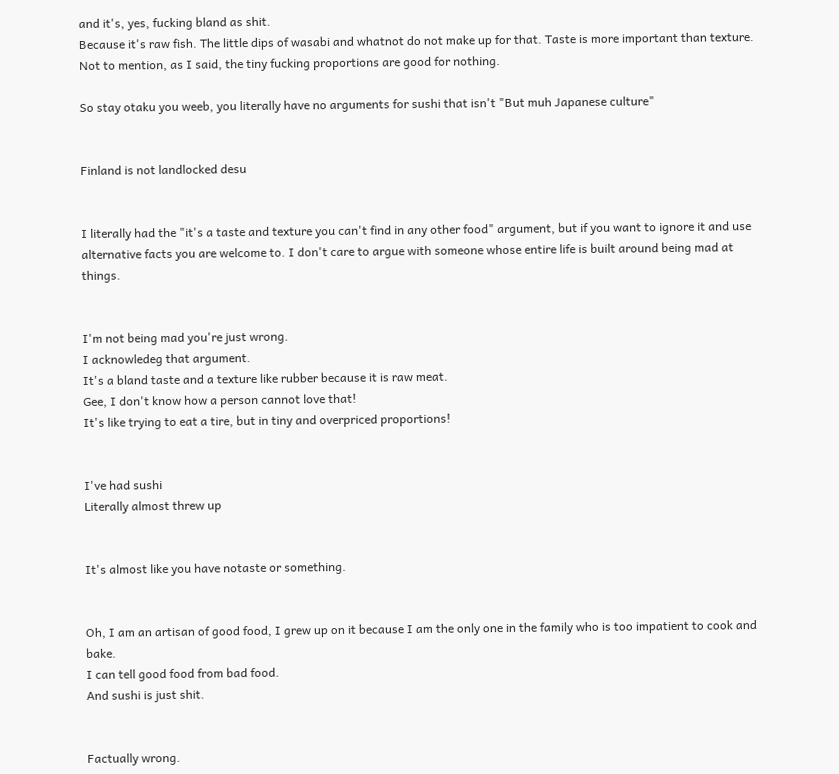and it's, yes, fucking bland as shit.
Because it's raw fish. The little dips of wasabi and whatnot do not make up for that. Taste is more important than texture.
Not to mention, as I said, the tiny fucking proportions are good for nothing.

So stay otaku you weeb, you literally have no arguments for sushi that isn't "But muh Japanese culture"


Finland is not landlocked desu


I literally had the "it's a taste and texture you can't find in any other food" argument, but if you want to ignore it and use alternative facts you are welcome to. I don't care to argue with someone whose entire life is built around being mad at things.


I'm not being mad you're just wrong.
I acknowledeg that argument.
It's a bland taste and a texture like rubber because it is raw meat.
Gee, I don't know how a person cannot love that!
It's like trying to eat a tire, but in tiny and overpriced proportions!


I've had sushi
Literally almost threw up


It's almost like you have notaste or something.


Oh, I am an artisan of good food, I grew up on it because I am the only one in the family who is too impatient to cook and bake.
I can tell good food from bad food.
And sushi is just shit.


Factually wrong.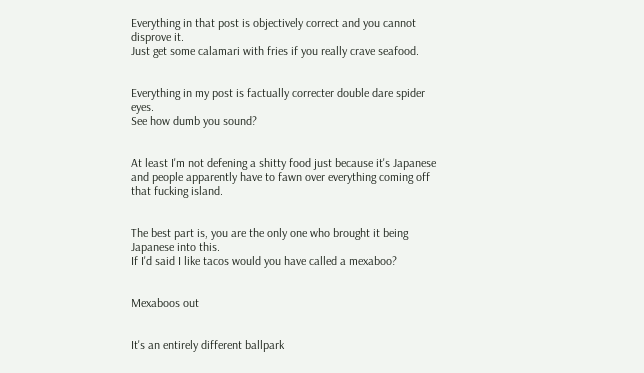Everything in that post is objectively correct and you cannot disprove it.
Just get some calamari with fries if you really crave seafood.


Everything in my post is factually correcter double dare spider eyes.
See how dumb you sound?


At least I'm not defening a shitty food just because it's Japanese and people apparently have to fawn over everything coming off that fucking island.


The best part is, you are the only one who brought it being Japanese into this.
If I'd said I like tacos would you have called a mexaboo?


Mexaboos out


It's an entirely different ballpark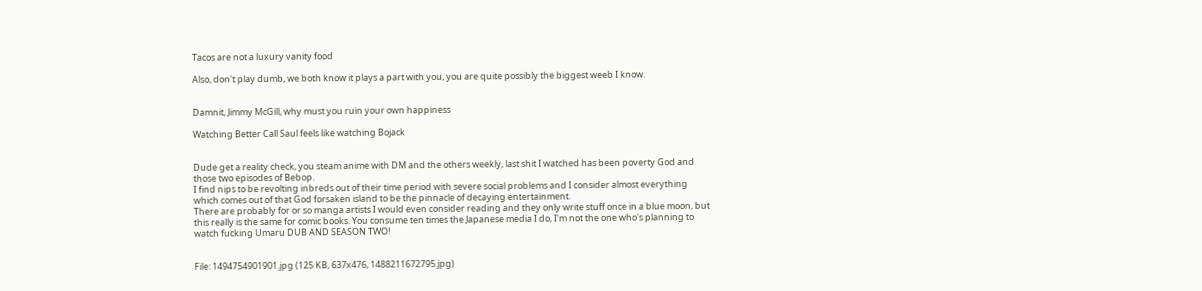Tacos are not a luxury vanity food

Also, don't play dumb, we both know it plays a part with you, you are quite possibly the biggest weeb I know.


Damnit, Jimmy McGill, why must you ruin your own happiness

Watching Better Call Saul feels like watching Bojack


Dude get a reality check, you steam anime with DM and the others weekly, last shit I watched has been poverty God and those two episodes of Bebop.
I find nips to be revolting inbreds out of their time period with severe social problems and I consider almost everything which comes out of that God forsaken island to be the pinnacle of decaying entertainment.
There are probably for or so manga artists I would even consider reading and they only write stuff once in a blue moon, but this really is the same for comic books. You consume ten times the Japanese media I do, I'm not the one who's planning to watch fucking Umaru DUB AND SEASON TWO!


File: 1494754901901.jpg (125 KB, 637x476, 1488211672795.jpg)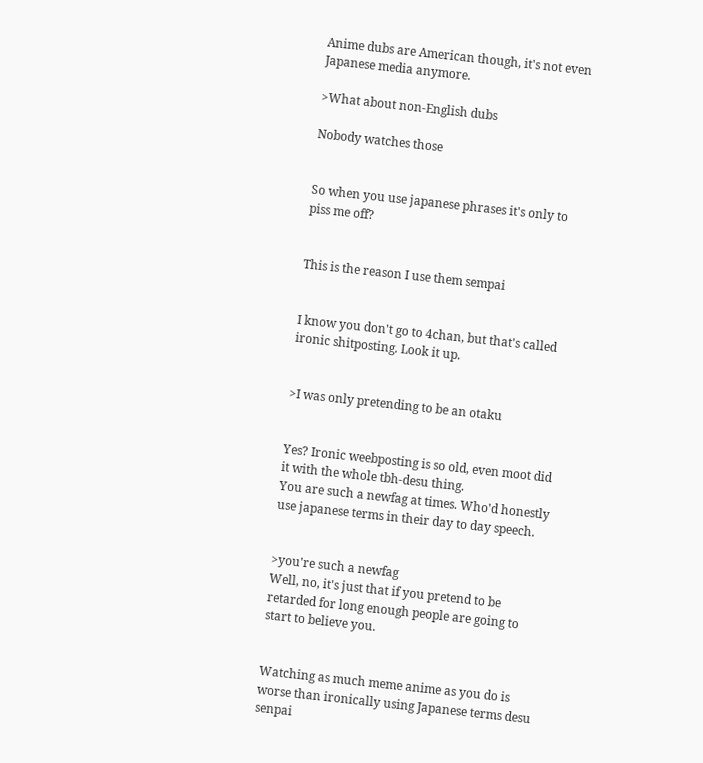Anime dubs are American though, it's not even Japanese media anymore.

>What about non-English dubs

Nobody watches those


So when you use japanese phrases it's only to piss me off?


This is the reason I use them sempai


I know you don't go to 4chan, but that's called ironic shitposting. Look it up.


>I was only pretending to be an otaku


Yes? Ironic weebposting is so old, even moot did it with the whole tbh-desu thing.
You are such a newfag at times. Who'd honestly use japanese terms in their day to day speech.


>you're such a newfag
Well, no, it's just that if you pretend to be retarded for long enough people are going to start to believe you.


Watching as much meme anime as you do is worse than ironically using Japanese terms desu senpai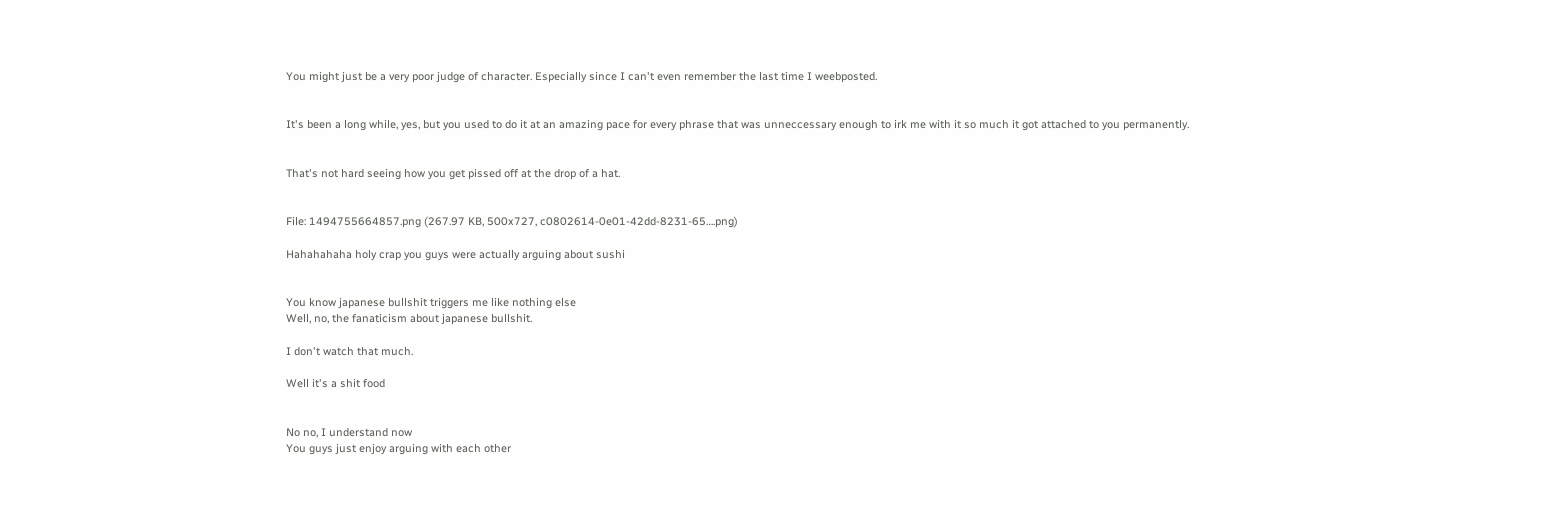You might just be a very poor judge of character. Especially since I can't even remember the last time I weebposted.


It's been a long while, yes, but you used to do it at an amazing pace for every phrase that was unneccessary enough to irk me with it so much it got attached to you permanently.


That's not hard seeing how you get pissed off at the drop of a hat.


File: 1494755664857.png (267.97 KB, 500x727, c0802614-0e01-42dd-8231-65….png)

Hahahahaha holy crap you guys were actually arguing about sushi


You know japanese bullshit triggers me like nothing else
Well, no, the fanaticism about japanese bullshit.

I don't watch that much.

Well it's a shit food


No no, I understand now
You guys just enjoy arguing with each other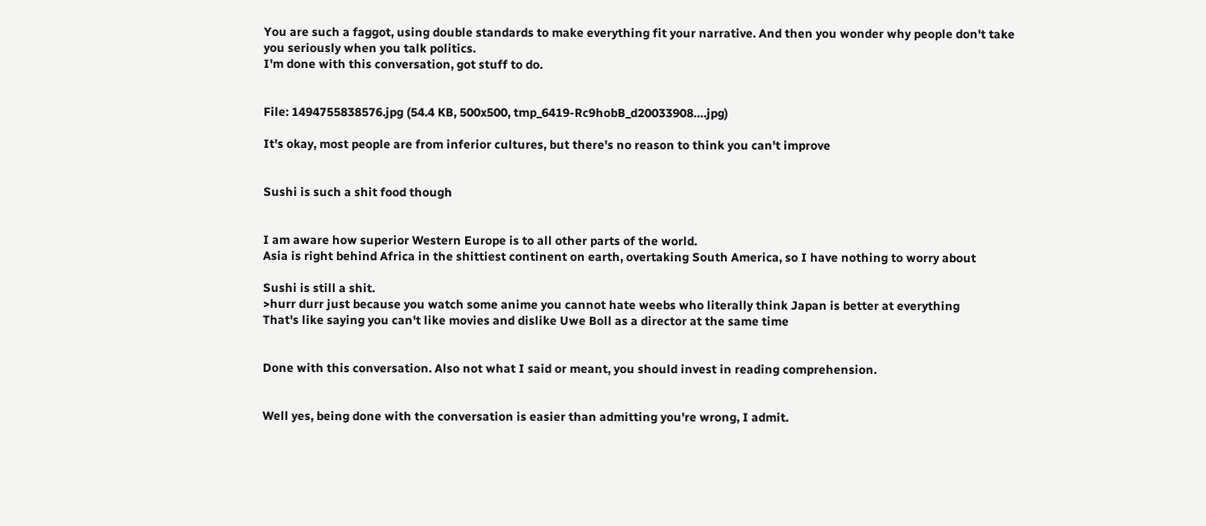You are such a faggot, using double standards to make everything fit your narrative. And then you wonder why people don't take you seriously when you talk politics.
I'm done with this conversation, got stuff to do.


File: 1494755838576.jpg (54.4 KB, 500x500, tmp_6419-Rc9hobB_d20033908….jpg)

It's okay, most people are from inferior cultures, but there's no reason to think you can't improve


Sushi is such a shit food though


I am aware how superior Western Europe is to all other parts of the world.
Asia is right behind Africa in the shittiest continent on earth, overtaking South America, so I have nothing to worry about

Sushi is still a shit.
>hurr durr just because you watch some anime you cannot hate weebs who literally think Japan is better at everything
That's like saying you can't like movies and dislike Uwe Boll as a director at the same time


Done with this conversation. Also not what I said or meant, you should invest in reading comprehension.


Well yes, being done with the conversation is easier than admitting you're wrong, I admit.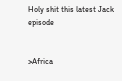Holy shit this latest Jack episode


>Africa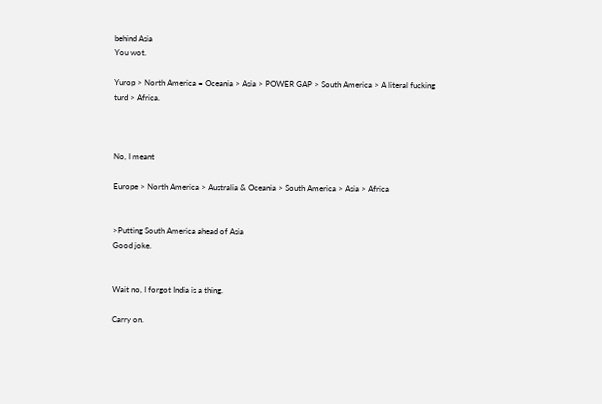behind Asia
You wot.

Yurop > North America = Oceania > Asia > POWER GAP > South America > A literal fucking turd > Africa.



No, I meant

Europe > North America > Australia & Oceania > South America > Asia > Africa


>Putting South America ahead of Asia
Good joke.


Wait no, I forgot India is a thing.

Carry on.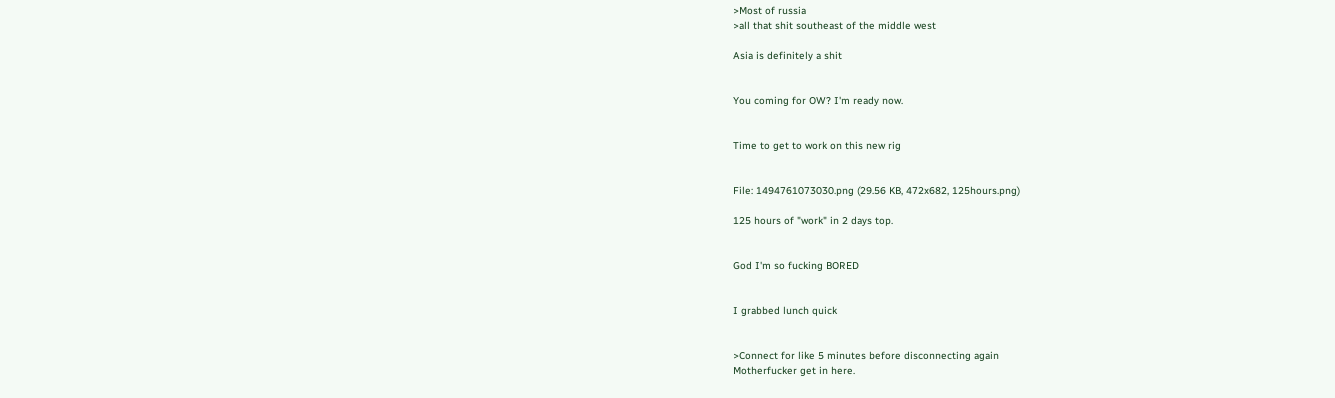>Most of russia
>all that shit southeast of the middle west

Asia is definitely a shit


You coming for OW? I'm ready now.


Time to get to work on this new rig


File: 1494761073030.png (29.56 KB, 472x682, 125hours.png)

125 hours of "work" in 2 days top.


God I'm so fucking BORED


I grabbed lunch quick


>Connect for like 5 minutes before disconnecting again
Motherfucker get in here.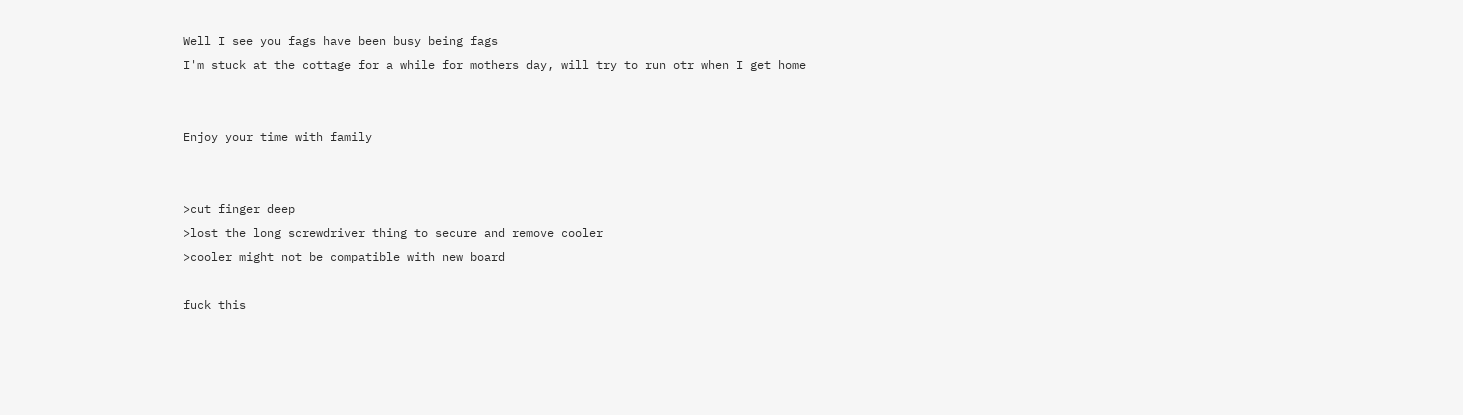Well I see you fags have been busy being fags
I'm stuck at the cottage for a while for mothers day, will try to run otr when I get home


Enjoy your time with family


>cut finger deep
>lost the long screwdriver thing to secure and remove cooler
>cooler might not be compatible with new board

fuck this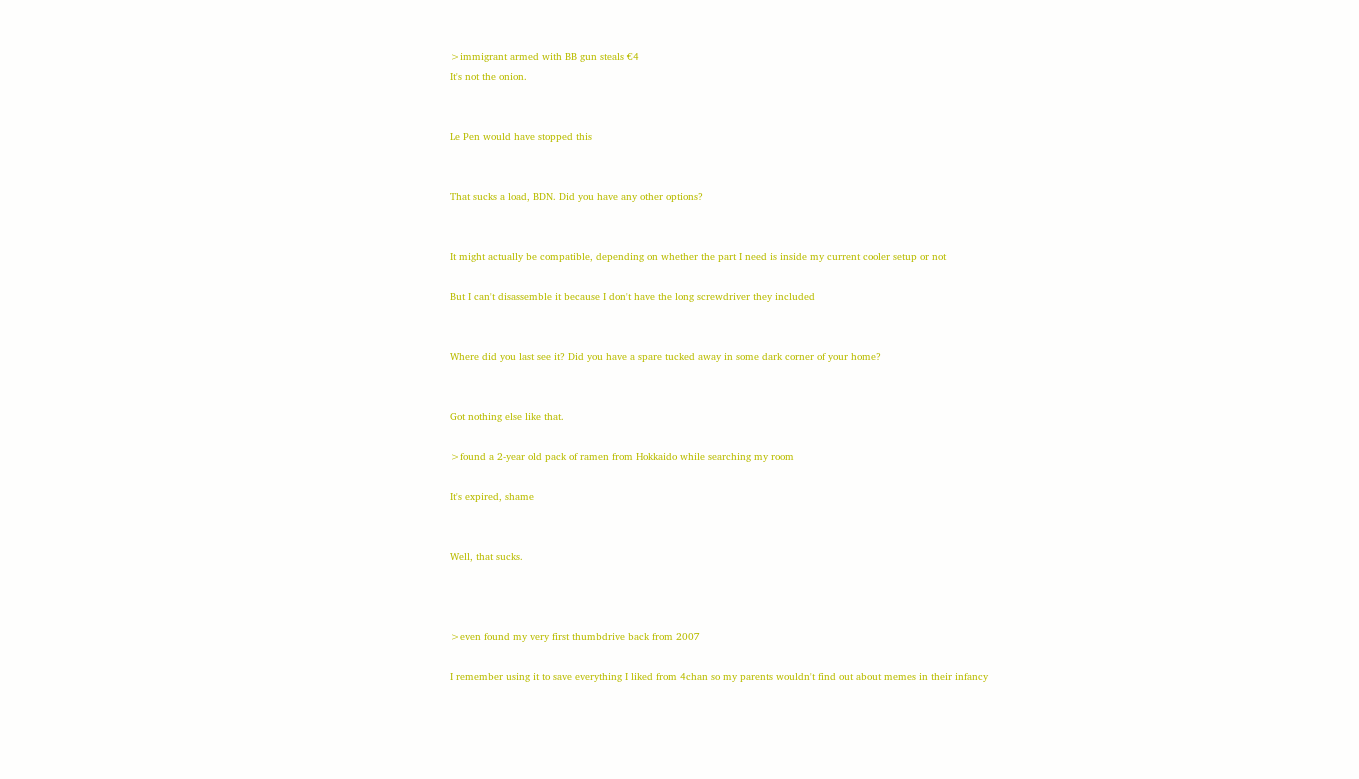>immigrant armed with BB gun steals €4
It's not the onion.


Le Pen would have stopped this


That sucks a load, BDN. Did you have any other options?


It might actually be compatible, depending on whether the part I need is inside my current cooler setup or not

But I can't disassemble it because I don't have the long screwdriver they included


Where did you last see it? Did you have a spare tucked away in some dark corner of your home?


Got nothing else like that.

>found a 2-year old pack of ramen from Hokkaido while searching my room

It's expired, shame


Well, that sucks.



>even found my very first thumbdrive back from 2007

I remember using it to save everything I liked from 4chan so my parents wouldn't find out about memes in their infancy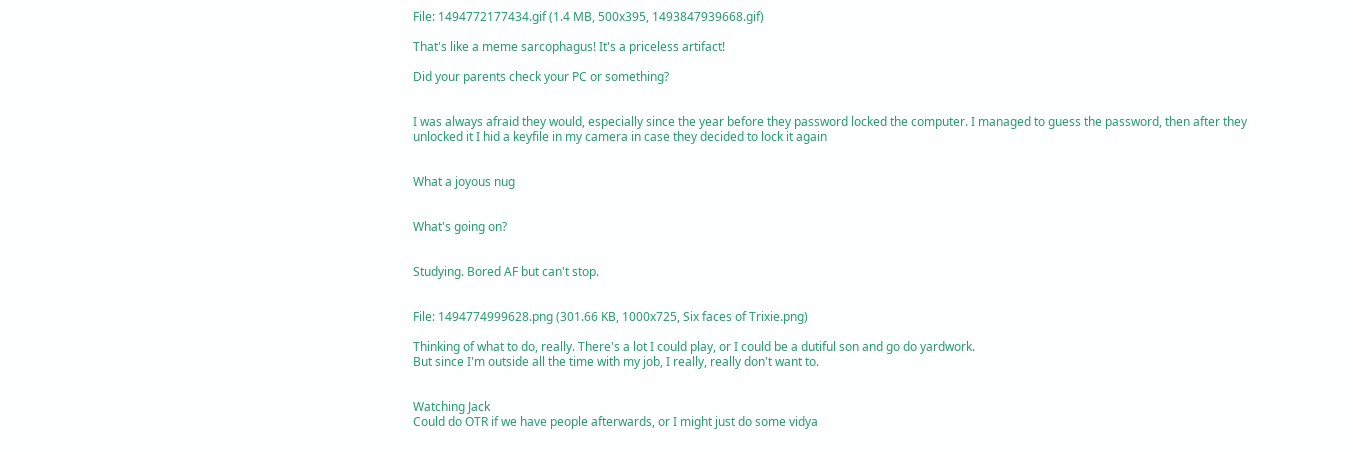File: 1494772177434.gif (1.4 MB, 500x395, 1493847939668.gif)

That's like a meme sarcophagus! It's a priceless artifact!

Did your parents check your PC or something?


I was always afraid they would, especially since the year before they password locked the computer. I managed to guess the password, then after they unlocked it I hid a keyfile in my camera in case they decided to lock it again


What a joyous nug


What's going on?


Studying. Bored AF but can't stop.


File: 1494774999628.png (301.66 KB, 1000x725, Six faces of Trixie.png)

Thinking of what to do, really. There's a lot I could play, or I could be a dutiful son and go do yardwork.
But since I'm outside all the time with my job, I really, really don't want to.


Watching Jack
Could do OTR if we have people afterwards, or I might just do some vidya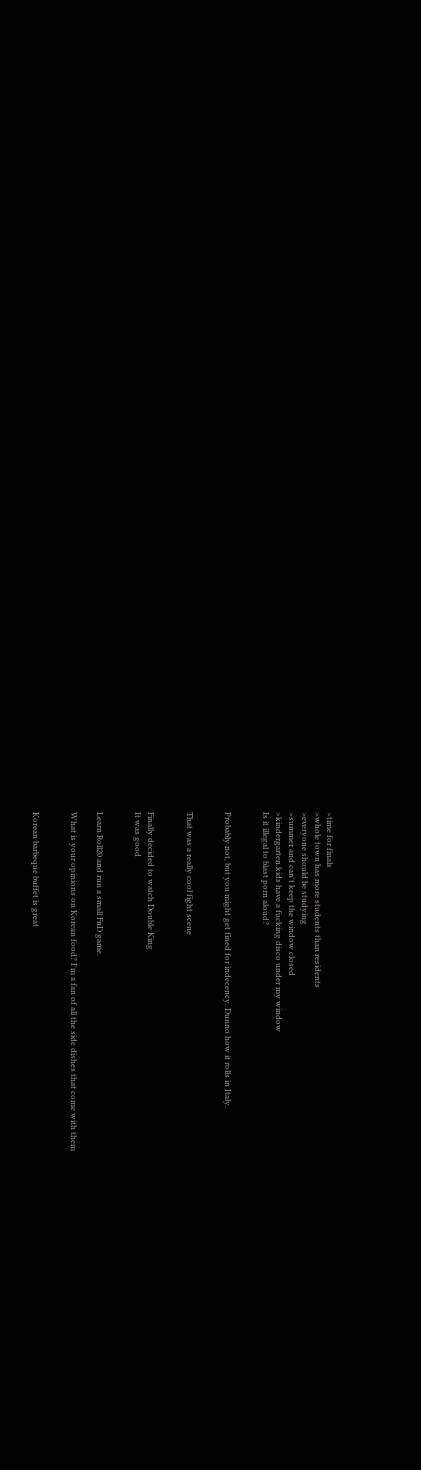>time for finals
>whole town has more students than residents
>everyone should be studying
>summer and can't keep the window closed
>kindergarten kids have a fucking disco under my window
Is it illegal to blast porn aloud?


Probably not, but you might get fined for indecency. Dunno how it rolls in Italy.


That was a really cool fight scene


Finally decided to watch Double King
It was good


Learn Roll20 and run a small FnD game.

What is your opinions on Korean food? I'm a fan of all the side dishes that come with them


Korean barbeque buffet is great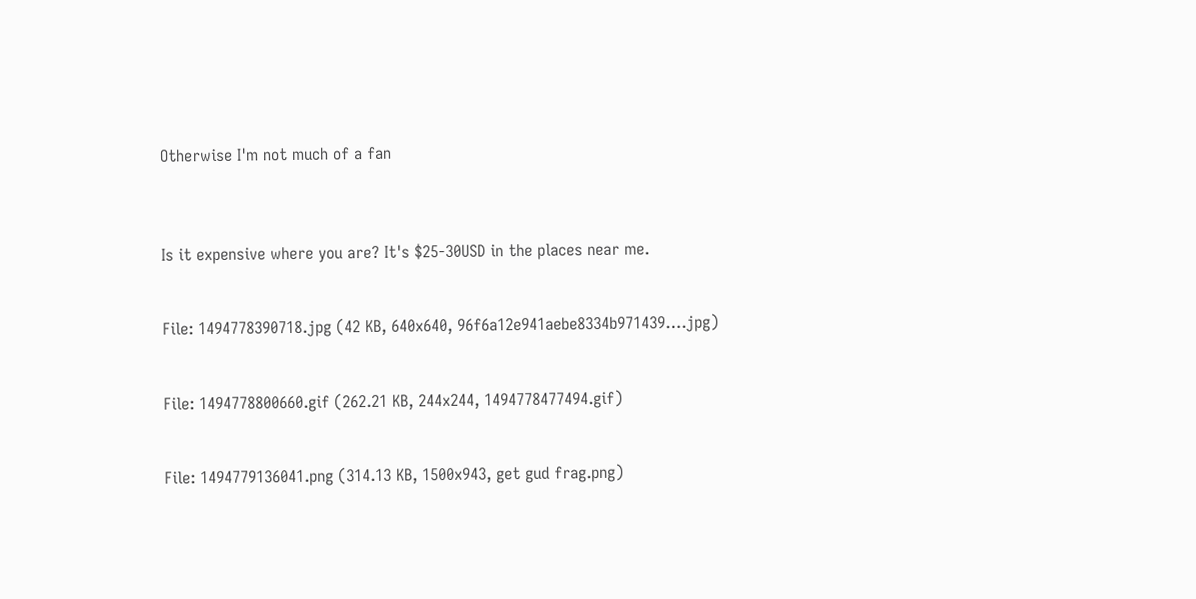Otherwise I'm not much of a fan



Is it expensive where you are? It's $25-30USD in the places near me.


File: 1494778390718.jpg (42 KB, 640x640, 96f6a12e941aebe8334b971439….jpg)


File: 1494778800660.gif (262.21 KB, 244x244, 1494778477494.gif)


File: 1494779136041.png (314.13 KB, 1500x943, get gud frag.png)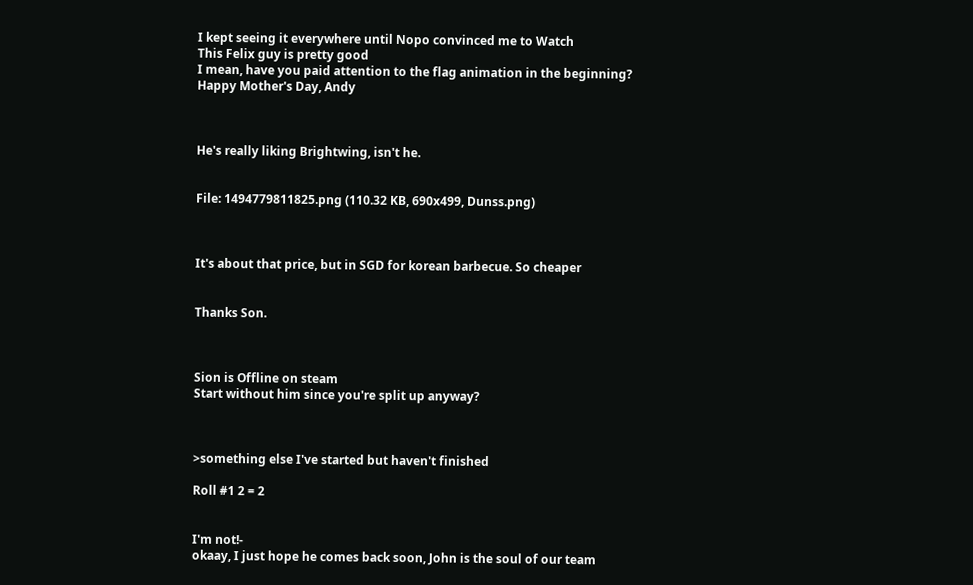I kept seeing it everywhere until Nopo convinced me to Watch
This Felix guy is pretty good
I mean, have you paid attention to the flag animation in the beginning?
Happy Mother's Day, Andy



He's really liking Brightwing, isn't he.


File: 1494779811825.png (110.32 KB, 690x499, Dunss.png)



It's about that price, but in SGD for korean barbecue. So cheaper


Thanks Son.



Sion is Offline on steam
Start without him since you're split up anyway?



>something else I've started but haven't finished

Roll #1 2 = 2


I'm not!-
okaay, I just hope he comes back soon, John is the soul of our team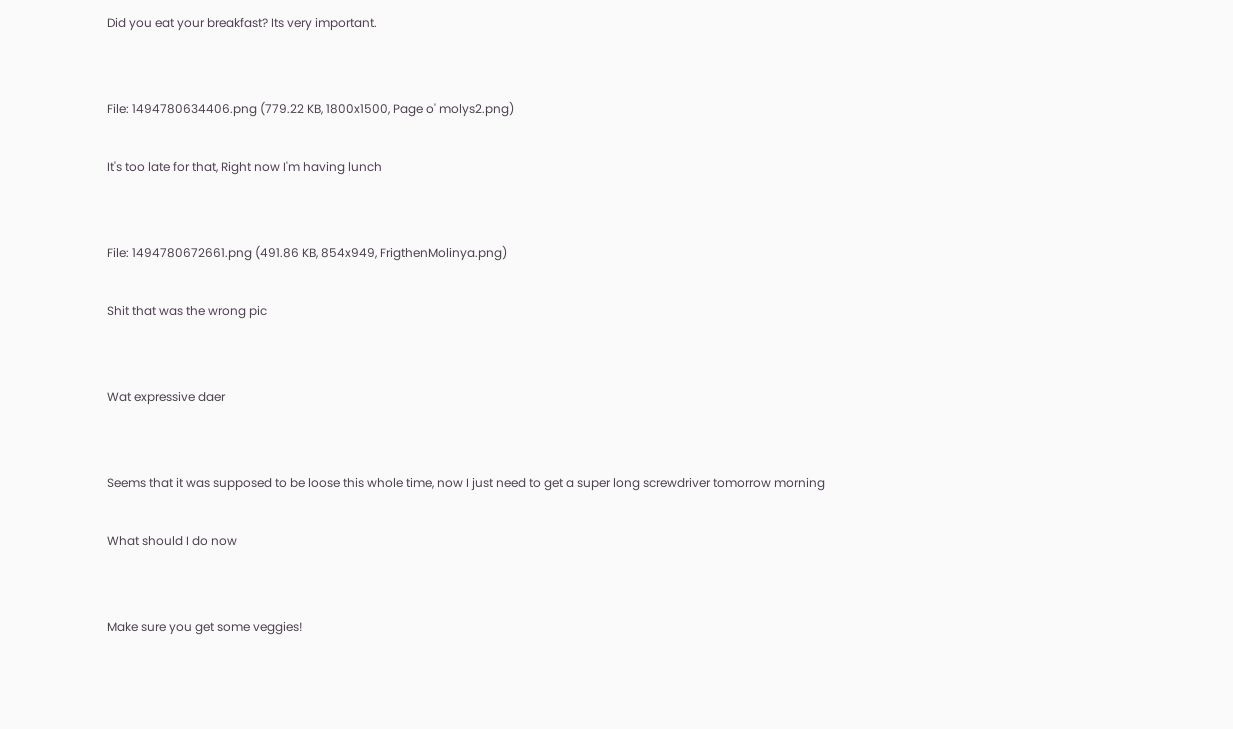Did you eat your breakfast? Its very important.


File: 1494780634406.png (779.22 KB, 1800x1500, Page o' molys2.png)

It's too late for that, Right now I'm having lunch


File: 1494780672661.png (491.86 KB, 854x949, FrigthenMolinya.png)

Shit that was the wrong pic


Wat expressive daer


Seems that it was supposed to be loose this whole time, now I just need to get a super long screwdriver tomorrow morning

What should I do now


Make sure you get some veggies!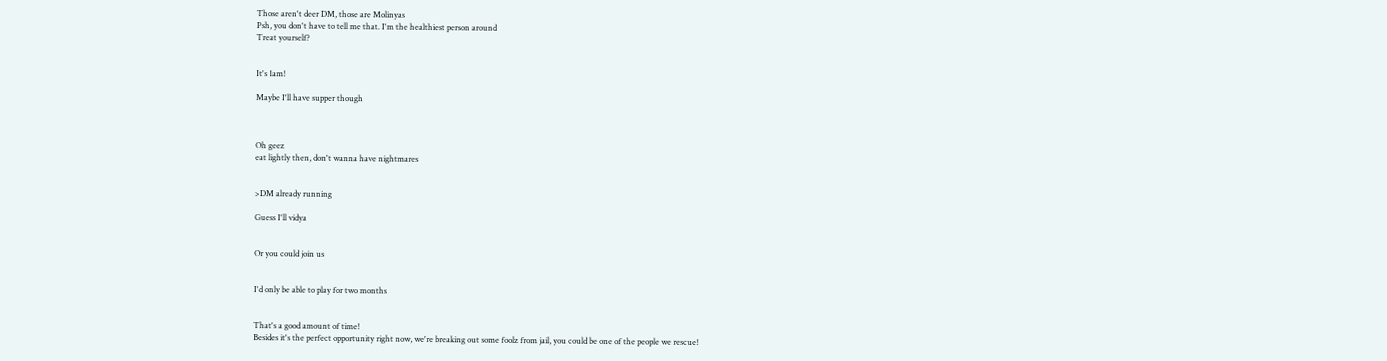Those aren't deer DM, those are Molinyas
Psh, you don't have to tell me that. I'm the healthiest person around
Treat yourself?


It's 1am!

Maybe I'll have supper though



Oh geez
eat lightly then, don't wanna have nightmares


>DM already running

Guess I'll vidya


Or you could join us


I'd only be able to play for two months


That's a good amount of time!
Besides it's the perfect opportunity right now, we're breaking out some foolz from jail, you could be one of the people we rescue!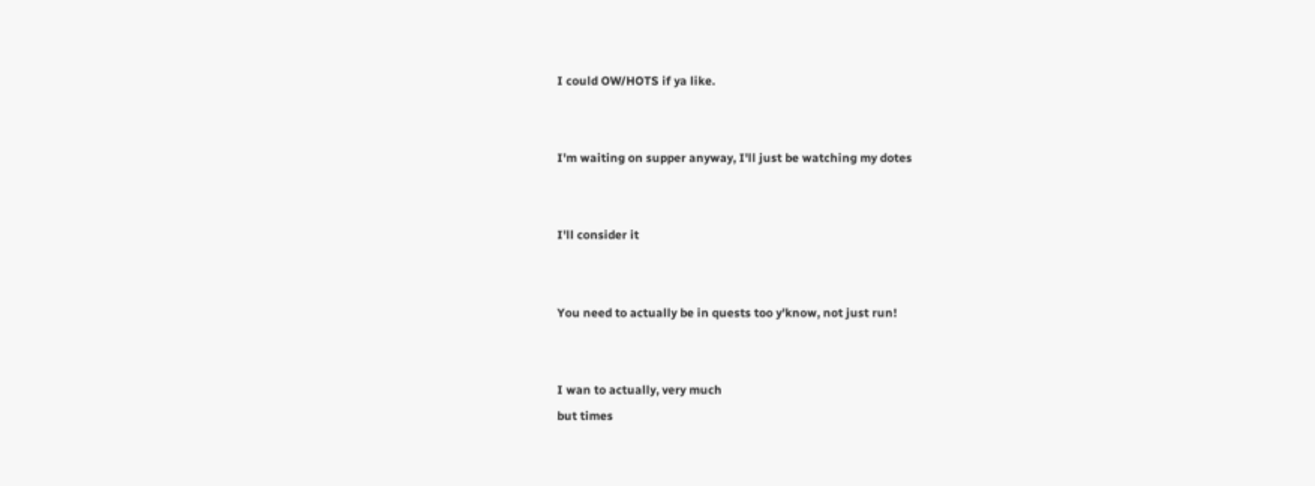I could OW/HOTS if ya like.


I'm waiting on supper anyway, I'll just be watching my dotes


I'll consider it


You need to actually be in quests too y'know, not just run!


I wan to actually, very much
but times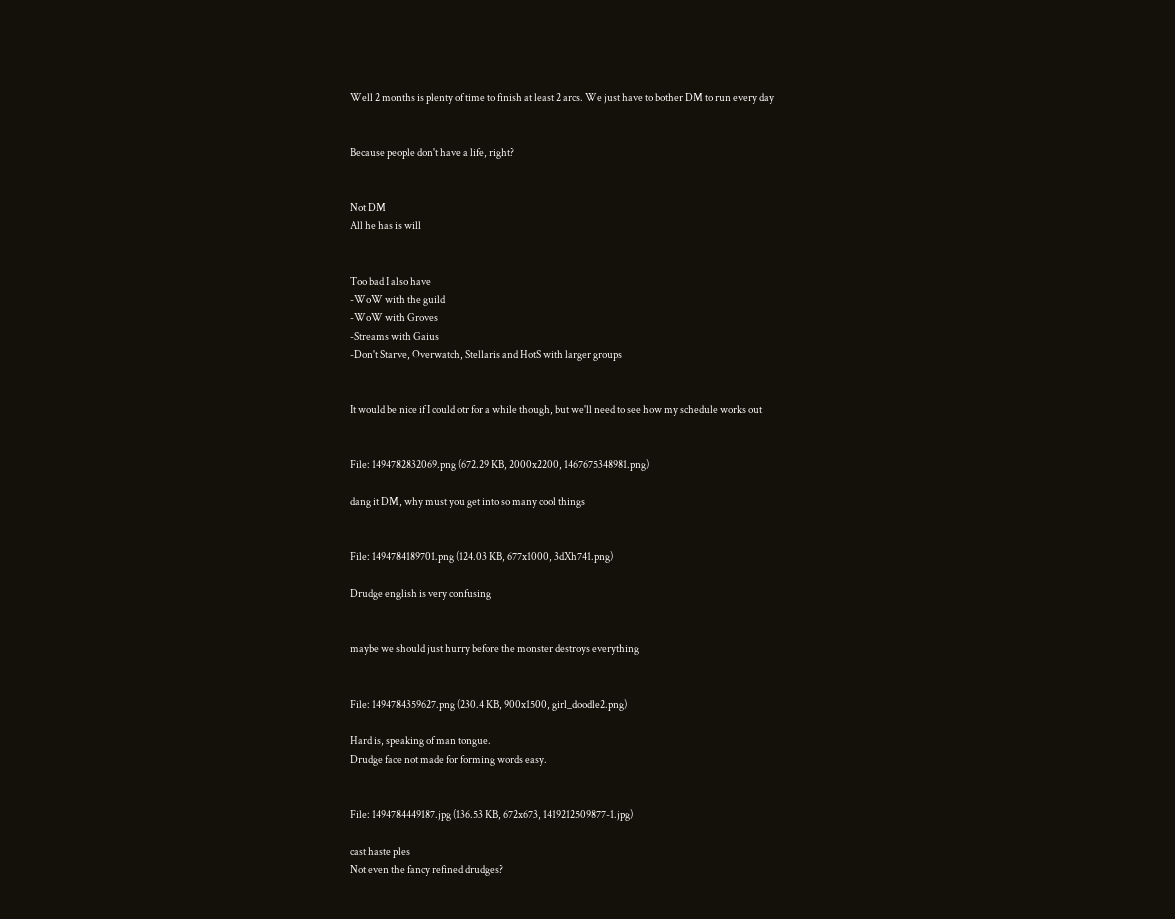Well 2 months is plenty of time to finish at least 2 arcs. We just have to bother DM to run every day


Because people don't have a life, right?


Not DM
All he has is will


Too bad I also have
-WoW with the guild
-WoW with Groves
-Streams with Gaius
-Don't Starve, Overwatch, Stellaris and HotS with larger groups


It would be nice if I could otr for a while though, but we'll need to see how my schedule works out


File: 1494782832069.png (672.29 KB, 2000x2200, 1467675348981.png)

dang it DM, why must you get into so many cool things


File: 1494784189701.png (124.03 KB, 677x1000, 3dXh741.png)

Drudge english is very confusing


maybe we should just hurry before the monster destroys everything


File: 1494784359627.png (230.4 KB, 900x1500, girl_doodle2.png)

Hard is, speaking of man tongue.
Drudge face not made for forming words easy.


File: 1494784449187.jpg (136.53 KB, 672x673, 1419212509877-1.jpg)

cast haste ples
Not even the fancy refined drudges?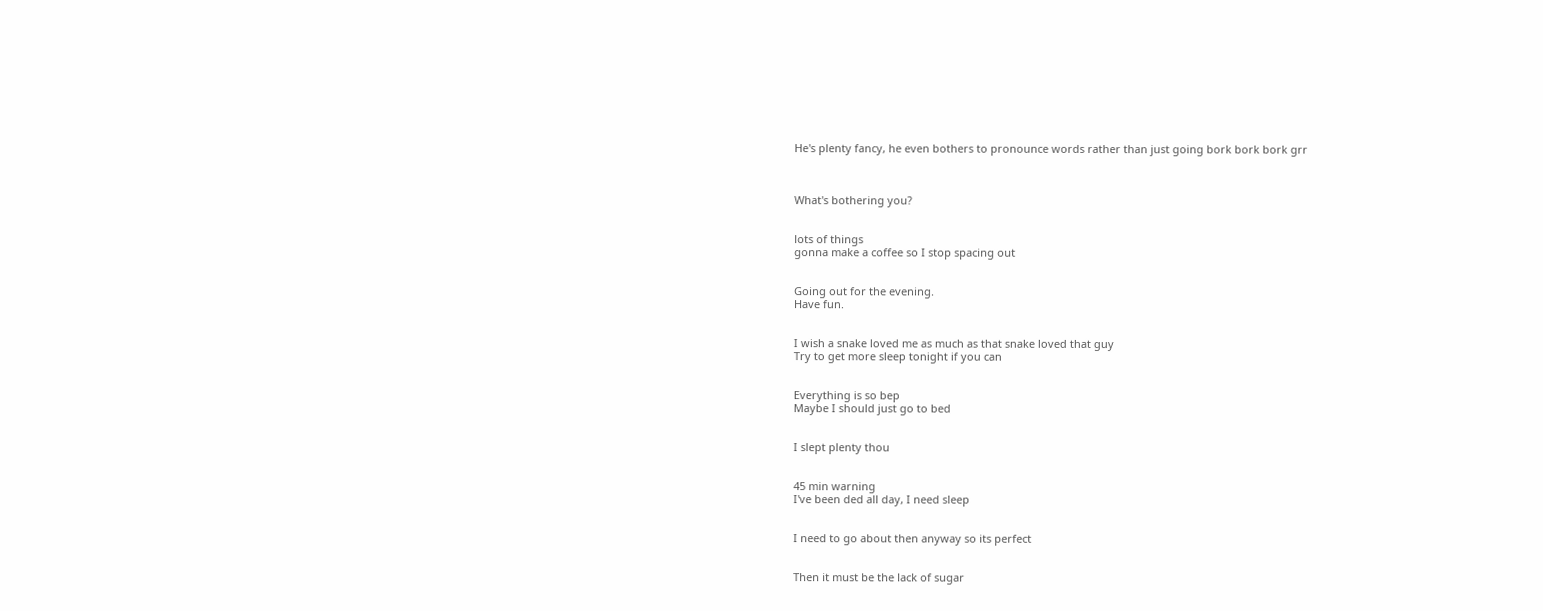He's plenty fancy, he even bothers to pronounce words rather than just going bork bork bork grr



What's bothering you?


lots of things
gonna make a coffee so I stop spacing out


Going out for the evening.
Have fun.


I wish a snake loved me as much as that snake loved that guy
Try to get more sleep tonight if you can


Everything is so bep
Maybe I should just go to bed


I slept plenty thou


45 min warning
I've been ded all day, I need sleep


I need to go about then anyway so its perfect


Then it must be the lack of sugar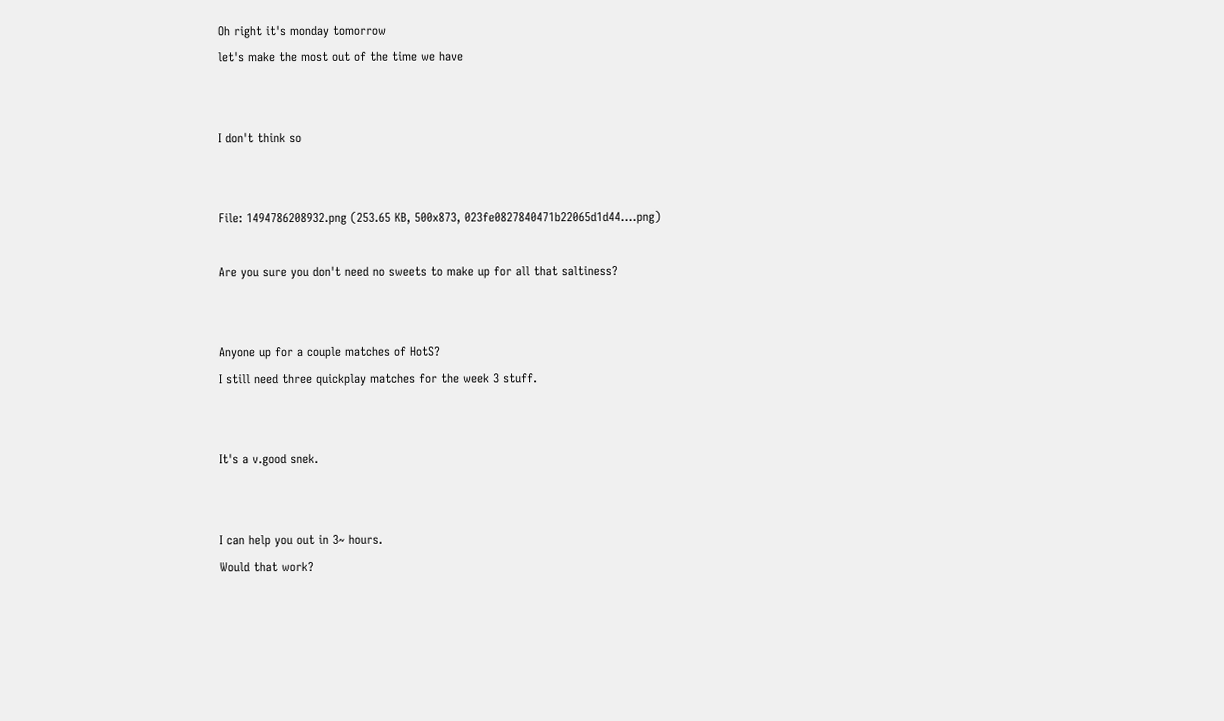Oh right it's monday tomorrow
let's make the most out of the time we have


I don't think so


File: 1494786208932.png (253.65 KB, 500x873, 023fe0827840471b22065d1d44….png)

Are you sure you don't need no sweets to make up for all that saltiness?


Anyone up for a couple matches of HotS?
I still need three quickplay matches for the week 3 stuff.


It's a v.good snek.


I can help you out in 3~ hours.
Would that work?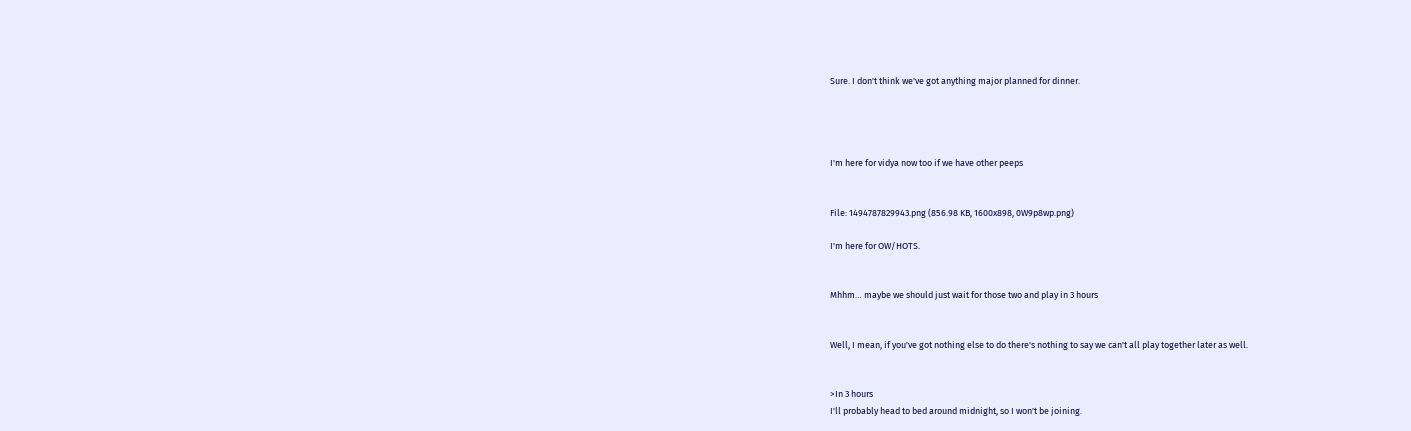Sure. I don't think we've got anything major planned for dinner.




I'm here for vidya now too if we have other peeps


File: 1494787829943.png (856.98 KB, 1600x898, 0W9p8wp.png)

I'm here for OW/HOTS.


Mhhm… maybe we should just wait for those two and play in 3 hours


Well, I mean, if you've got nothing else to do there's nothing to say we can't all play together later as well.


>In 3 hours
I'll probably head to bed around midnight, so I won't be joining.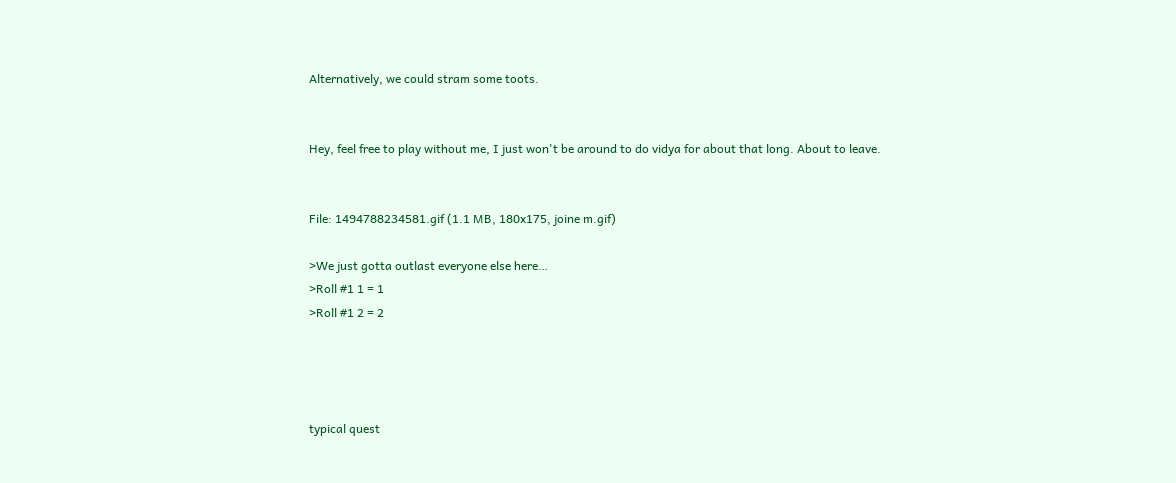Alternatively, we could stram some toots.


Hey, feel free to play without me, I just won't be around to do vidya for about that long. About to leave.


File: 1494788234581.gif (1.1 MB, 180x175, joine m.gif)

>We just gotta outlast everyone else here…
>Roll #1 1 = 1
>Roll #1 2 = 2




typical quest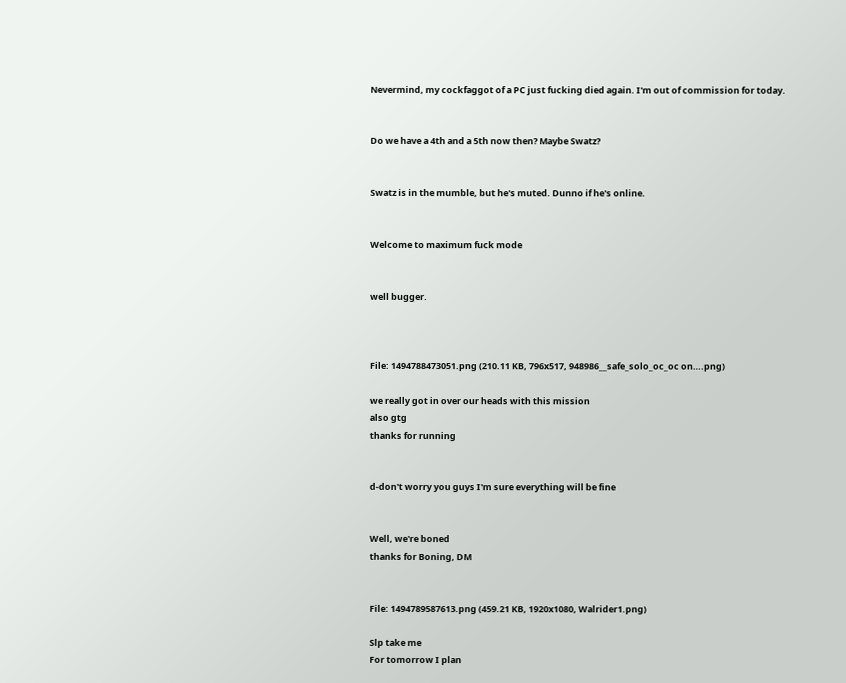Nevermind, my cockfaggot of a PC just fucking died again. I'm out of commission for today.


Do we have a 4th and a 5th now then? Maybe Swatz?


Swatz is in the mumble, but he's muted. Dunno if he's online.


Welcome to maximum fuck mode


well bugger.



File: 1494788473051.png (210.11 KB, 796x517, 948986__safe_solo_oc_oc on….png)

we really got in over our heads with this mission
also gtg
thanks for running


d-don't worry you guys I'm sure everything will be fine


Well, we're boned
thanks for Boning, DM


File: 1494789587613.png (459.21 KB, 1920x1080, Walrider1.png)

Slp take me
For tomorrow I plan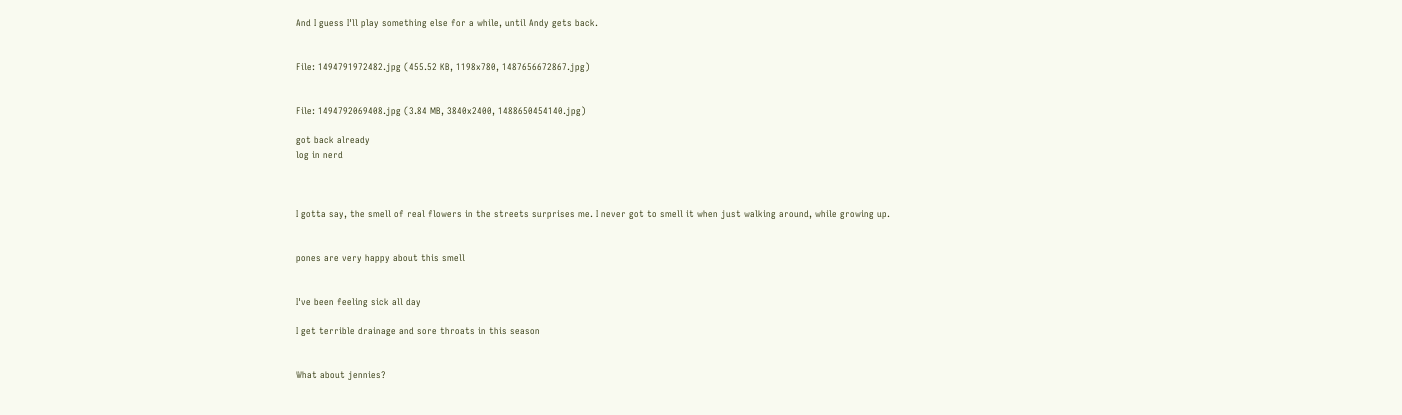And I guess I'll play something else for a while, until Andy gets back.


File: 1494791972482.jpg (455.52 KB, 1198x780, 1487656672867.jpg)


File: 1494792069408.jpg (3.84 MB, 3840x2400, 1488650454140.jpg)

got back already
log in nerd



I gotta say, the smell of real flowers in the streets surprises me. I never got to smell it when just walking around, while growing up.


pones are very happy about this smell


I've been feeling sick all day

I get terrible drainage and sore throats in this season


What about jennies?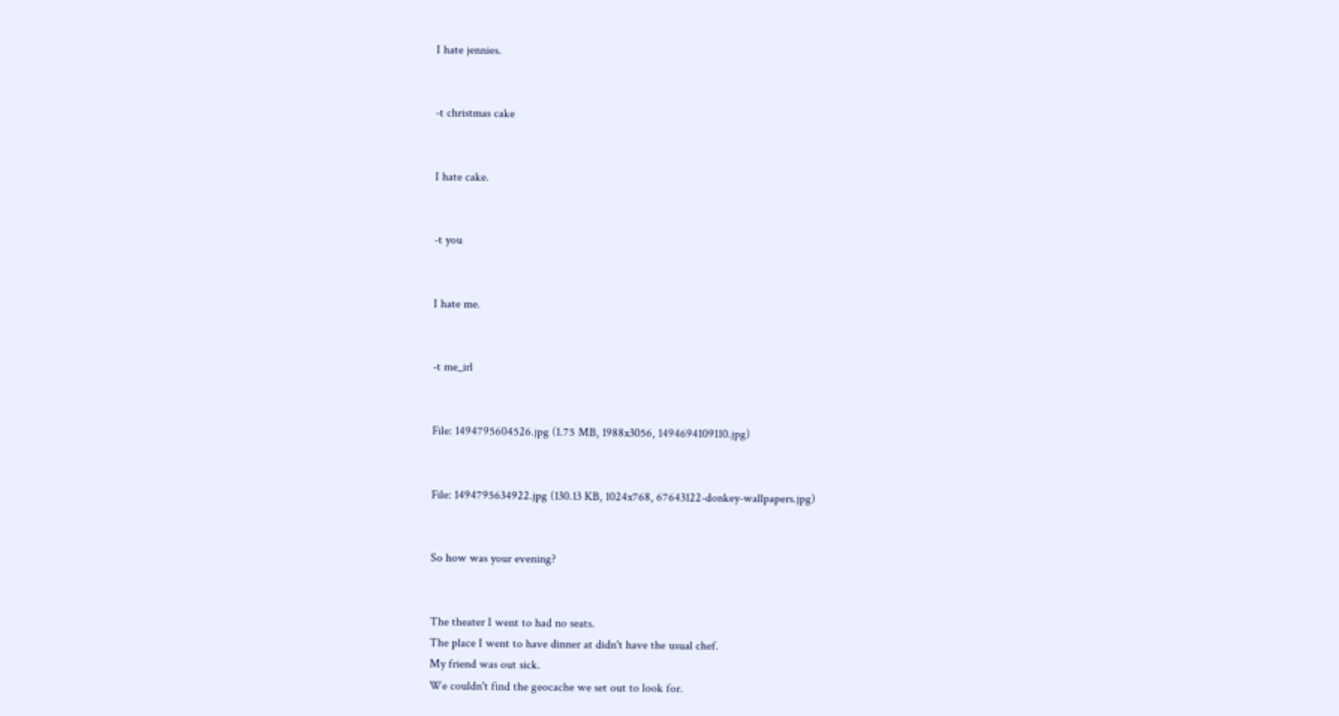I hate jennies.


-t christmas cake


I hate cake.


-t you


I hate me.


-t me_irl


File: 1494795604526.jpg (1.75 MB, 1988x3056, 1494694109110.jpg)


File: 1494795634922.jpg (130.13 KB, 1024x768, 67643122-donkey-wallpapers.jpg)


So how was your evening?


The theater I went to had no seats.
The place I went to have dinner at didn't have the usual chef.
My friend was out sick.
We couldn't find the geocache we set out to look for.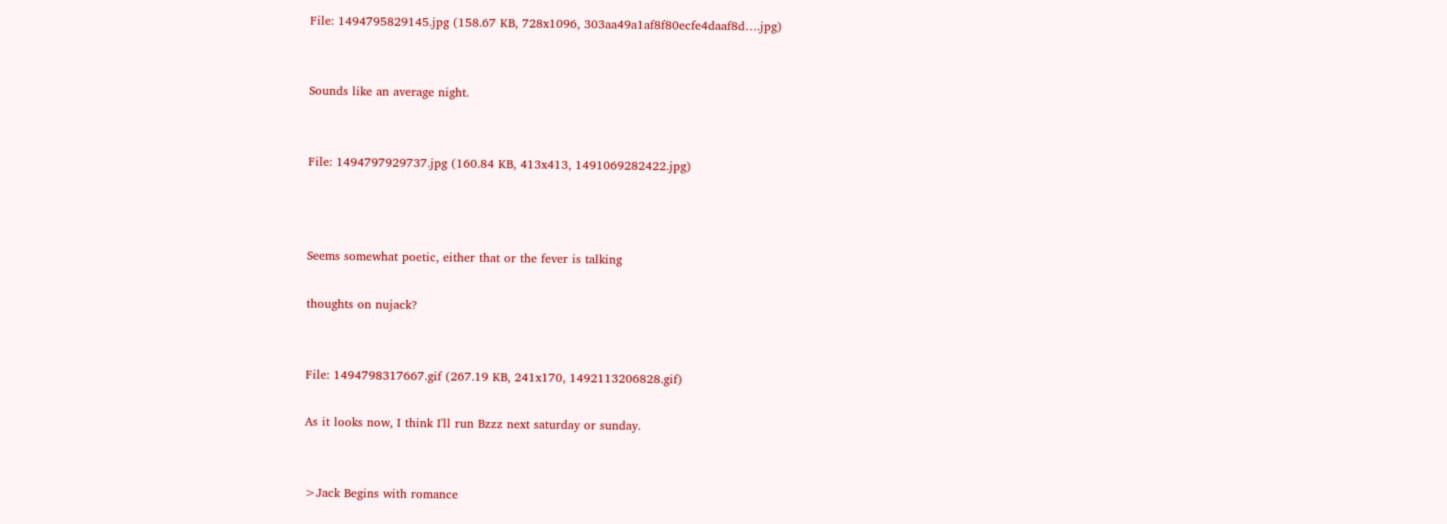File: 1494795829145.jpg (158.67 KB, 728x1096, 303aa49a1af8f80ecfe4daaf8d….jpg)


Sounds like an average night.


File: 1494797929737.jpg (160.84 KB, 413x413, 1491069282422.jpg)



Seems somewhat poetic, either that or the fever is talking

thoughts on nujack?


File: 1494798317667.gif (267.19 KB, 241x170, 1492113206828.gif)

As it looks now, I think I'll run Bzzz next saturday or sunday.


>Jack Begins with romance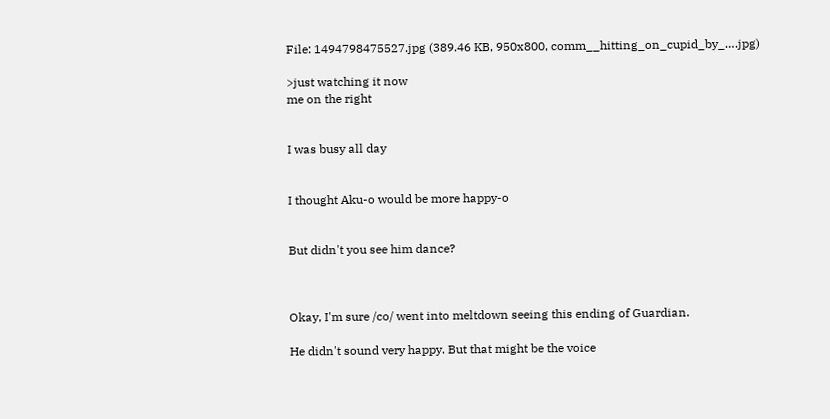File: 1494798475527.jpg (389.46 KB, 950x800, comm__hitting_on_cupid_by_….jpg)

>just watching it now
me on the right


I was busy all day


I thought Aku-o would be more happy-o


But didn't you see him dance?



Okay, I'm sure /co/ went into meltdown seeing this ending of Guardian.

He didn't sound very happy. But that might be the voice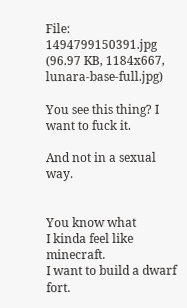File: 1494799150391.jpg (96.97 KB, 1184x667, lunara-base-full.jpg)

You see this thing? I want to fuck it.

And not in a sexual way.


You know what
I kinda feel like minecraft.
I want to build a dwarf fort.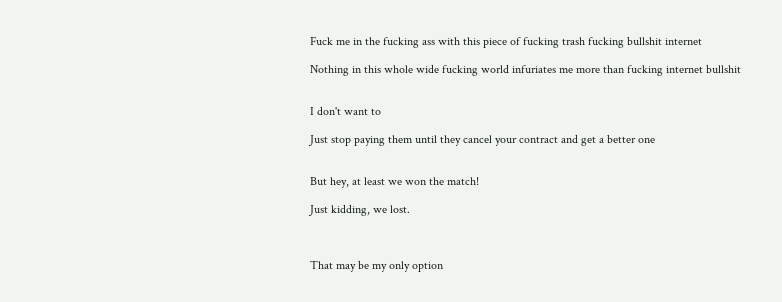Fuck me in the fucking ass with this piece of fucking trash fucking bullshit internet

Nothing in this whole wide fucking world infuriates me more than fucking internet bullshit


I don't want to

Just stop paying them until they cancel your contract and get a better one


But hey, at least we won the match!

Just kidding, we lost.



That may be my only option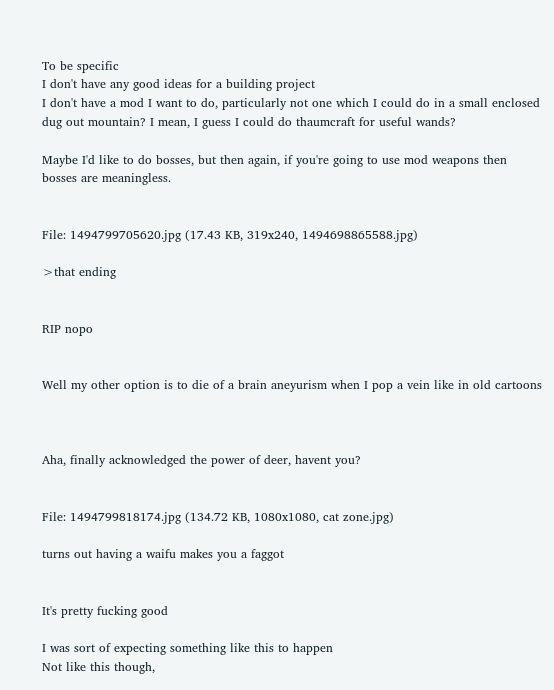To be specific
I don't have any good ideas for a building project
I don't have a mod I want to do, particularly not one which I could do in a small enclosed dug out mountain? I mean, I guess I could do thaumcraft for useful wands?

Maybe I'd like to do bosses, but then again, if you're going to use mod weapons then bosses are meaningless.


File: 1494799705620.jpg (17.43 KB, 319x240, 1494698865588.jpg)

>that ending


RIP nopo


Well my other option is to die of a brain aneyurism when I pop a vein like in old cartoons



Aha, finally acknowledged the power of deer, havent you?


File: 1494799818174.jpg (134.72 KB, 1080x1080, cat zone.jpg)

turns out having a waifu makes you a faggot


It's pretty fucking good

I was sort of expecting something like this to happen
Not like this though,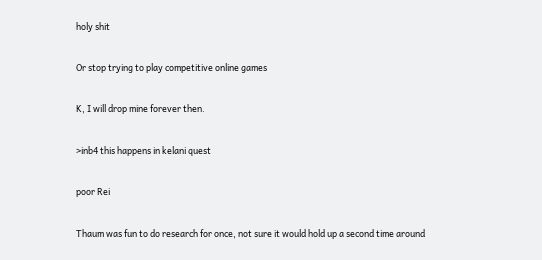holy shit


Or stop trying to play competitive online games


K, I will drop mine forever then.


>inb4 this happens in kelani quest


poor Rei


Thaum was fun to do research for once, not sure it would hold up a second time around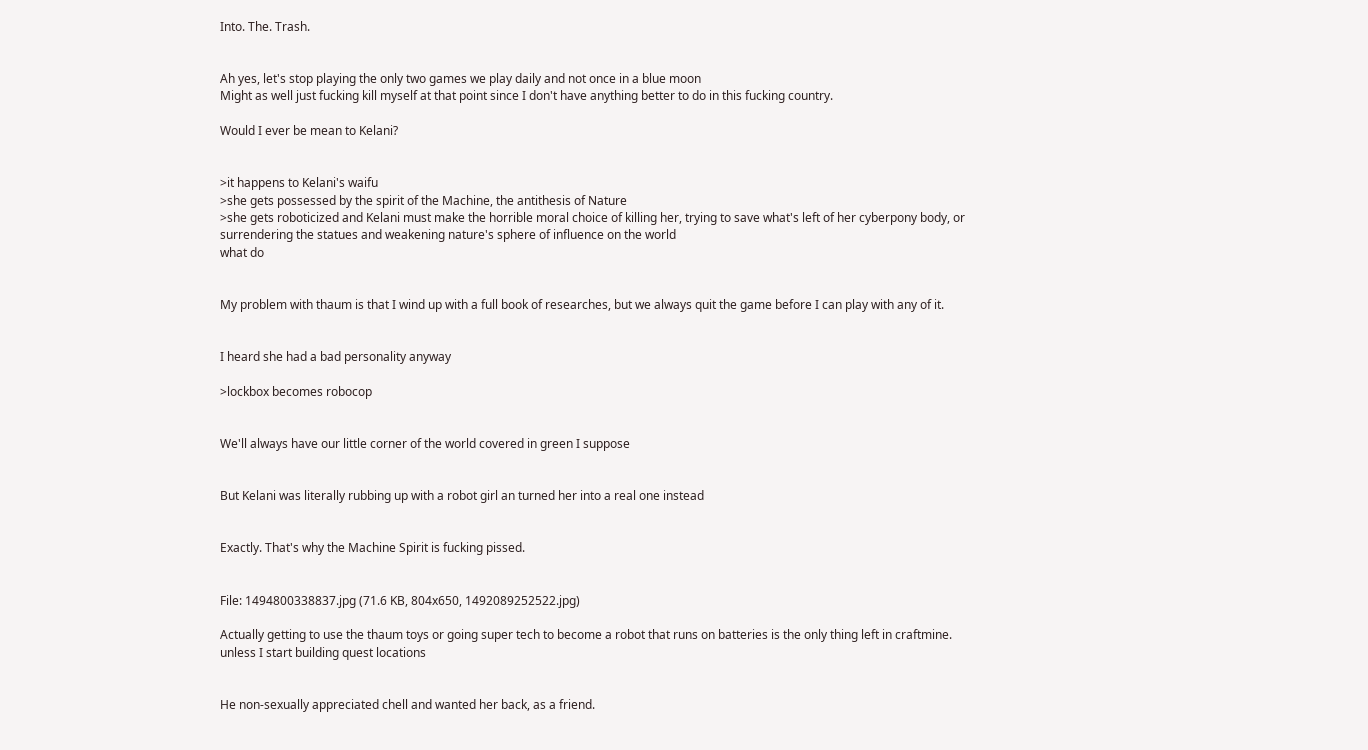Into. The. Trash.


Ah yes, let's stop playing the only two games we play daily and not once in a blue moon
Might as well just fucking kill myself at that point since I don't have anything better to do in this fucking country.

Would I ever be mean to Kelani?


>it happens to Kelani's waifu
>she gets possessed by the spirit of the Machine, the antithesis of Nature
>she gets roboticized and Kelani must make the horrible moral choice of killing her, trying to save what's left of her cyberpony body, or surrendering the statues and weakening nature's sphere of influence on the world
what do


My problem with thaum is that I wind up with a full book of researches, but we always quit the game before I can play with any of it.


I heard she had a bad personality anyway

>lockbox becomes robocop


We'll always have our little corner of the world covered in green I suppose


But Kelani was literally rubbing up with a robot girl an turned her into a real one instead


Exactly. That's why the Machine Spirit is fucking pissed.


File: 1494800338837.jpg (71.6 KB, 804x650, 1492089252522.jpg)

Actually getting to use the thaum toys or going super tech to become a robot that runs on batteries is the only thing left in craftmine.
unless I start building quest locations


He non-sexually appreciated chell and wanted her back, as a friend.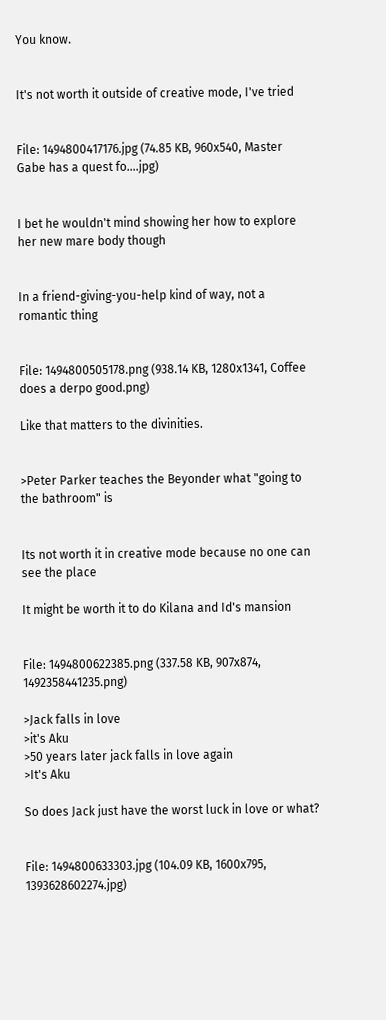You know.


It's not worth it outside of creative mode, I've tried


File: 1494800417176.jpg (74.85 KB, 960x540, Master Gabe has a quest fo….jpg)


I bet he wouldn't mind showing her how to explore her new mare body though


In a friend-giving-you-help kind of way, not a romantic thing


File: 1494800505178.png (938.14 KB, 1280x1341, Coffee does a derpo good.png)

Like that matters to the divinities.


>Peter Parker teaches the Beyonder what "going to the bathroom" is


Its not worth it in creative mode because no one can see the place

It might be worth it to do Kilana and Id's mansion


File: 1494800622385.png (337.58 KB, 907x874, 1492358441235.png)

>Jack falls in love
>it's Aku
>50 years later jack falls in love again
>It's Aku

So does Jack just have the worst luck in love or what?


File: 1494800633303.jpg (104.09 KB, 1600x795, 1393628602274.jpg)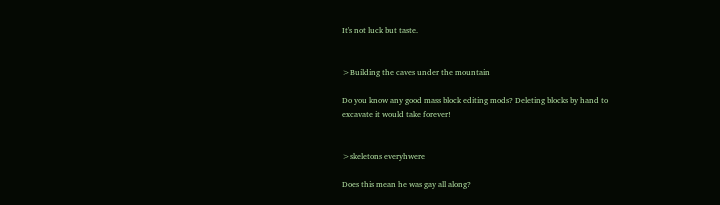It's not luck but taste.


>Building the caves under the mountain

Do you know any good mass block editing mods? Deleting blocks by hand to excavate it would take forever!


>skeletons everyhwere

Does this mean he was gay all along?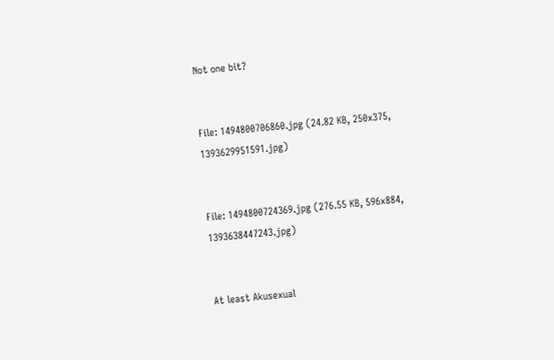Not one bit?


File: 1494800706860.jpg (24.82 KB, 250x375, 1393629951591.jpg)


File: 1494800724369.jpg (276.55 KB, 596x884, 1393638447243.jpg)


At least Akusexual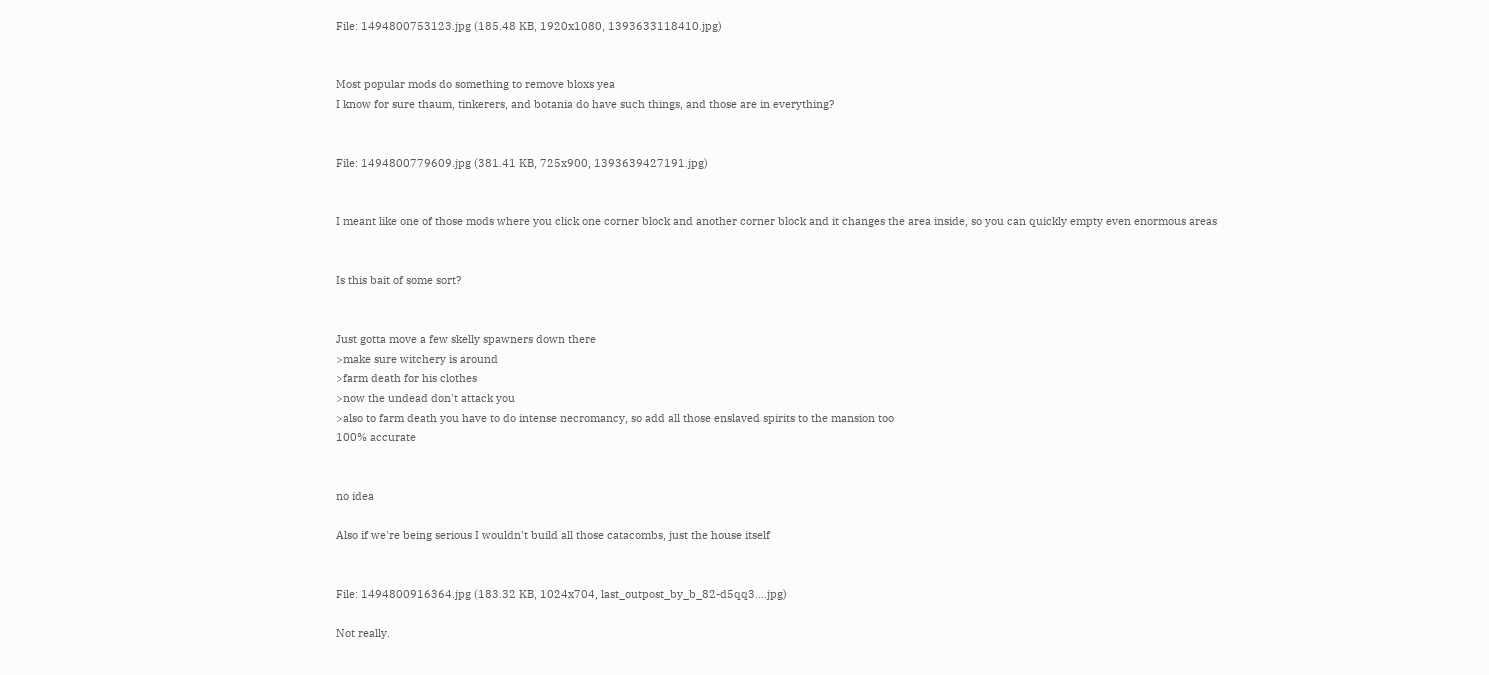File: 1494800753123.jpg (185.48 KB, 1920x1080, 1393633118410.jpg)


Most popular mods do something to remove bloxs yea
I know for sure thaum, tinkerers, and botania do have such things, and those are in everything?


File: 1494800779609.jpg (381.41 KB, 725x900, 1393639427191.jpg)


I meant like one of those mods where you click one corner block and another corner block and it changes the area inside, so you can quickly empty even enormous areas


Is this bait of some sort?


Just gotta move a few skelly spawners down there
>make sure witchery is around
>farm death for his clothes
>now the undead don't attack you
>also to farm death you have to do intense necromancy, so add all those enslaved spirits to the mansion too
100% accurate


no idea

Also if we're being serious I wouldn't build all those catacombs, just the house itself


File: 1494800916364.jpg (183.32 KB, 1024x704, last_outpost_by_b_82-d5qq3….jpg)

Not really.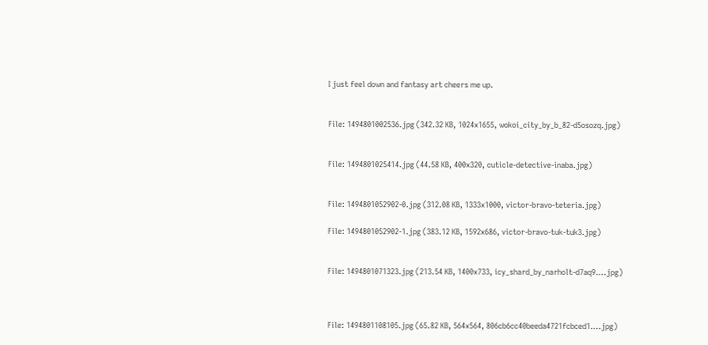I just feel down and fantasy art cheers me up.


File: 1494801002536.jpg (342.32 KB, 1024x1655, wokoi_city_by_b_82-d5osozq.jpg)


File: 1494801025414.jpg (44.58 KB, 400x320, cuticle-detective-inaba.jpg)


File: 1494801052902-0.jpg (312.08 KB, 1333x1000, victor-bravo-teteria.jpg)

File: 1494801052902-1.jpg (383.12 KB, 1592x686, victor-bravo-tuk-tuk3.jpg)


File: 1494801071323.jpg (213.54 KB, 1400x733, icy_shard_by_narholt-d7aq9….jpg)



File: 1494801108105.jpg (65.82 KB, 564x564, 806cb6cc40beeda4721fcbced1….jpg)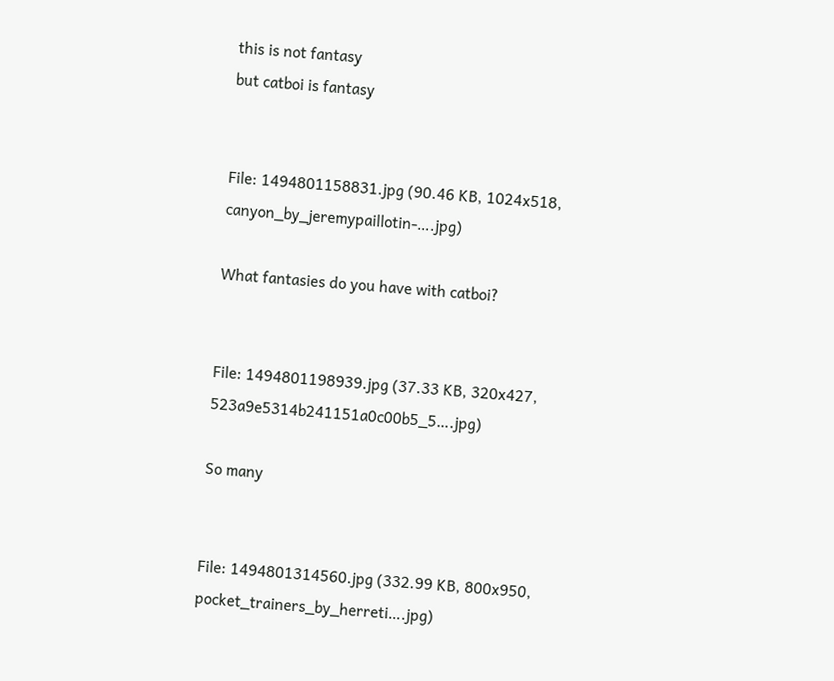this is not fantasy
but catboi is fantasy


File: 1494801158831.jpg (90.46 KB, 1024x518, canyon_by_jeremypaillotin-….jpg)

What fantasies do you have with catboi?


File: 1494801198939.jpg (37.33 KB, 320x427, 523a9e5314b241151a0c00b5_5….jpg)

So many


File: 1494801314560.jpg (332.99 KB, 800x950, pocket_trainers_by_herreti….jpg)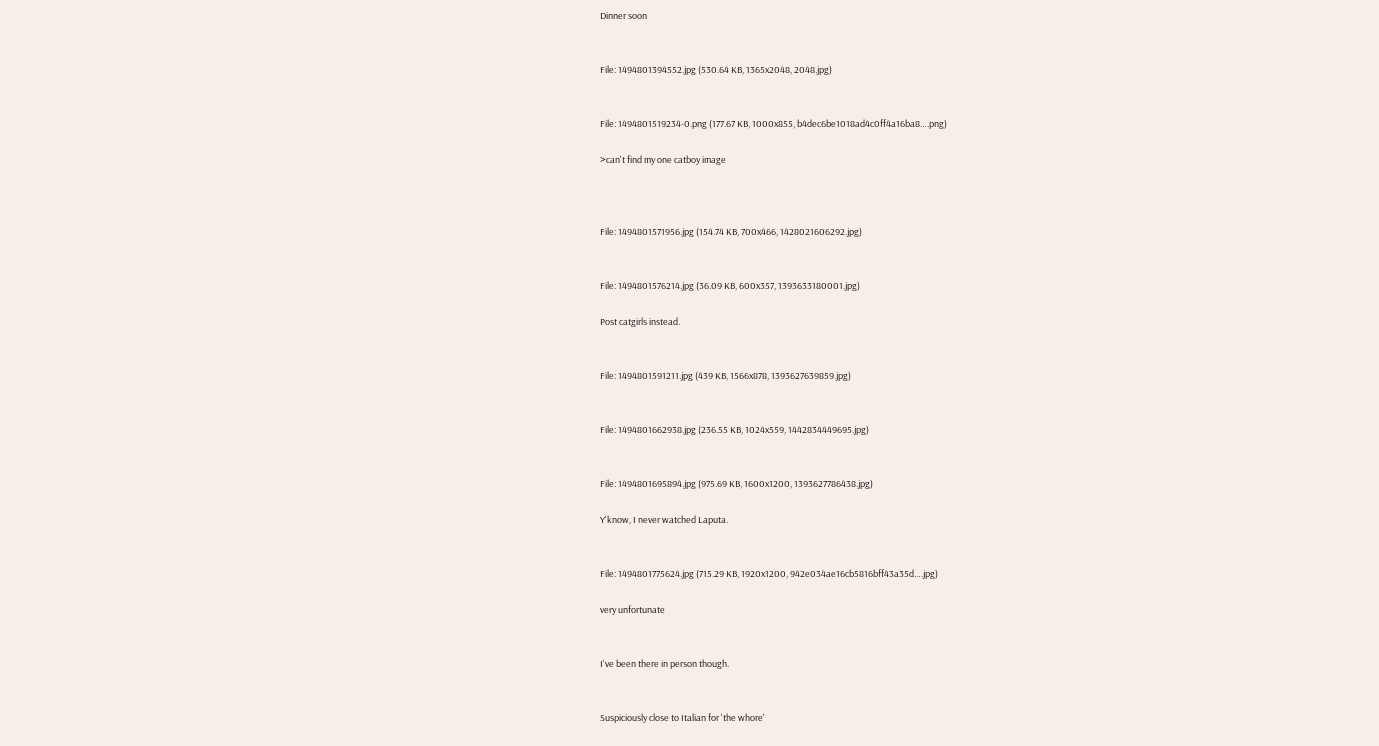Dinner soon


File: 1494801394552.jpg (530.64 KB, 1365x2048, 2048.jpg)


File: 1494801519234-0.png (177.67 KB, 1000x855, b4dec6be1018ad4c0ff4a16ba8….png)

>can't find my one catboy image



File: 1494801571956.jpg (154.74 KB, 700x466, 1428021606292.jpg)


File: 1494801576214.jpg (36.09 KB, 600x357, 1393633180001.jpg)

Post catgirls instead.


File: 1494801591211.jpg (439 KB, 1566x878, 1393627639859.jpg)


File: 1494801662938.jpg (236.55 KB, 1024x559, 1442834449695.jpg)


File: 1494801695894.jpg (975.69 KB, 1600x1200, 1393627786438.jpg)

Y'know, I never watched Laputa.


File: 1494801775624.jpg (715.29 KB, 1920x1200, 942e034ae16cb5816bff43a35d….jpg)

very unfortunate


I've been there in person though.


Suspiciously close to Italian for 'the whore'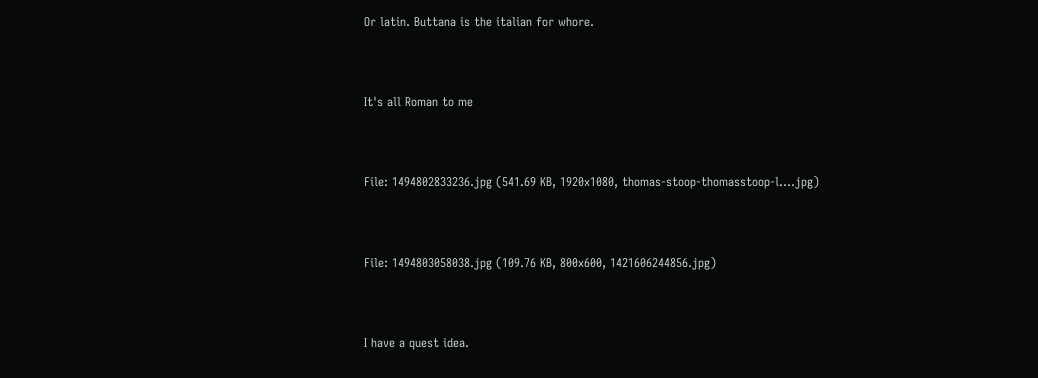Or latin. Buttana is the italian for whore.


It's all Roman to me


File: 1494802833236.jpg (541.69 KB, 1920x1080, thomas-stoop-thomasstoop-l….jpg)


File: 1494803058038.jpg (109.76 KB, 800x600, 1421606244856.jpg)


I have a quest idea.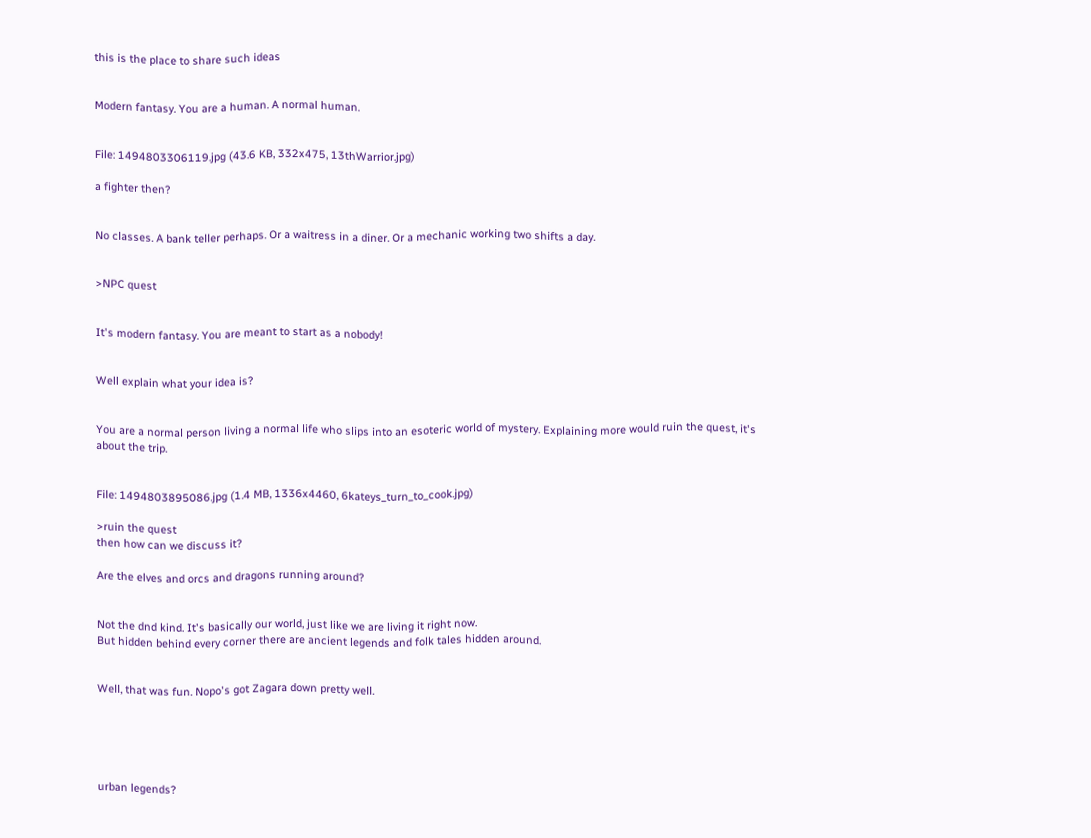this is the place to share such ideas


Modern fantasy. You are a human. A normal human.


File: 1494803306119.jpg (43.6 KB, 332x475, 13thWarrior.jpg)

a fighter then?


No classes. A bank teller perhaps. Or a waitress in a diner. Or a mechanic working two shifts a day.


>NPC quest


It's modern fantasy. You are meant to start as a nobody!


Well explain what your idea is?


You are a normal person living a normal life who slips into an esoteric world of mystery. Explaining more would ruin the quest, it's about the trip.


File: 1494803895086.jpg (1.4 MB, 1336x4460, 6kateys_turn_to_cook.jpg)

>ruin the quest
then how can we discuss it?

Are the elves and orcs and dragons running around?


Not the dnd kind. It's basically our world, just like we are living it right now.
But hidden behind every corner there are ancient legends and folk tales hidden around.


Well, that was fun. Nopo's got Zagara down pretty well.





urban legends?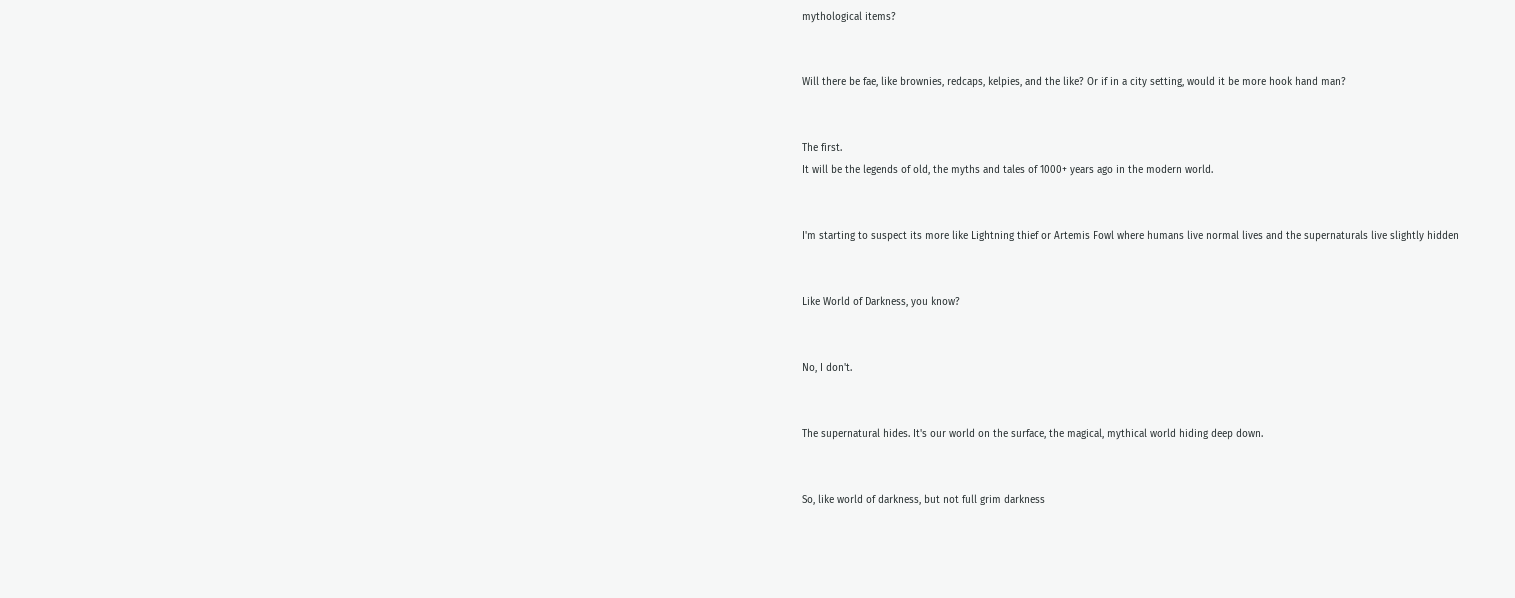mythological items?


Will there be fae, like brownies, redcaps, kelpies, and the like? Or if in a city setting, would it be more hook hand man?


The first.
It will be the legends of old, the myths and tales of 1000+ years ago in the modern world.


I'm starting to suspect its more like Lightning thief or Artemis Fowl where humans live normal lives and the supernaturals live slightly hidden


Like World of Darkness, you know?


No, I don't.


The supernatural hides. It's our world on the surface, the magical, mythical world hiding deep down.


So, like world of darkness, but not full grim darkness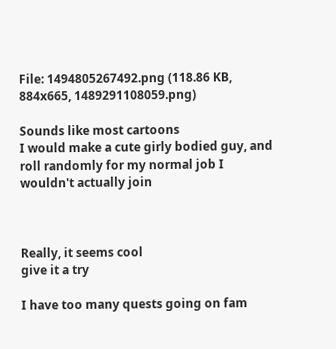File: 1494805267492.png (118.86 KB, 884x665, 1489291108059.png)

Sounds like most cartoons
I would make a cute girly bodied guy, and roll randomly for my normal job I wouldn't actually join



Really, it seems cool
give it a try

I have too many quests going on fam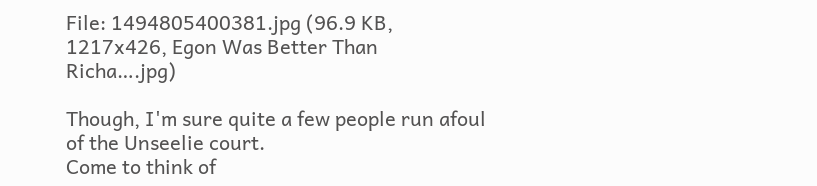File: 1494805400381.jpg (96.9 KB, 1217x426, Egon Was Better Than Richa….jpg)

Though, I'm sure quite a few people run afoul of the Unseelie court.
Come to think of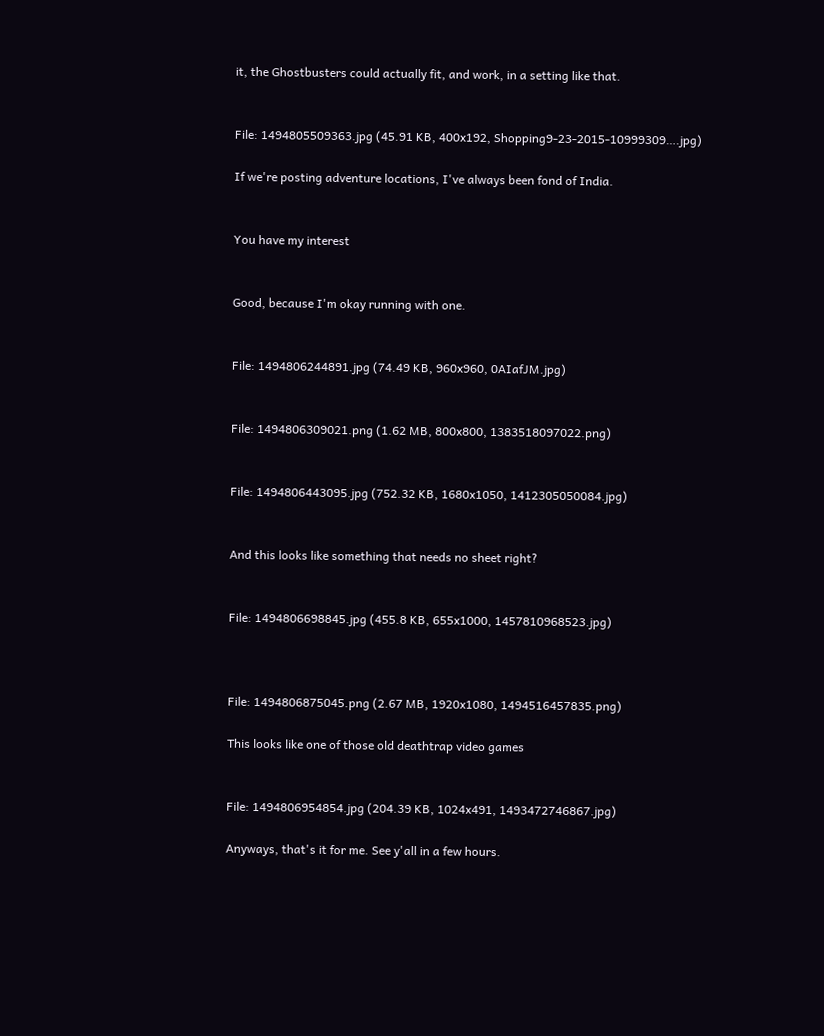it, the Ghostbusters could actually fit, and work, in a setting like that.


File: 1494805509363.jpg (45.91 KB, 400x192, Shopping9-23-2015-10999309….jpg)

If we're posting adventure locations, I've always been fond of India.


You have my interest


Good, because I'm okay running with one.


File: 1494806244891.jpg (74.49 KB, 960x960, 0AIafJM.jpg)


File: 1494806309021.png (1.62 MB, 800x800, 1383518097022.png)


File: 1494806443095.jpg (752.32 KB, 1680x1050, 1412305050084.jpg)


And this looks like something that needs no sheet right?


File: 1494806698845.jpg (455.8 KB, 655x1000, 1457810968523.jpg)



File: 1494806875045.png (2.67 MB, 1920x1080, 1494516457835.png)

This looks like one of those old deathtrap video games


File: 1494806954854.jpg (204.39 KB, 1024x491, 1493472746867.jpg)

Anyways, that's it for me. See y'all in a few hours.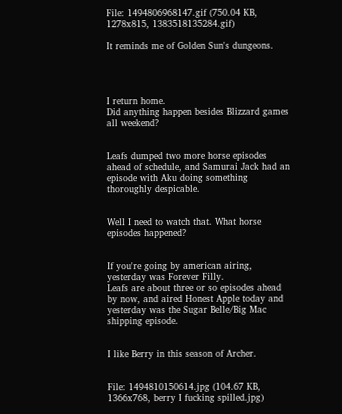File: 1494806968147.gif (750.04 KB, 1278x815, 1383518135284.gif)

It reminds me of Golden Sun's dungeons.




I return home.
Did anything happen besides Blizzard games all weekend?


Leafs dumped two more horse episodes ahead of schedule, and Samurai Jack had an episode with Aku doing something thoroughly despicable.


Well I need to watch that. What horse episodes happened?


If you're going by american airing, yesterday was Forever Filly.
Leafs are about three or so episodes ahead by now, and aired Honest Apple today and yesterday was the Sugar Belle/Big Mac shipping episode.


I like Berry in this season of Archer.


File: 1494810150614.jpg (104.67 KB, 1366x768, berry I fucking spilled.jpg)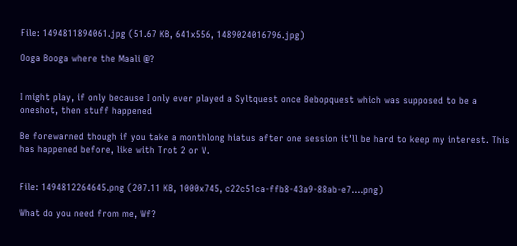File: 1494811894061.jpg (51.67 KB, 641x556, 1489024016796.jpg)

Ooga Booga where the Maali @?


I might play, if only because I only ever played a Syltquest once Bebopquest which was supposed to be a oneshot, then stuff happened

Be forewarned though if you take a monthlong hiatus after one session it'll be hard to keep my interest. This has happened before, like with Trot 2 or V.


File: 1494812264645.png (207.11 KB, 1000x745, c22c51ca-ffb8-43a9-88ab-e7….png)

What do you need from me, Wf?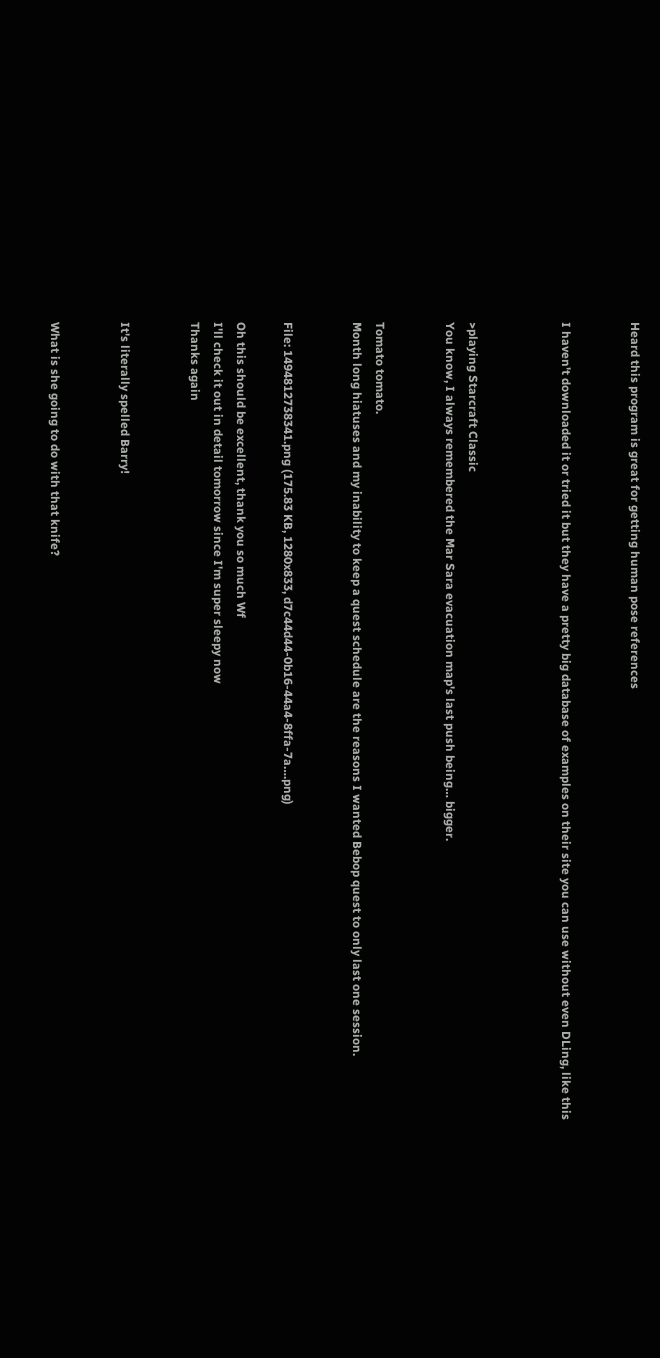Heard this program is great for getting human pose references


I haven't downloaded it or tried it but they have a pretty big database of examples on their site you can use without even DLing, like this



>playing Starcraft Classic
You know, I always remembered the Mar Sara evacuation map's last push being… bigger.


Tomato tomato.
Month long hiatuses and my inability to keep a quest schedule are the reasons I wanted Bebop quest to only last one session.


File: 1494812738341.png (175.83 KB, 1280x833, d7c44d44-0b16-44a4-8ffa-7a….png)

Oh this should be excellent, thank you so much Wf
I'll check it out in detail tomorrow since I'm super sleepy now
Thanks again


It's literally spelled Barry!


What is she going to do with that knife?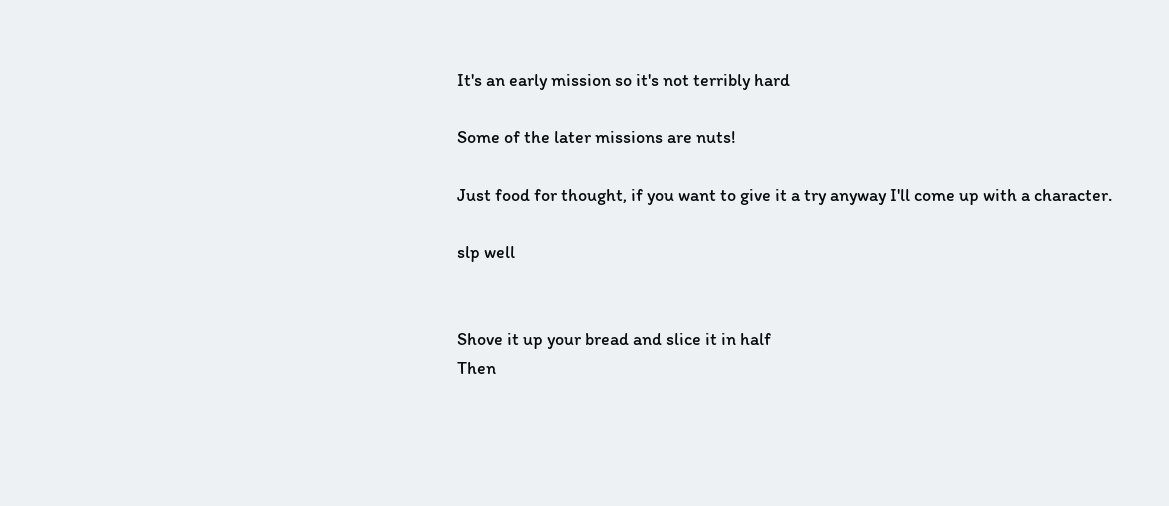It's an early mission so it's not terribly hard

Some of the later missions are nuts!

Just food for thought, if you want to give it a try anyway I'll come up with a character.

slp well


Shove it up your bread and slice it in half
Then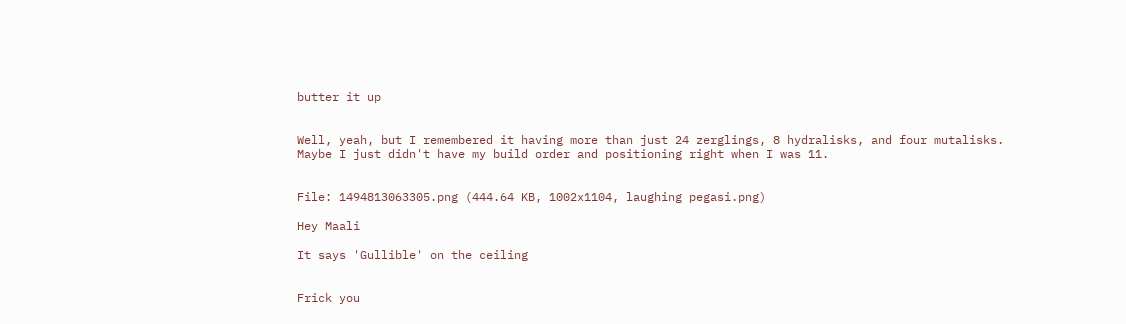butter it up


Well, yeah, but I remembered it having more than just 24 zerglings, 8 hydralisks, and four mutalisks.
Maybe I just didn't have my build order and positioning right when I was 11.


File: 1494813063305.png (444.64 KB, 1002x1104, laughing pegasi.png)

Hey Maali

It says 'Gullible' on the ceiling


Frick you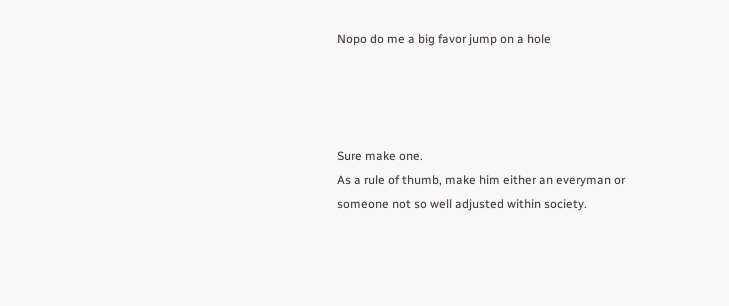Nopo do me a big favor jump on a hole




Sure make one.
As a rule of thumb, make him either an everyman or someone not so well adjusted within society.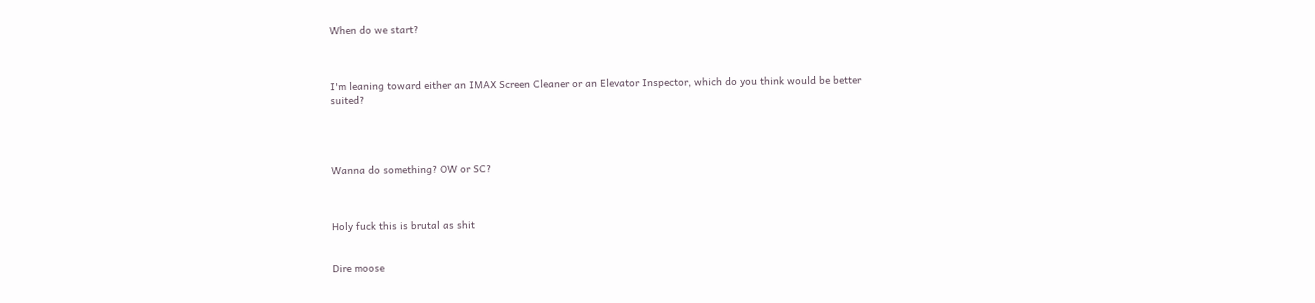When do we start?



I'm leaning toward either an IMAX Screen Cleaner or an Elevator Inspector, which do you think would be better suited?




Wanna do something? OW or SC?



Holy fuck this is brutal as shit


Dire moose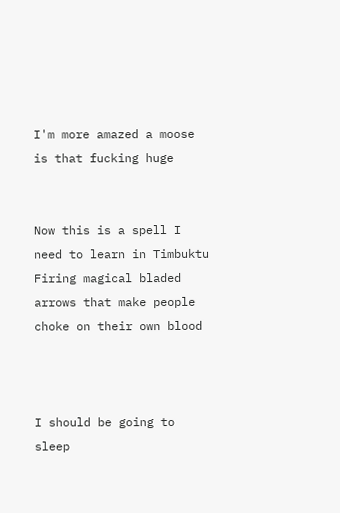I'm more amazed a moose is that fucking huge


Now this is a spell I need to learn in Timbuktu
Firing magical bladed arrows that make people choke on their own blood



I should be going to sleep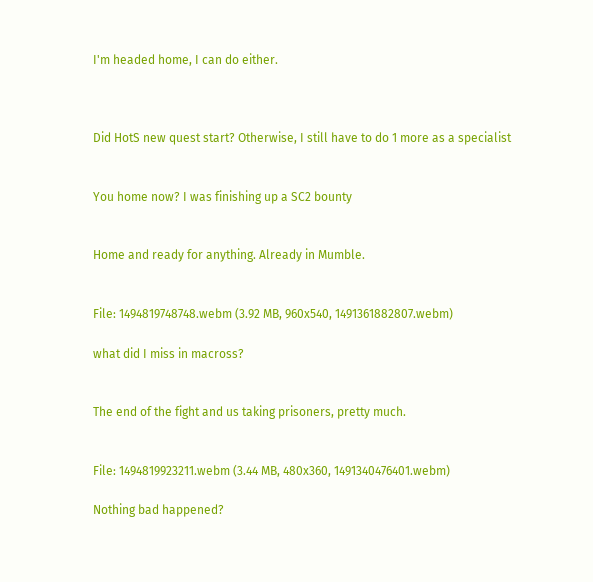I'm headed home, I can do either.



Did HotS new quest start? Otherwise, I still have to do 1 more as a specialist


You home now? I was finishing up a SC2 bounty


Home and ready for anything. Already in Mumble.


File: 1494819748748.webm (3.92 MB, 960x540, 1491361882807.webm)

what did I miss in macross?


The end of the fight and us taking prisoners, pretty much.


File: 1494819923211.webm (3.44 MB, 480x360, 1491340476401.webm)

Nothing bad happened?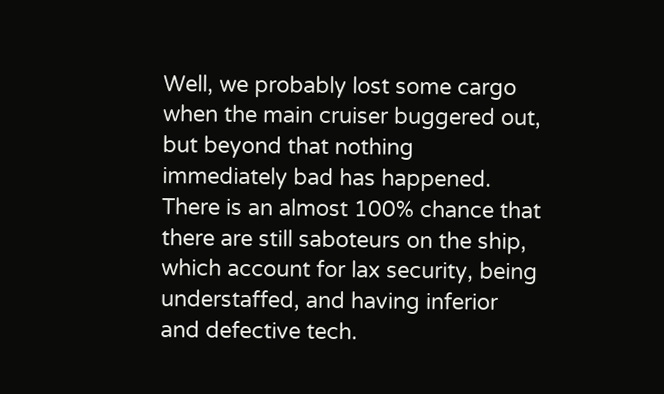Well, we probably lost some cargo when the main cruiser buggered out, but beyond that nothing immediately bad has happened.
There is an almost 100% chance that there are still saboteurs on the ship, which account for lax security, being understaffed, and having inferior and defective tech.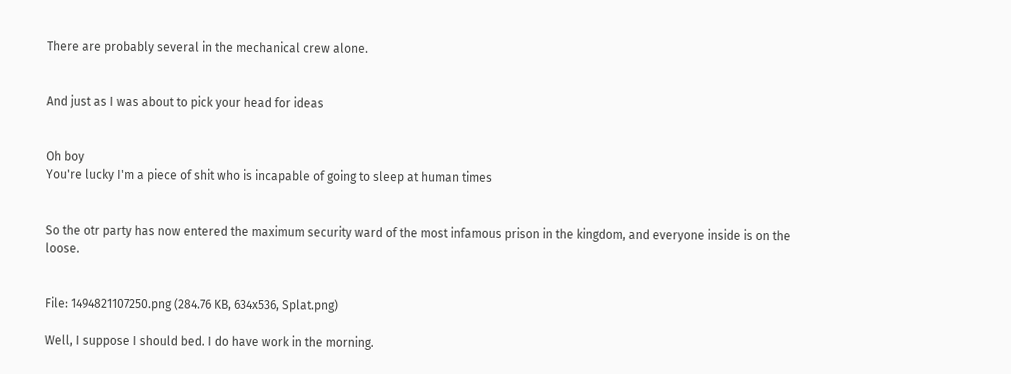There are probably several in the mechanical crew alone.


And just as I was about to pick your head for ideas


Oh boy
You're lucky I'm a piece of shit who is incapable of going to sleep at human times


So the otr party has now entered the maximum security ward of the most infamous prison in the kingdom, and everyone inside is on the loose.


File: 1494821107250.png (284.76 KB, 634x536, Splat.png)

Well, I suppose I should bed. I do have work in the morning.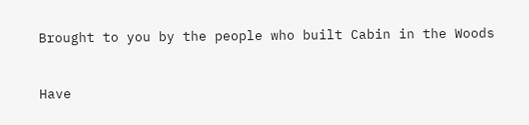Brought to you by the people who built Cabin in the Woods


Have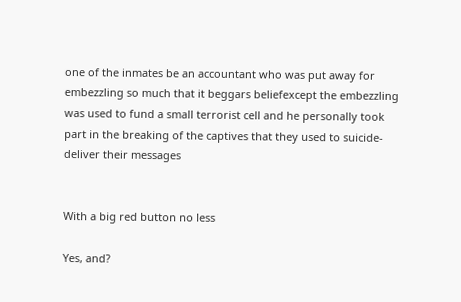one of the inmates be an accountant who was put away for embezzling so much that it beggars beliefexcept the embezzling was used to fund a small terrorist cell and he personally took part in the breaking of the captives that they used to suicide-deliver their messages


With a big red button no less

Yes, and?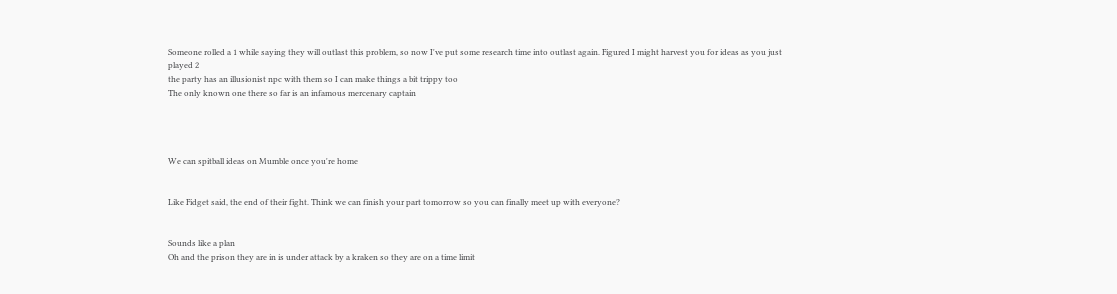Someone rolled a 1 while saying they will outlast this problem, so now I've put some research time into outlast again. Figured I might harvest you for ideas as you just played 2
the party has an illusionist npc with them so I can make things a bit trippy too
The only known one there so far is an infamous mercenary captain




We can spitball ideas on Mumble once you're home


Like Fidget said, the end of their fight. Think we can finish your part tomorrow so you can finally meet up with everyone?


Sounds like a plan
Oh and the prison they are in is under attack by a kraken so they are on a time limit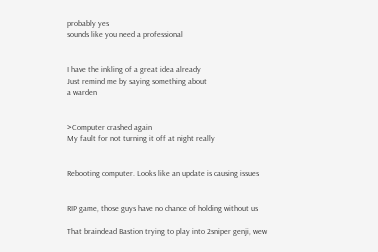probably yes
sounds like you need a professional


I have the inkling of a great idea already
Just remind me by saying something about
a warden


>Computer crashed again
My fault for not turning it off at night really


Rebooting computer. Looks like an update is causing issues


RIP game, those guys have no chance of holding without us

That braindead Bastion trying to play into 2sniper genji, wew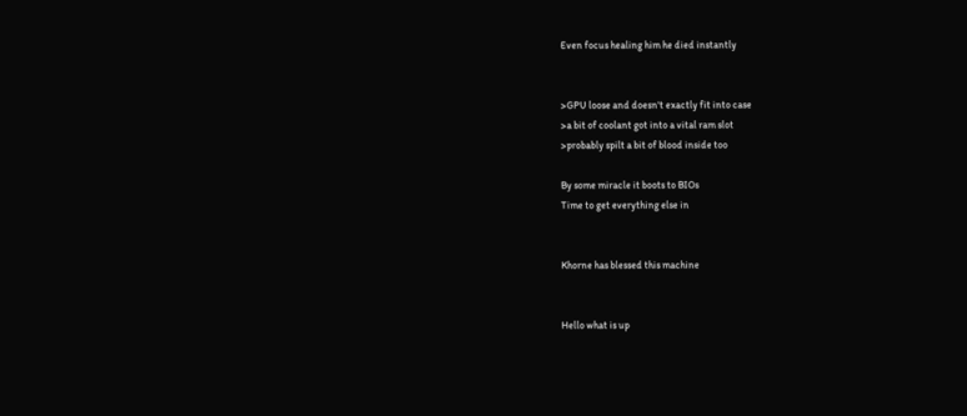Even focus healing him he died instantly


>GPU loose and doesn't exactly fit into case
>a bit of coolant got into a vital ram slot
>probably spilt a bit of blood inside too

By some miracle it boots to BIOs
Time to get everything else in


Khorne has blessed this machine


Hello what is up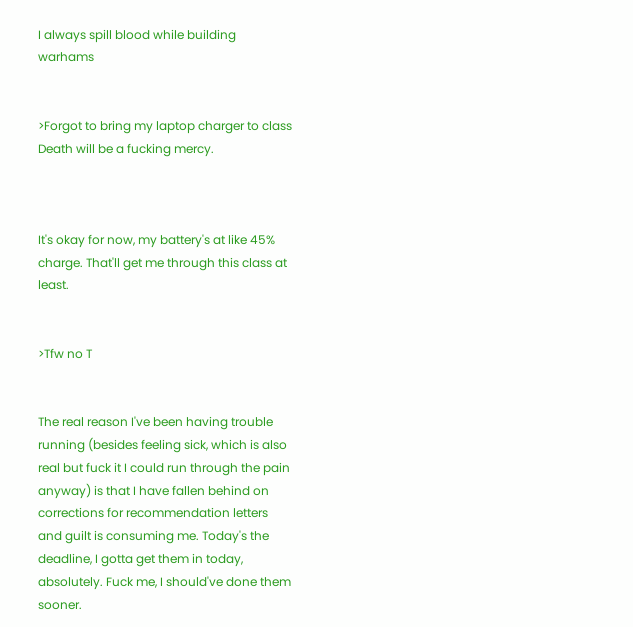I always spill blood while building warhams


>Forgot to bring my laptop charger to class
Death will be a fucking mercy.



It's okay for now, my battery's at like 45% charge. That'll get me through this class at least.


>Tfw no T


The real reason I've been having trouble running (besides feeling sick, which is also real but fuck it I could run through the pain anyway) is that I have fallen behind on corrections for recommendation letters and guilt is consuming me. Today's the deadline, I gotta get them in today, absolutely. Fuck me, I should've done them sooner.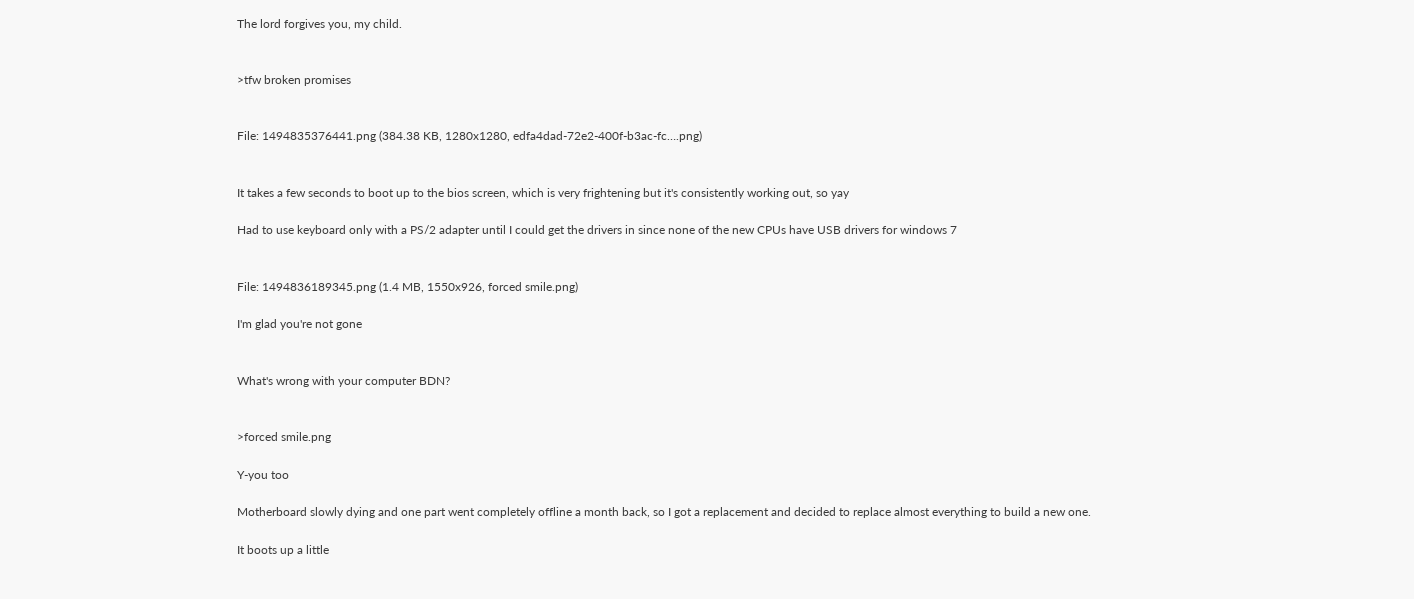The lord forgives you, my child.


>tfw broken promises


File: 1494835376441.png (384.38 KB, 1280x1280, edfa4dad-72e2-400f-b3ac-fc….png)


It takes a few seconds to boot up to the bios screen, which is very frightening but it's consistently working out, so yay

Had to use keyboard only with a PS/2 adapter until I could get the drivers in since none of the new CPUs have USB drivers for windows 7


File: 1494836189345.png (1.4 MB, 1550x926, forced smile.png)

I'm glad you're not gone


What's wrong with your computer BDN?


>forced smile.png

Y-you too

Motherboard slowly dying and one part went completely offline a month back, so I got a replacement and decided to replace almost everything to build a new one.

It boots up a little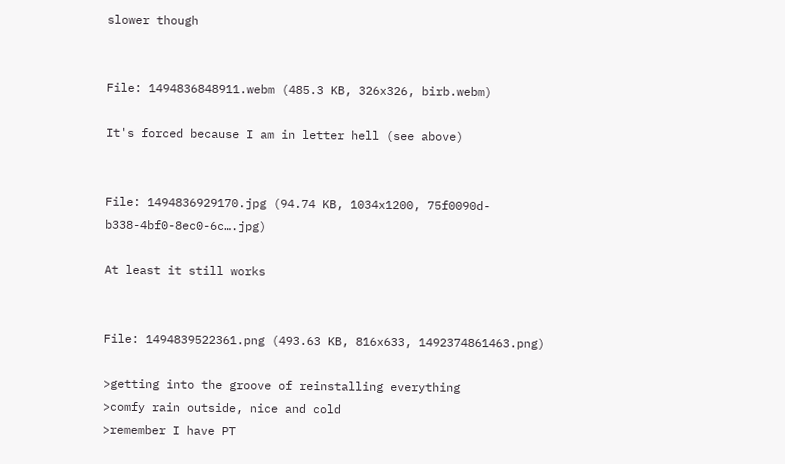slower though


File: 1494836848911.webm (485.3 KB, 326x326, birb.webm)

It's forced because I am in letter hell (see above)


File: 1494836929170.jpg (94.74 KB, 1034x1200, 75f0090d-b338-4bf0-8ec0-6c….jpg)

At least it still works


File: 1494839522361.png (493.63 KB, 816x633, 1492374861463.png)

>getting into the groove of reinstalling everything
>comfy rain outside, nice and cold
>remember I have PT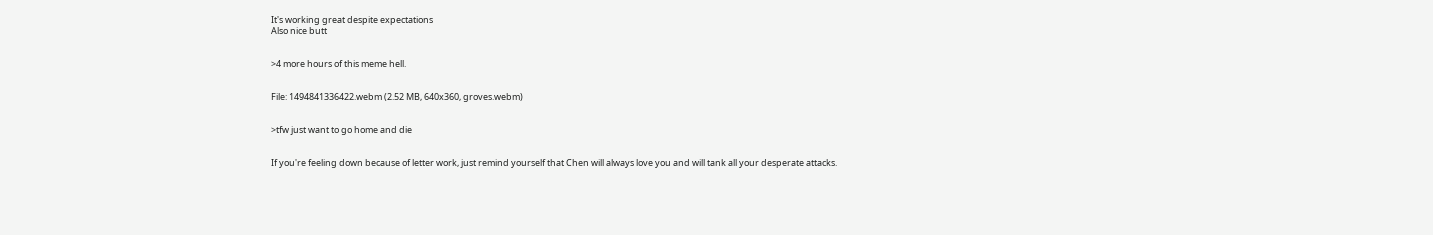It's working great despite expectations
Also nice butt


>4 more hours of this meme hell.


File: 1494841336422.webm (2.52 MB, 640x360, groves.webm)


>tfw just want to go home and die


If you're feeling down because of letter work, just remind yourself that Chen will always love you and will tank all your desperate attacks.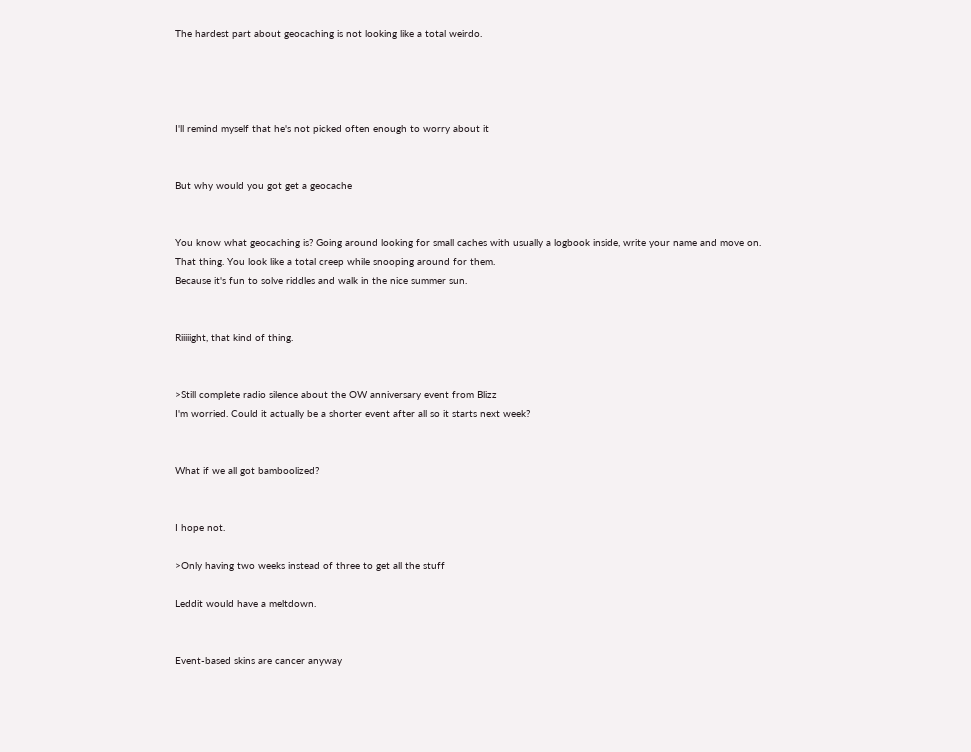The hardest part about geocaching is not looking like a total weirdo.




I'll remind myself that he's not picked often enough to worry about it


But why would you got get a geocache


You know what geocaching is? Going around looking for small caches with usually a logbook inside, write your name and move on.
That thing. You look like a total creep while snooping around for them.
Because it's fun to solve riddles and walk in the nice summer sun.


Riiiiight, that kind of thing.


>Still complete radio silence about the OW anniversary event from Blizz
I'm worried. Could it actually be a shorter event after all so it starts next week?


What if we all got bamboolized?


I hope not.

>Only having two weeks instead of three to get all the stuff

Leddit would have a meltdown.


Event-based skins are cancer anyway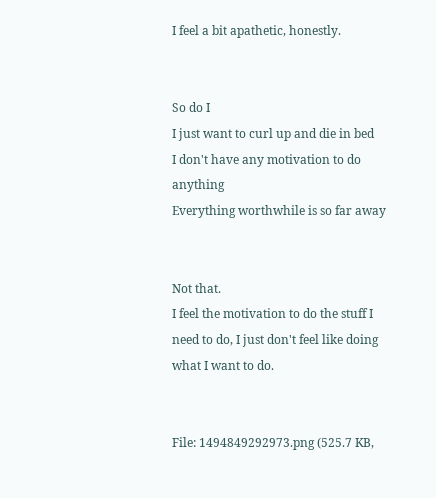I feel a bit apathetic, honestly.


So do I
I just want to curl up and die in bed
I don't have any motivation to do anything
Everything worthwhile is so far away


Not that.
I feel the motivation to do the stuff I need to do, I just don't feel like doing what I want to do.


File: 1494849292973.png (525.7 KB,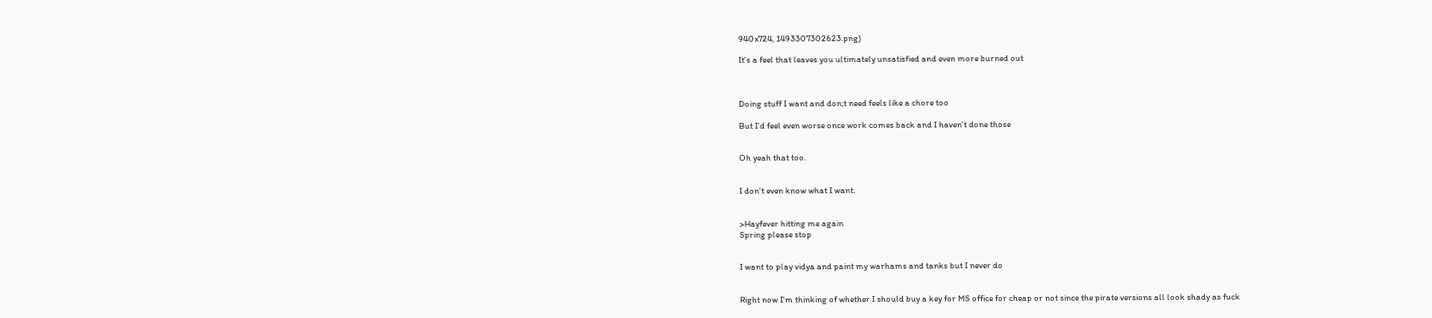940x724, 1493307302623.png)

It's a feel that leaves you ultimately unsatisfied and even more burned out



Doing stuff I want and don;t need feels like a chore too

But I'd feel even worse once work comes back and I haven't done those


Oh yeah that too.


I don't even know what I want.


>Hayfever hitting me again
Spring please stop


I want to play vidya and paint my warhams and tanks but I never do


Right now I'm thinking of whether I should buy a key for MS office for cheap or not since the pirate versions all look shady as fuck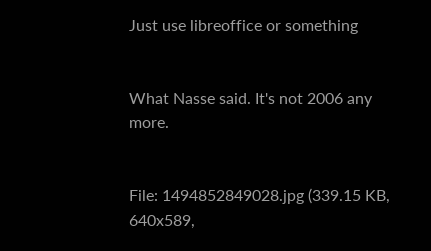Just use libreoffice or something


What Nasse said. It's not 2006 any more.


File: 1494852849028.jpg (339.15 KB, 640x589,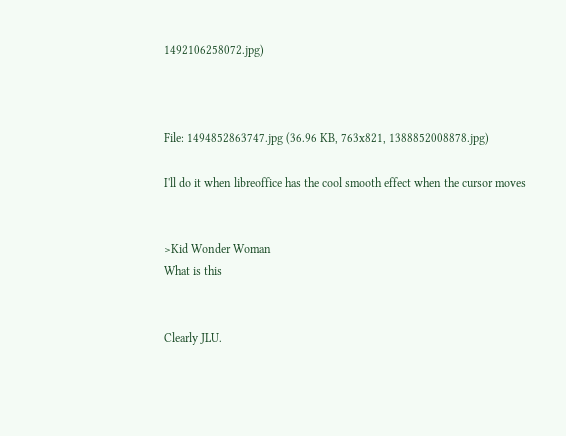1492106258072.jpg)



File: 1494852863747.jpg (36.96 KB, 763x821, 1388852008878.jpg)

I'll do it when libreoffice has the cool smooth effect when the cursor moves


>Kid Wonder Woman
What is this


Clearly JLU.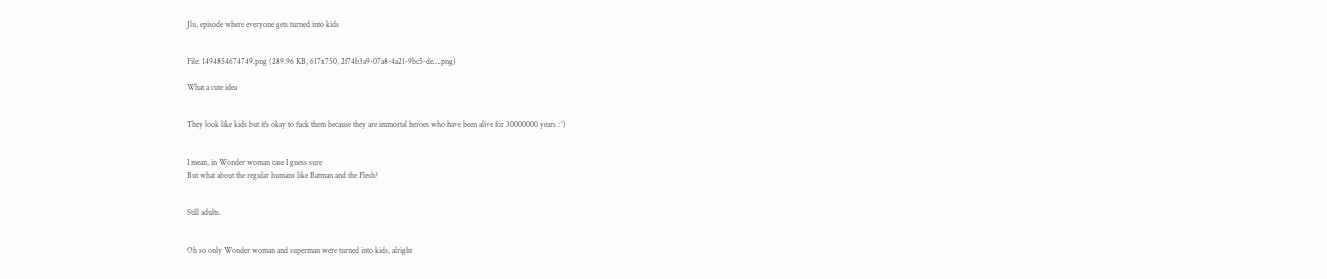Jlu, episode where everyone gets turned into kids


File: 1494854674749.png (289.96 KB, 617x750, 2f74b3a9-07a8-4a21-9bc5-de….png)

What a cute idea


They look like kids but it's okay to fuck them because they are immortal heroes who have been alive for 30000000 years :^)


I mean, in Wonder woman case I guess sure
But what about the regular humans like Batman and the Flesh?


Still adults.


Oh so only Wonder woman and superman were turned into kids, alright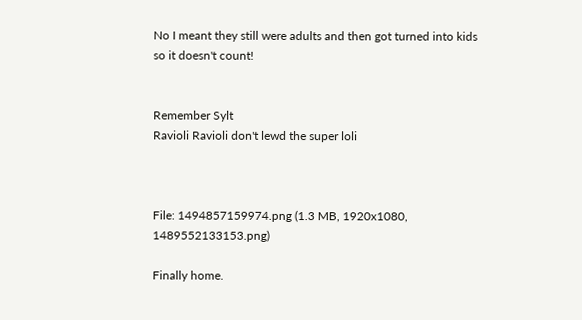No I meant they still were adults and then got turned into kids so it doesn't count!


Remember Sylt
Ravioli Ravioli don't lewd the super loli



File: 1494857159974.png (1.3 MB, 1920x1080, 1489552133153.png)

Finally home.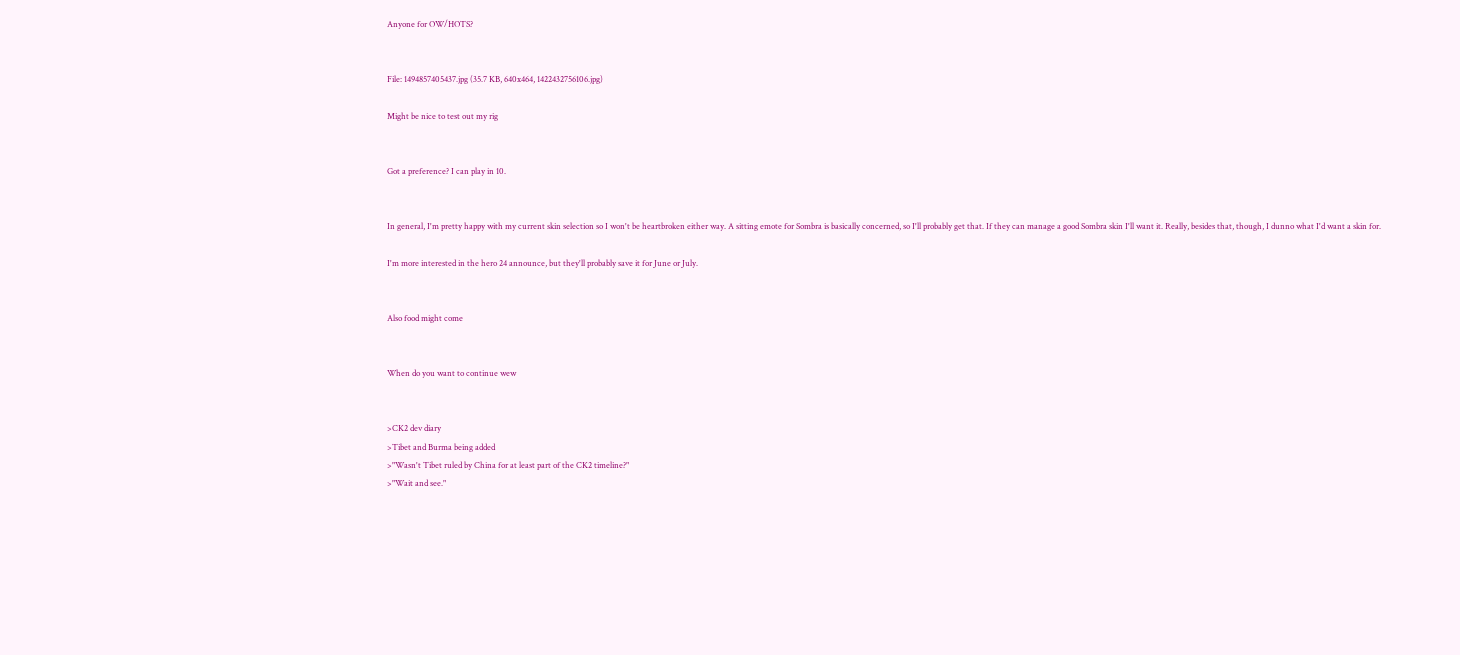Anyone for OW/HOTS?


File: 1494857405437.jpg (35.7 KB, 640x464, 1422432756106.jpg)

Might be nice to test out my rig


Got a preference? I can play in 10.


In general, I'm pretty happy with my current skin selection so I won't be heartbroken either way. A sitting emote for Sombra is basically concerned, so I'll probably get that. If they can manage a good Sombra skin I'll want it. Really, besides that, though, I dunno what I'd want a skin for.

I'm more interested in the hero 24 announce, but they'll probably save it for June or July.


Also food might come


When do you want to continue wew


>CK2 dev diary
>Tibet and Burma being added
>"Wasn't Tibet ruled by China for at least part of the CK2 timeline?"
>"Wait and see."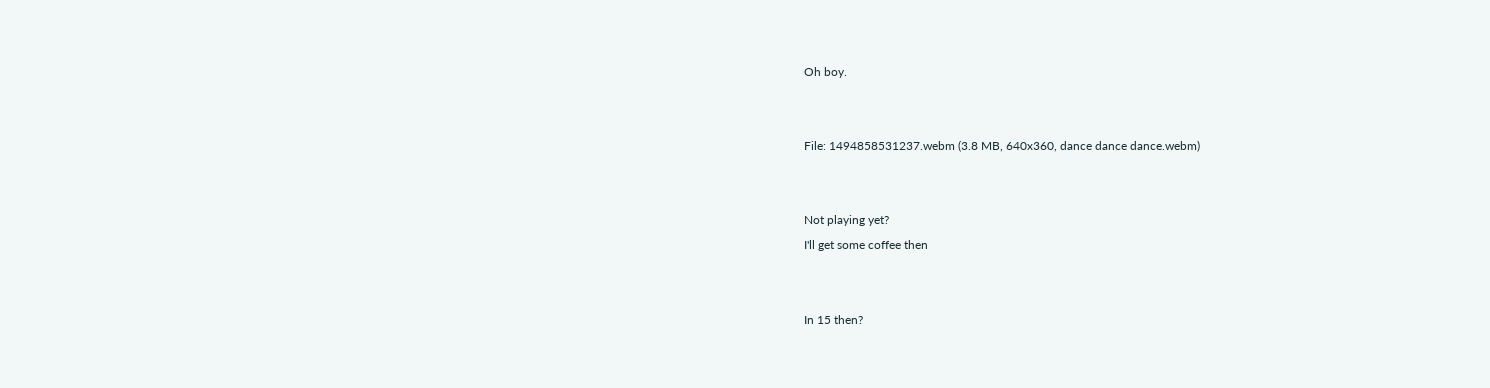Oh boy.


File: 1494858531237.webm (3.8 MB, 640x360, dance dance dance.webm)


Not playing yet?
I'll get some coffee then


In 15 then?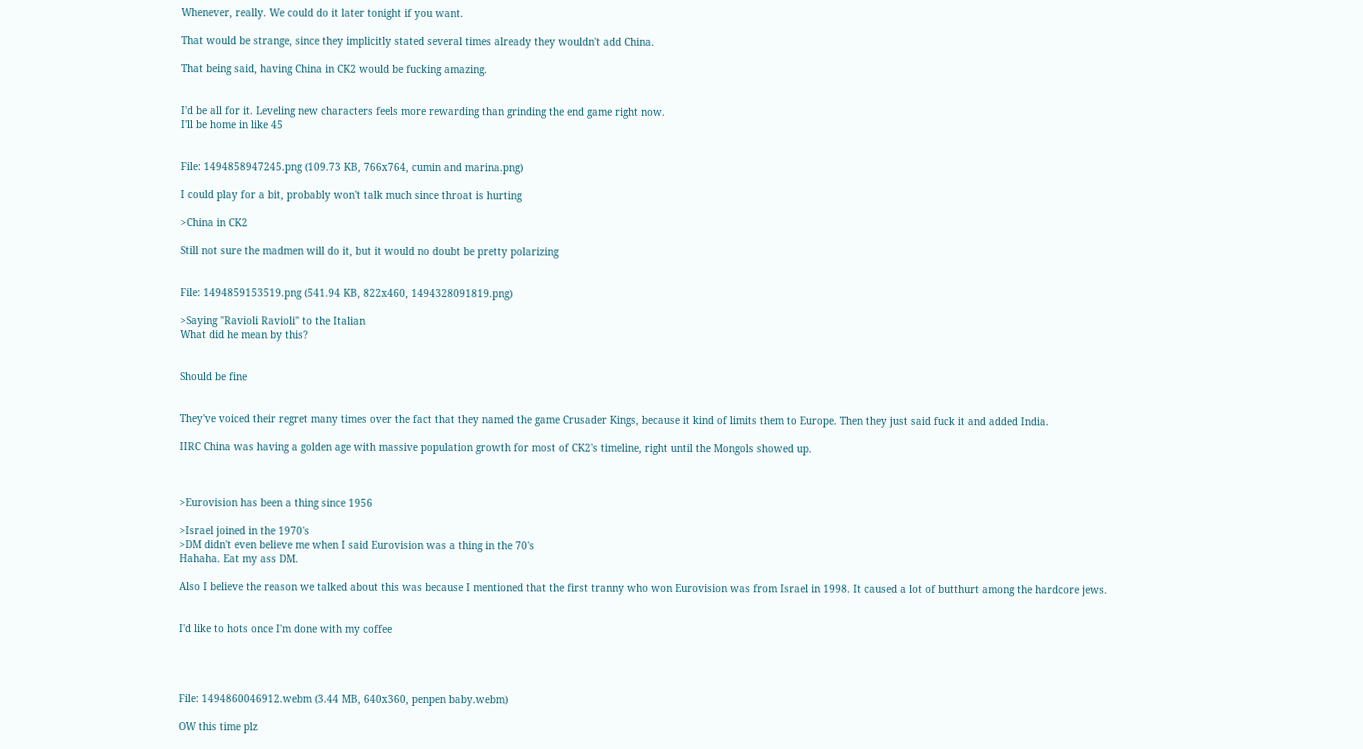Whenever, really. We could do it later tonight if you want.

That would be strange, since they implicitly stated several times already they wouldn't add China.

That being said, having China in CK2 would be fucking amazing.


I'd be all for it. Leveling new characters feels more rewarding than grinding the end game right now.
I'll be home in like 45


File: 1494858947245.png (109.73 KB, 766x764, cumin and marina.png)

I could play for a bit, probably won't talk much since throat is hurting

>China in CK2

Still not sure the madmen will do it, but it would no doubt be pretty polarizing


File: 1494859153519.png (541.94 KB, 822x460, 1494328091819.png)

>Saying "Ravioli Ravioli" to the Italian
What did he mean by this?


Should be fine


They've voiced their regret many times over the fact that they named the game Crusader Kings, because it kind of limits them to Europe. Then they just said fuck it and added India.

IIRC China was having a golden age with massive population growth for most of CK2's timeline, right until the Mongols showed up.



>Eurovision has been a thing since 1956

>Israel joined in the 1970's
>DM didn't even believe me when I said Eurovision was a thing in the 70's
Hahaha. Eat my ass DM.

Also I believe the reason we talked about this was because I mentioned that the first tranny who won Eurovision was from Israel in 1998. It caused a lot of butthurt among the hardcore jews.


I'd like to hots once I'm done with my coffee




File: 1494860046912.webm (3.44 MB, 640x360, penpen baby.webm)

OW this time plz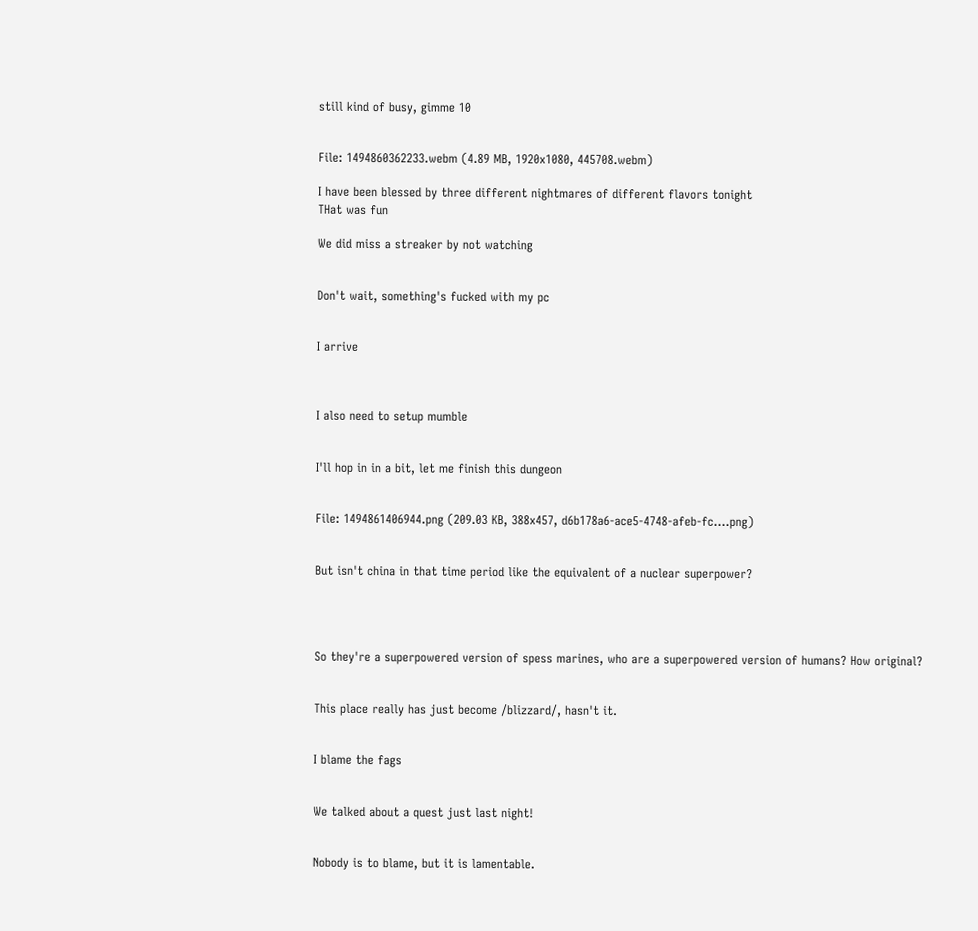still kind of busy, gimme 10


File: 1494860362233.webm (4.89 MB, 1920x1080, 445708.webm)

I have been blessed by three different nightmares of different flavors tonight
THat was fun

We did miss a streaker by not watching


Don't wait, something's fucked with my pc


I arrive



I also need to setup mumble


I'll hop in in a bit, let me finish this dungeon


File: 1494861406944.png (209.03 KB, 388x457, d6b178a6-ace5-4748-afeb-fc….png)


But isn't china in that time period like the equivalent of a nuclear superpower?




So they're a superpowered version of spess marines, who are a superpowered version of humans? How original?


This place really has just become /blizzard/, hasn't it.


I blame the fags


We talked about a quest just last night!


Nobody is to blame, but it is lamentable.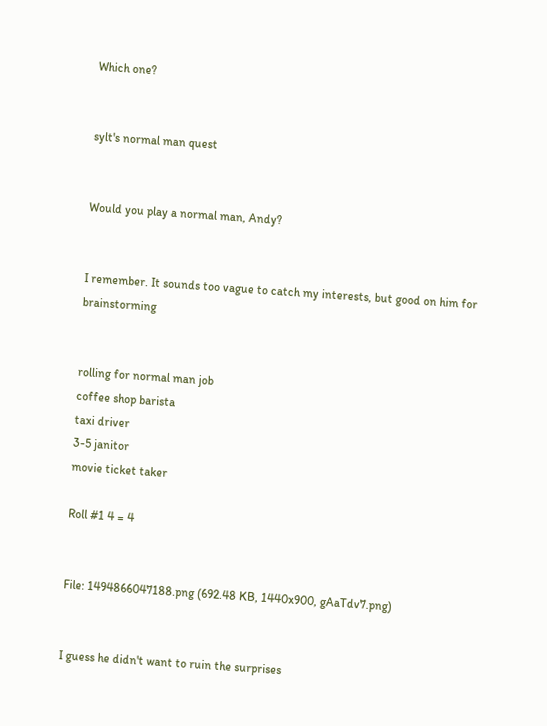Which one?


sylt's normal man quest


Would you play a normal man, Andy?


I remember. It sounds too vague to catch my interests, but good on him for brainstorming


rolling for normal man job
coffee shop barista
taxi driver
3-5 janitor
movie ticket taker

Roll #1 4 = 4


File: 1494866047188.png (692.48 KB, 1440x900, gAaTdv7.png)


I guess he didn't want to ruin the surprises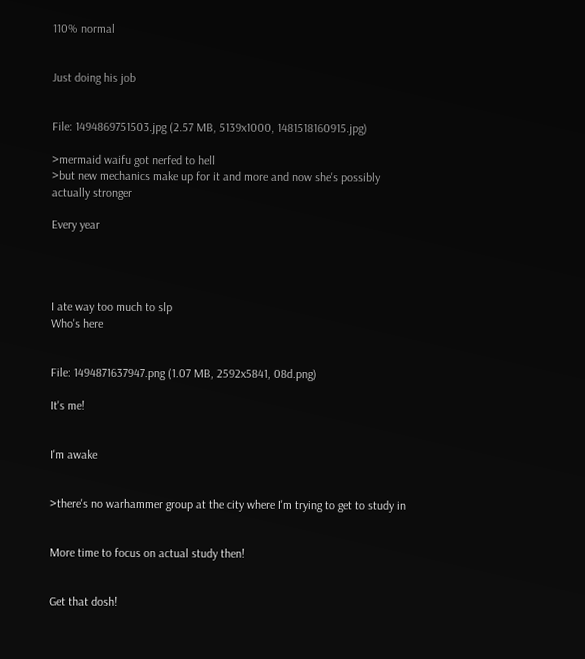110% normal


Just doing his job


File: 1494869751503.jpg (2.57 MB, 5139x1000, 1481518160915.jpg)

>mermaid waifu got nerfed to hell
>but new mechanics make up for it and more and now she's possibly actually stronger

Every year




I ate way too much to slp
Who's here


File: 1494871637947.png (1.07 MB, 2592x5841, 08d.png)

It's me!


I'm awake


>there's no warhammer group at the city where I'm trying to get to study in


More time to focus on actual study then!


Get that dosh!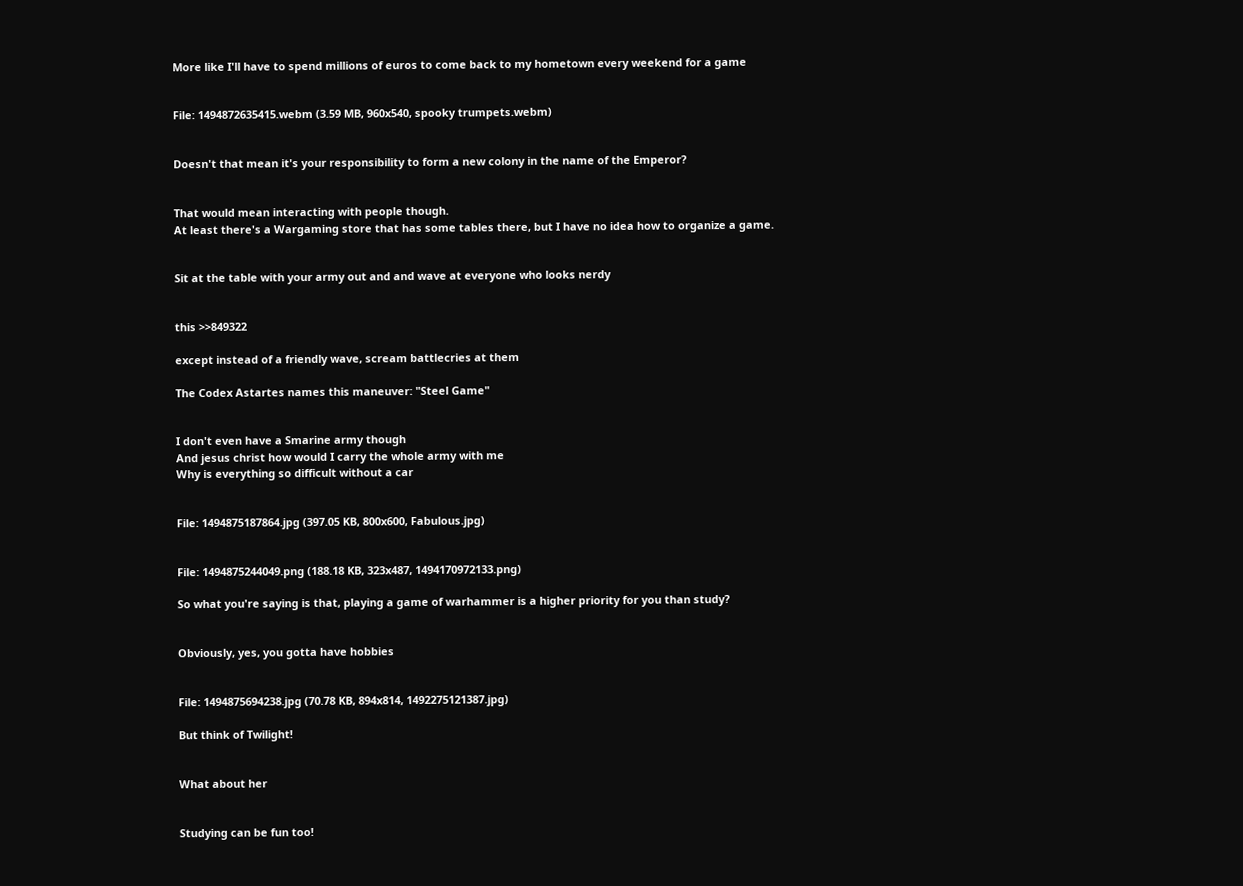More like I'll have to spend millions of euros to come back to my hometown every weekend for a game


File: 1494872635415.webm (3.59 MB, 960x540, spooky trumpets.webm)


Doesn't that mean it's your responsibility to form a new colony in the name of the Emperor?


That would mean interacting with people though.
At least there's a Wargaming store that has some tables there, but I have no idea how to organize a game.


Sit at the table with your army out and and wave at everyone who looks nerdy


this >>849322

except instead of a friendly wave, scream battlecries at them

The Codex Astartes names this maneuver: "Steel Game"


I don't even have a Smarine army though
And jesus christ how would I carry the whole army with me
Why is everything so difficult without a car


File: 1494875187864.jpg (397.05 KB, 800x600, Fabulous.jpg)


File: 1494875244049.png (188.18 KB, 323x487, 1494170972133.png)

So what you're saying is that, playing a game of warhammer is a higher priority for you than study?


Obviously, yes, you gotta have hobbies


File: 1494875694238.jpg (70.78 KB, 894x814, 1492275121387.jpg)

But think of Twilight!


What about her


Studying can be fun too!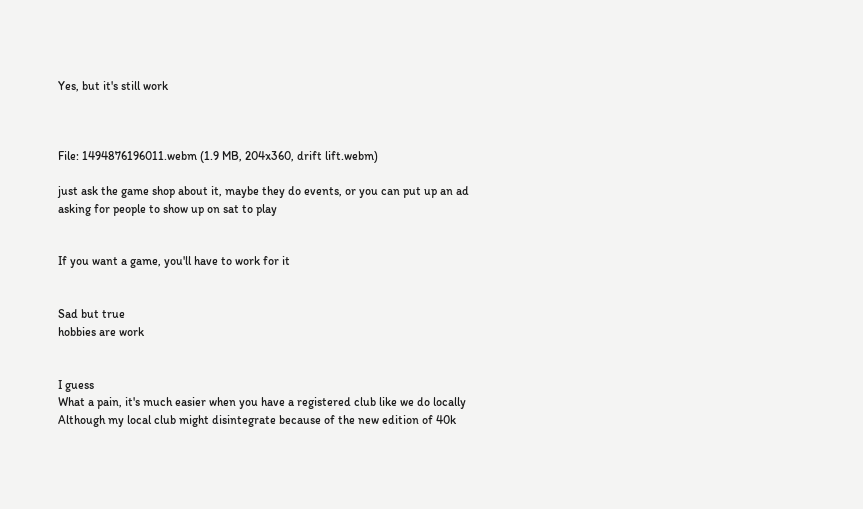Yes, but it's still work



File: 1494876196011.webm (1.9 MB, 204x360, drift lift.webm)

just ask the game shop about it, maybe they do events, or you can put up an ad asking for people to show up on sat to play


If you want a game, you'll have to work for it


Sad but true
hobbies are work


I guess
What a pain, it's much easier when you have a registered club like we do locally
Although my local club might disintegrate because of the new edition of 40k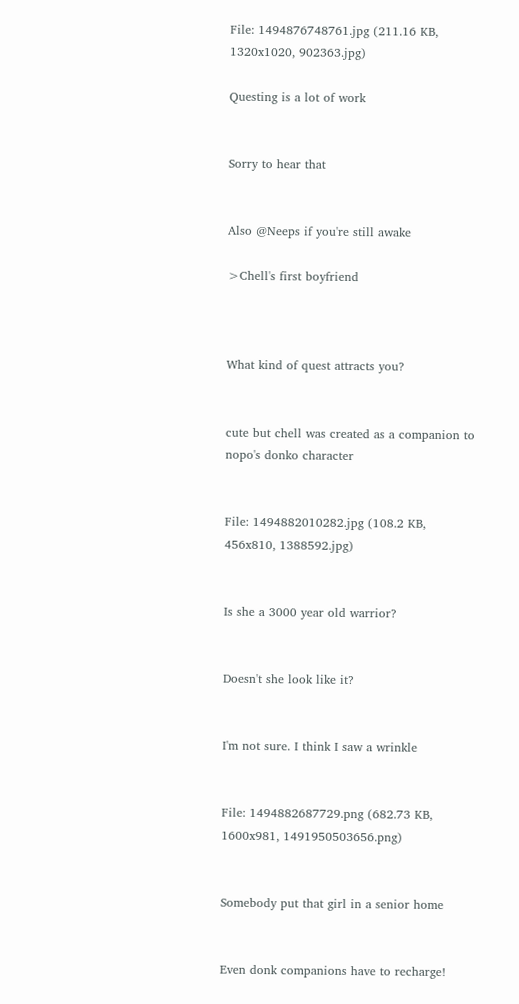File: 1494876748761.jpg (211.16 KB, 1320x1020, 902363.jpg)

Questing is a lot of work


Sorry to hear that


Also @Neeps if you're still awake

>Chell's first boyfriend



What kind of quest attracts you?


cute but chell was created as a companion to nopo's donko character


File: 1494882010282.jpg (108.2 KB, 456x810, 1388592.jpg)


Is she a 3000 year old warrior?


Doesn't she look like it?


I'm not sure. I think I saw a wrinkle


File: 1494882687729.png (682.73 KB, 1600x981, 1491950503656.png)


Somebody put that girl in a senior home


Even donk companions have to recharge!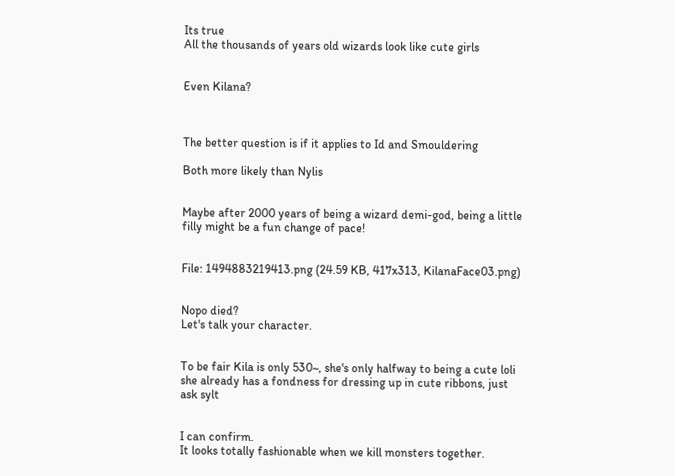Its true
All the thousands of years old wizards look like cute girls


Even Kilana?



The better question is if it applies to Id and Smouldering

Both more likely than Nylis


Maybe after 2000 years of being a wizard demi-god, being a little filly might be a fun change of pace!


File: 1494883219413.png (24.59 KB, 417x313, KilanaFace03.png)


Nopo died?
Let's talk your character.


To be fair Kila is only 530~, she's only halfway to being a cute loli
she already has a fondness for dressing up in cute ribbons, just ask sylt


I can confirm.
It looks totally fashionable when we kill monsters together.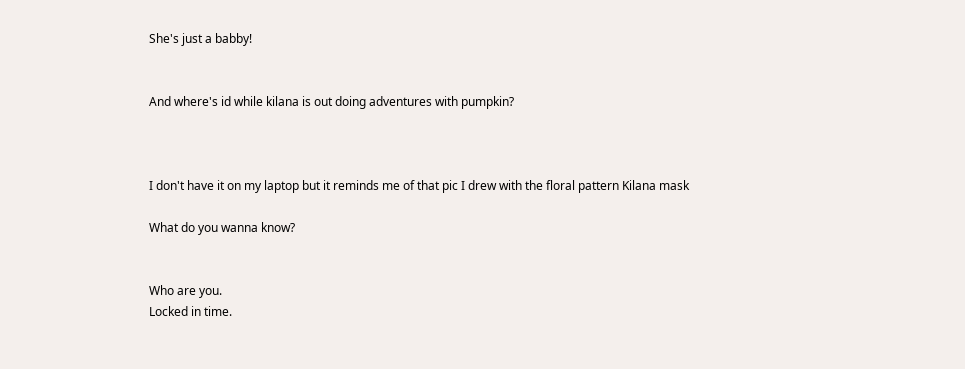She's just a babby!


And where's id while kilana is out doing adventures with pumpkin?



I don't have it on my laptop but it reminds me of that pic I drew with the floral pattern Kilana mask

What do you wanna know?


Who are you.
Locked in time.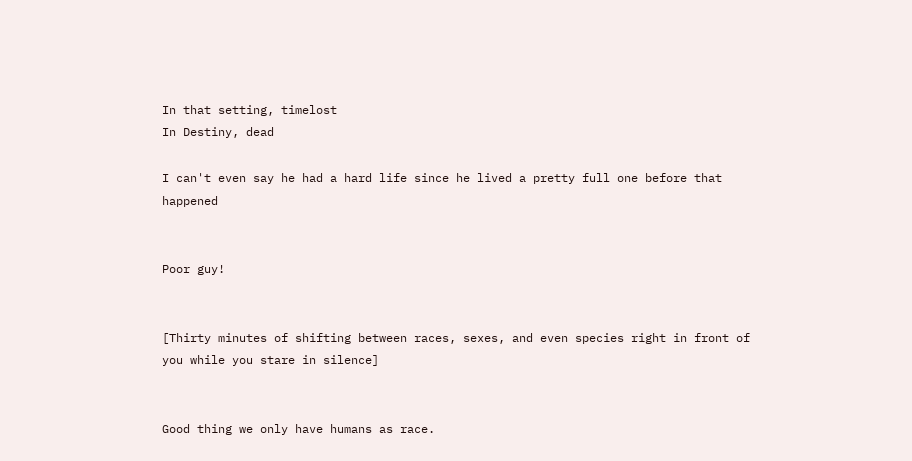In that setting, timelost
In Destiny, dead

I can't even say he had a hard life since he lived a pretty full one before that happened


Poor guy!


[Thirty minutes of shifting between races, sexes, and even species right in front of you while you stare in silence]


Good thing we only have humans as race.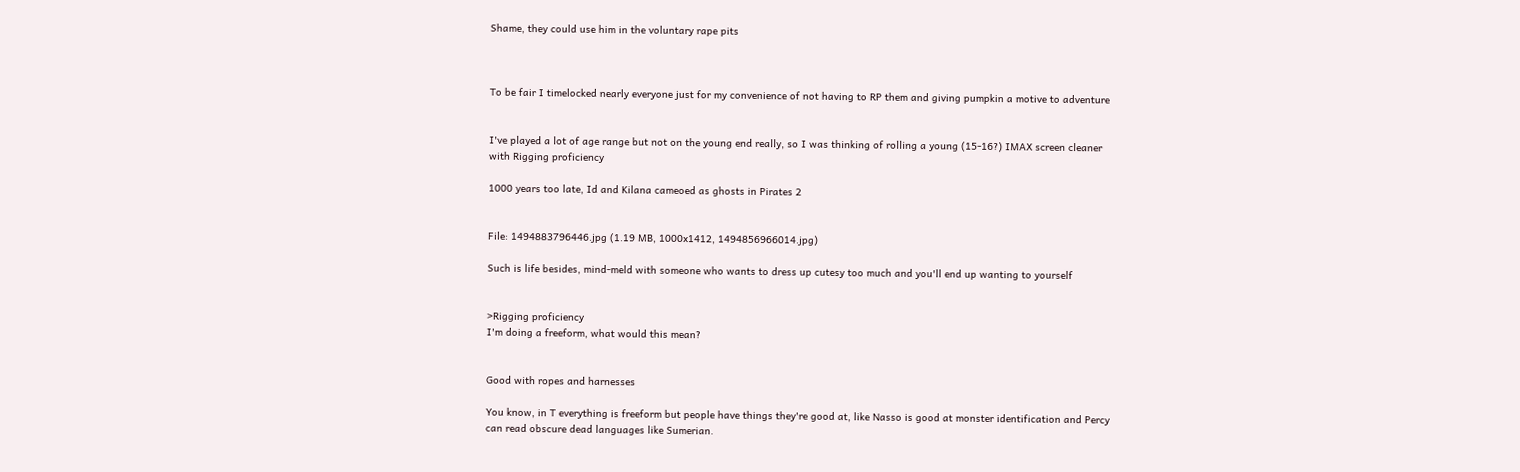Shame, they could use him in the voluntary rape pits



To be fair I timelocked nearly everyone just for my convenience of not having to RP them and giving pumpkin a motive to adventure


I've played a lot of age range but not on the young end really, so I was thinking of rolling a young (15-16?) IMAX screen cleaner with Rigging proficiency

1000 years too late, Id and Kilana cameoed as ghosts in Pirates 2


File: 1494883796446.jpg (1.19 MB, 1000x1412, 1494856966014.jpg)

Such is life besides, mind-meld with someone who wants to dress up cutesy too much and you'll end up wanting to yourself


>Rigging proficiency
I'm doing a freeform, what would this mean?


Good with ropes and harnesses

You know, in T everything is freeform but people have things they're good at, like Nasso is good at monster identification and Percy can read obscure dead languages like Sumerian.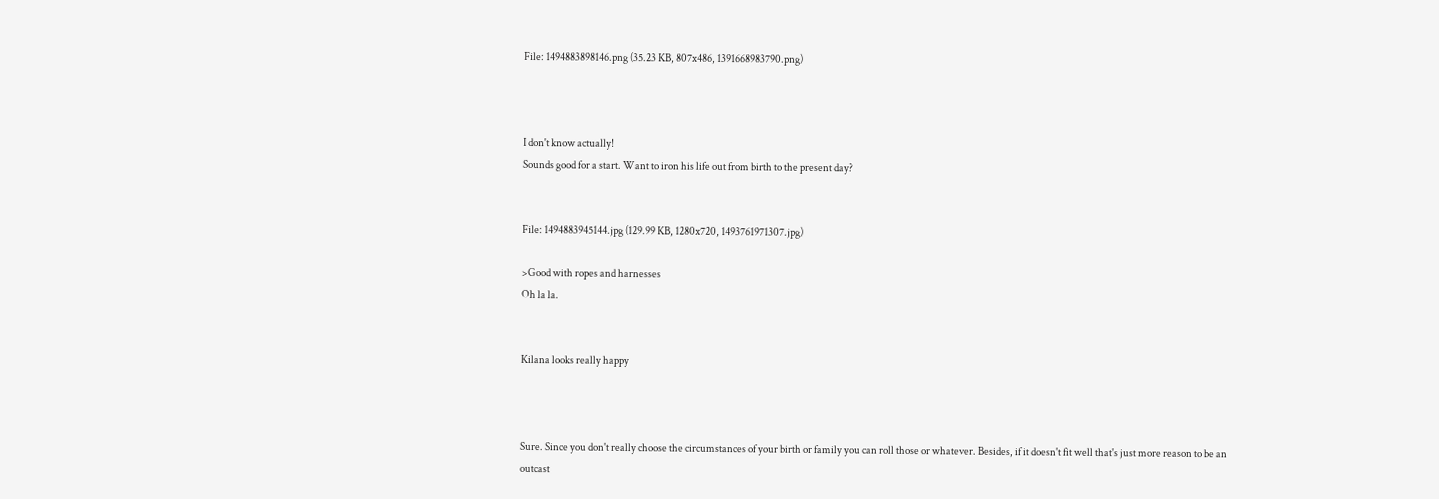File: 1494883898146.png (35.23 KB, 807x486, 1391668983790.png)



I don't know actually!
Sounds good for a start. Want to iron his life out from birth to the present day?


File: 1494883945144.jpg (129.99 KB, 1280x720, 1493761971307.jpg)

>Good with ropes and harnesses
Oh la la.


Kilana looks really happy



Sure. Since you don't really choose the circumstances of your birth or family you can roll those or whatever. Besides, if it doesn't fit well that's just more reason to be an outcast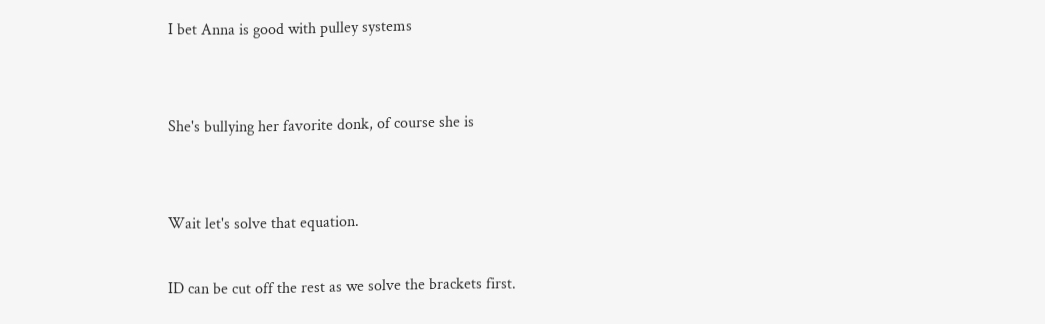I bet Anna is good with pulley systems


She's bullying her favorite donk, of course she is


Wait let's solve that equation.

ID can be cut off the rest as we solve the brackets first.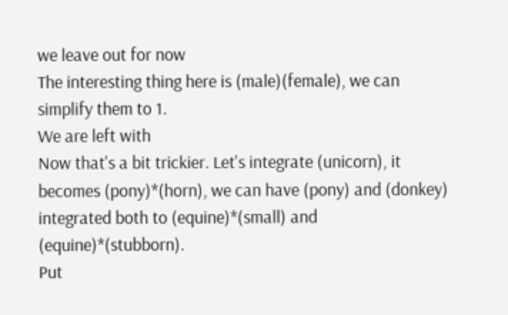we leave out for now
The interesting thing here is (male)(female), we can simplify them to 1.
We are left with
Now that's a bit trickier. Let's integrate (unicorn), it becomes (pony)*(horn), we can have (pony) and (donkey) integrated both to (equine)*(small) and (equine)*(stubborn).
Put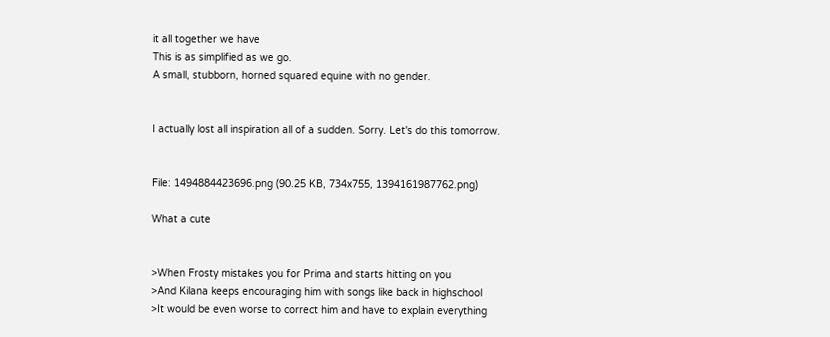it all together we have
This is as simplified as we go.
A small, stubborn, horned squared equine with no gender.


I actually lost all inspiration all of a sudden. Sorry. Let's do this tomorrow.


File: 1494884423696.png (90.25 KB, 734x755, 1394161987762.png)

What a cute


>When Frosty mistakes you for Prima and starts hitting on you
>And Kilana keeps encouraging him with songs like back in highschool
>It would be even worse to correct him and have to explain everything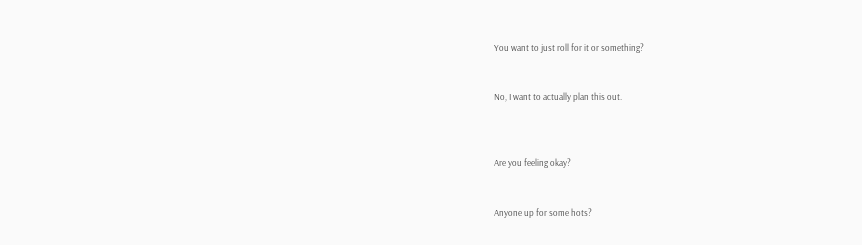You want to just roll for it or something?


No, I want to actually plan this out.



Are you feeling okay?


Anyone up for some hots?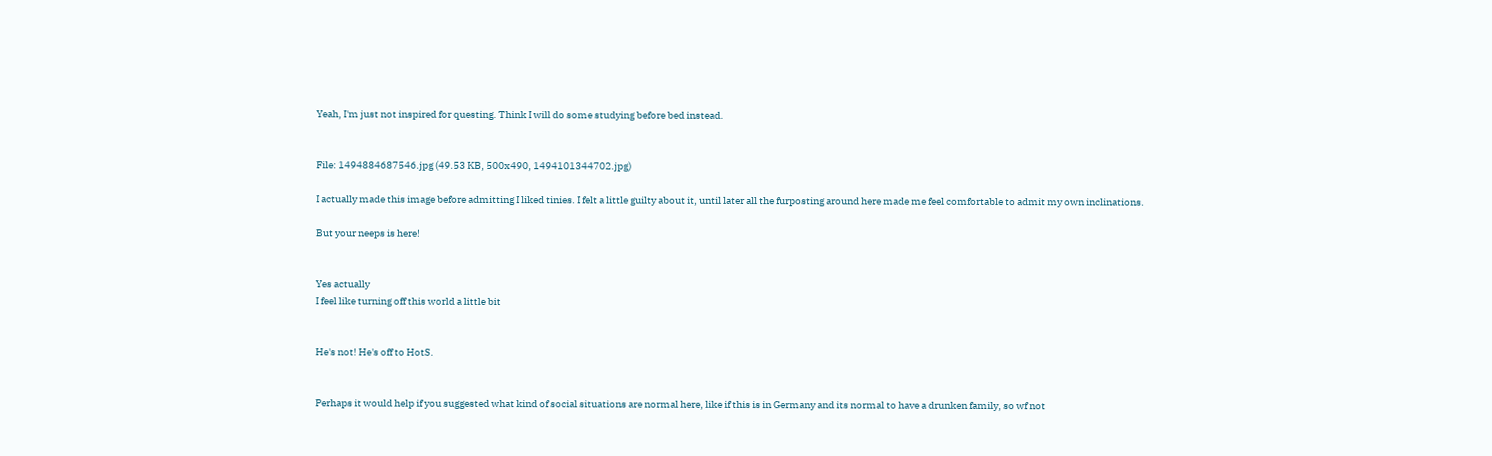Yeah, I'm just not inspired for questing. Think I will do some studying before bed instead.


File: 1494884687546.jpg (49.53 KB, 500x490, 1494101344702.jpg)

I actually made this image before admitting I liked tinies. I felt a little guilty about it, until later all the furposting around here made me feel comfortable to admit my own inclinations.

But your neeps is here!


Yes actually
I feel like turning off this world a little bit


He's not! He's off to HotS.


Perhaps it would help if you suggested what kind of social situations are normal here, like if this is in Germany and its normal to have a drunken family, so wf not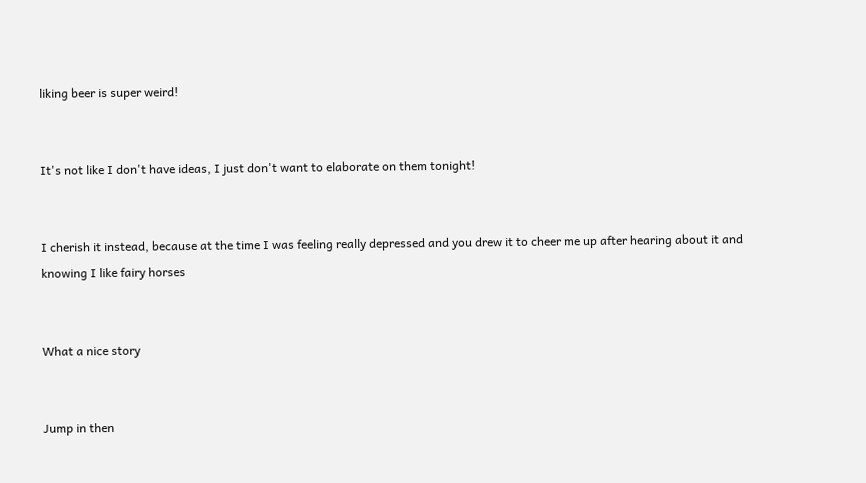liking beer is super weird!


It's not like I don't have ideas, I just don't want to elaborate on them tonight!


I cherish it instead, because at the time I was feeling really depressed and you drew it to cheer me up after hearing about it and knowing I like fairy horses


What a nice story


Jump in then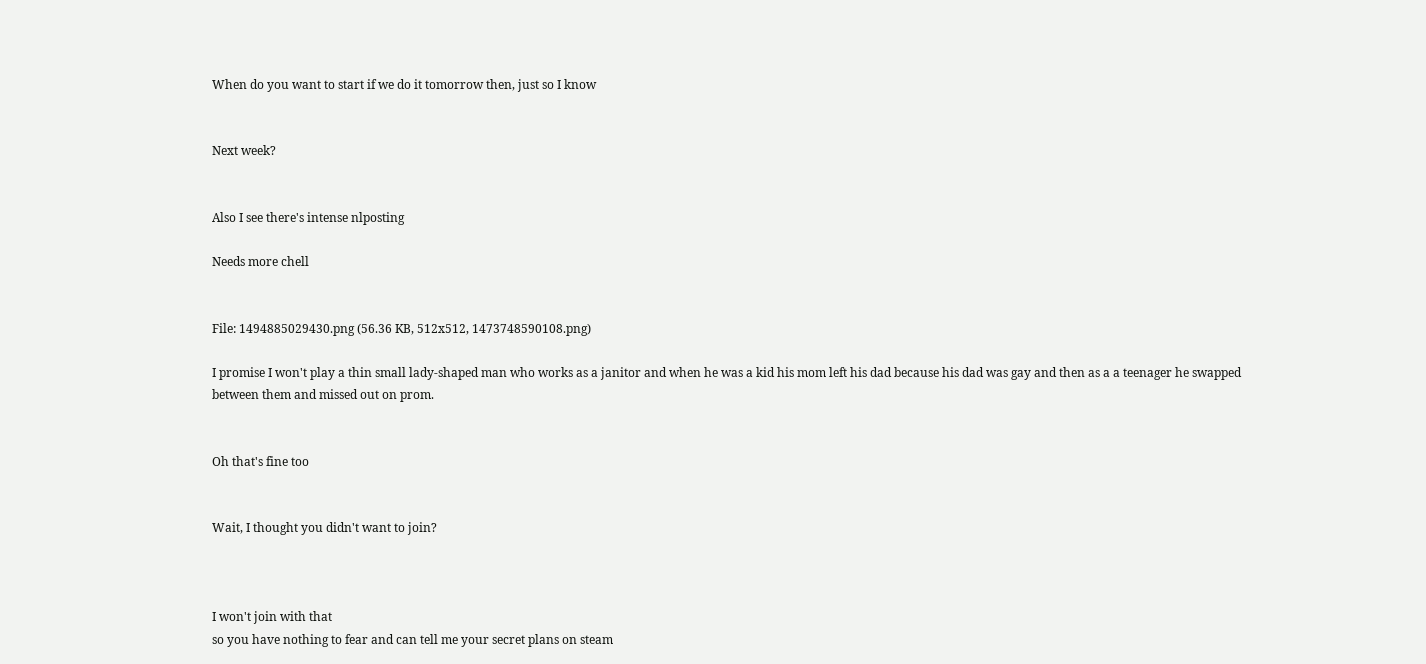When do you want to start if we do it tomorrow then, just so I know


Next week?


Also I see there's intense nlposting

Needs more chell


File: 1494885029430.png (56.36 KB, 512x512, 1473748590108.png)

I promise I won't play a thin small lady-shaped man who works as a janitor and when he was a kid his mom left his dad because his dad was gay and then as a a teenager he swapped between them and missed out on prom.


Oh that's fine too


Wait, I thought you didn't want to join?



I won't join with that
so you have nothing to fear and can tell me your secret plans on steam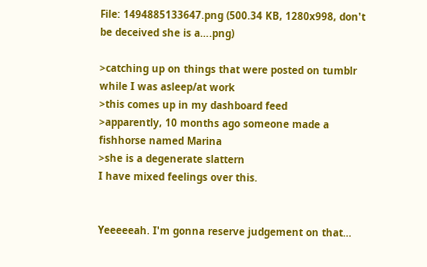File: 1494885133647.png (500.34 KB, 1280x998, don't be deceived she is a….png)

>catching up on things that were posted on tumblr while I was asleep/at work
>this comes up in my dashboard feed
>apparently, 10 months ago someone made a fishhorse named Marina
>she is a degenerate slattern
I have mixed feelings over this.


Yeeeeeah. I'm gonna reserve judgement on that…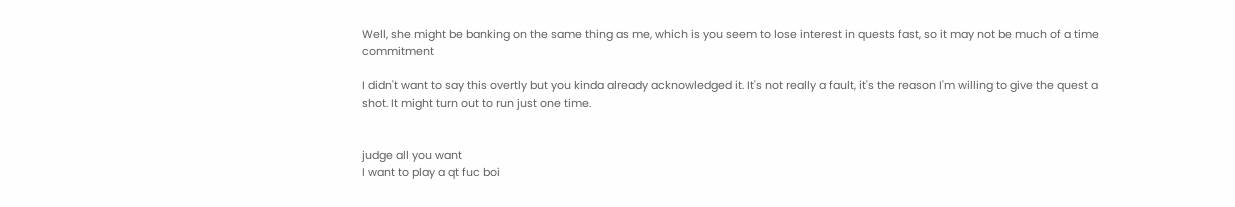Well, she might be banking on the same thing as me, which is you seem to lose interest in quests fast, so it may not be much of a time commitment

I didn't want to say this overtly but you kinda already acknowledged it. It's not really a fault, it's the reason I'm willing to give the quest a shot. It might turn out to run just one time.


judge all you want
I want to play a qt fuc boi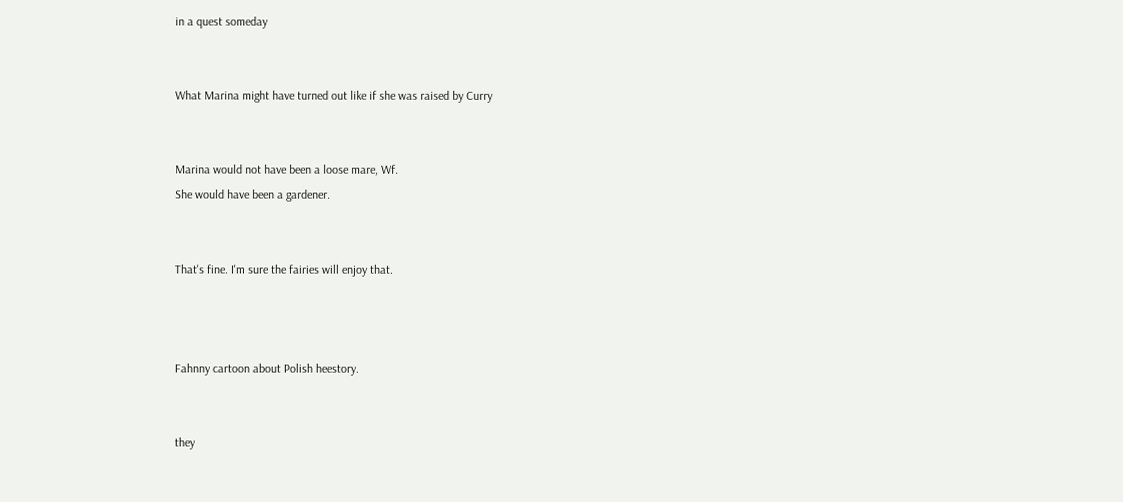in a quest someday


What Marina might have turned out like if she was raised by Curry


Marina would not have been a loose mare, Wf.
She would have been a gardener.


That's fine. I'm sure the fairies will enjoy that.



Fahnny cartoon about Polish heestory.


they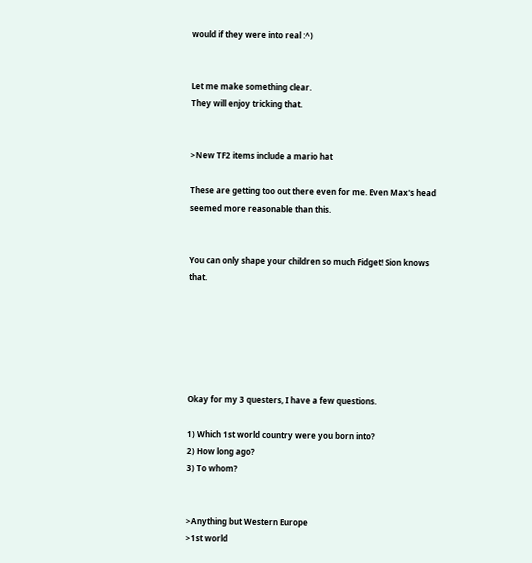would if they were into real :^)


Let me make something clear.
They will enjoy tricking that.


>New TF2 items include a mario hat

These are getting too out there even for me. Even Max's head seemed more reasonable than this.


You can only shape your children so much Fidget! Sion knows that.






Okay for my 3 questers, I have a few questions.

1) Which 1st world country were you born into?
2) How long ago?
3) To whom?


>Anything but Western Europe
>1st world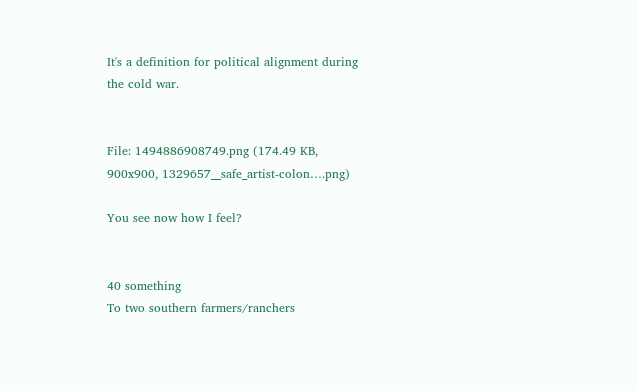It's a definition for political alignment during the cold war.


File: 1494886908749.png (174.49 KB, 900x900, 1329657__safe_artist-colon….png)

You see now how I feel?


40 something
To two southern farmers/ranchers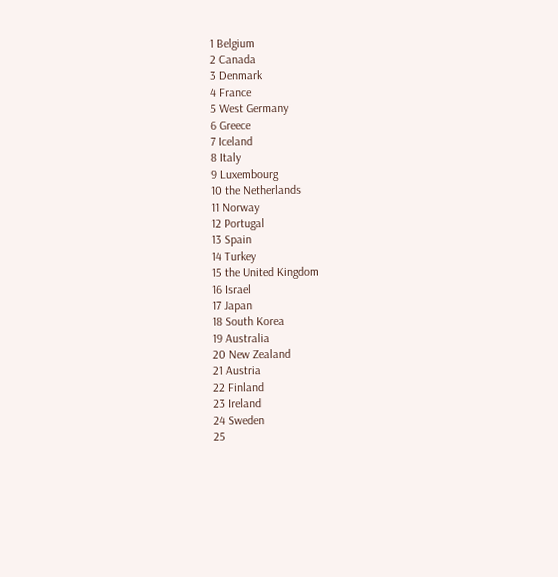1 Belgium
2 Canada
3 Denmark
4 France
5 West Germany
6 Greece
7 Iceland
8 Italy
9 Luxembourg
10 the Netherlands
11 Norway
12 Portugal
13 Spain
14 Turkey
15 the United Kingdom
16 Israel
17 Japan
18 South Korea
19 Australia
20 New Zealand
21 Austria
22 Finland
23 Ireland
24 Sweden
25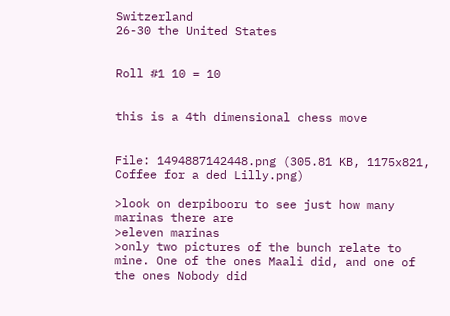Switzerland
26-30 the United States


Roll #1 10 = 10


this is a 4th dimensional chess move


File: 1494887142448.png (305.81 KB, 1175x821, Coffee for a ded Lilly.png)

>look on derpibooru to see just how many marinas there are
>eleven marinas
>only two pictures of the bunch relate to mine. One of the ones Maali did, and one of the ones Nobody did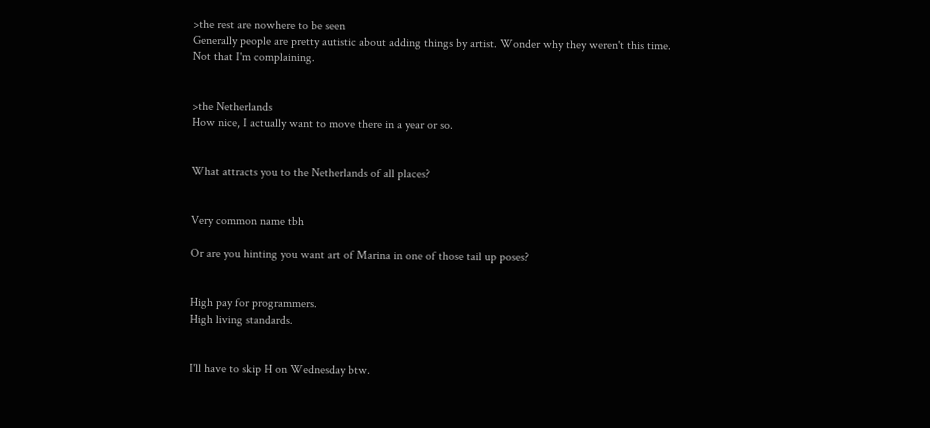>the rest are nowhere to be seen
Generally people are pretty autistic about adding things by artist. Wonder why they weren't this time.
Not that I'm complaining.


>the Netherlands
How nice, I actually want to move there in a year or so.


What attracts you to the Netherlands of all places?


Very common name tbh

Or are you hinting you want art of Marina in one of those tail up poses?


High pay for programmers.
High living standards.


I'll have to skip H on Wednesday btw.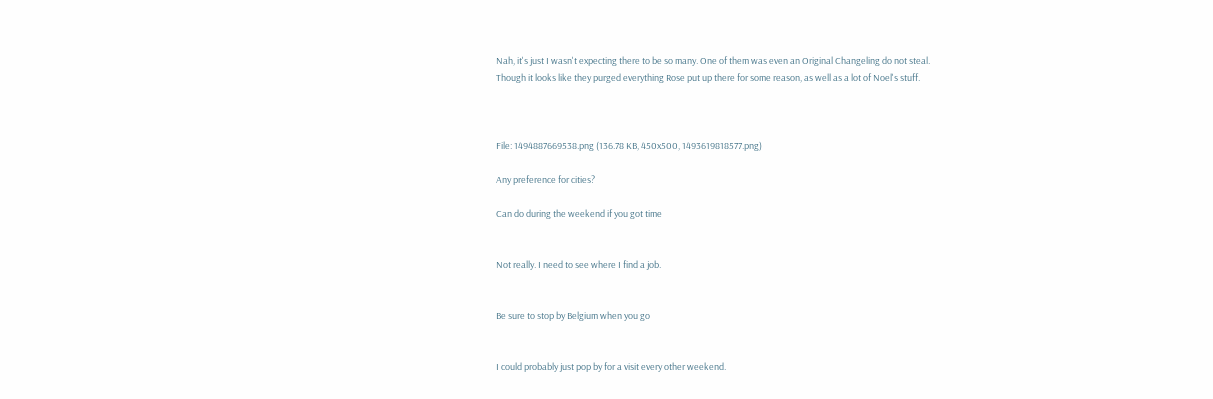Nah, it's just I wasn't expecting there to be so many. One of them was even an Original Changeling do not steal.
Though it looks like they purged everything Rose put up there for some reason, as well as a lot of Noel's stuff.



File: 1494887669538.png (136.78 KB, 450x500, 1493619818577.png)

Any preference for cities?

Can do during the weekend if you got time


Not really. I need to see where I find a job.


Be sure to stop by Belgium when you go


I could probably just pop by for a visit every other weekend.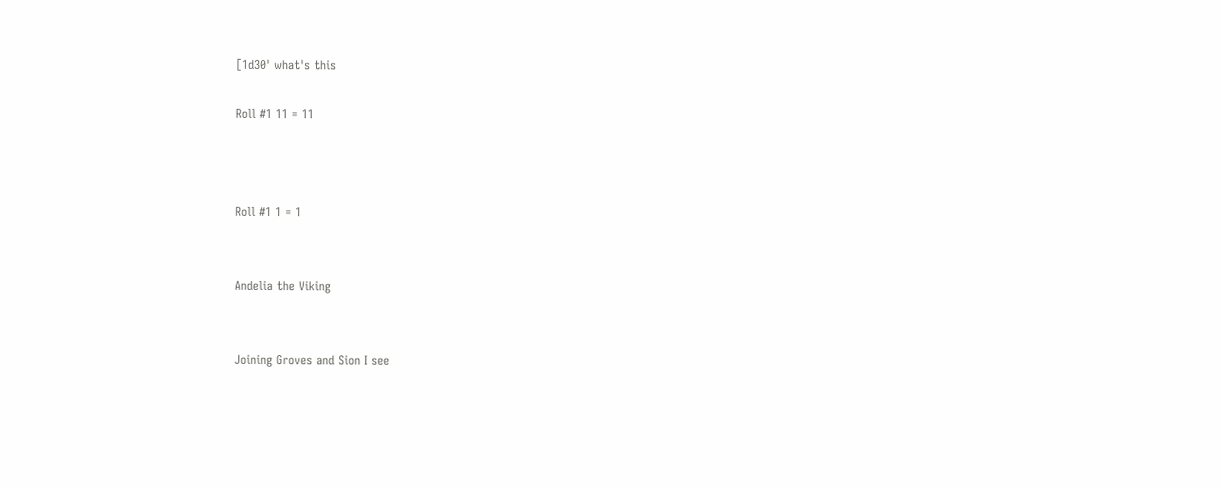[1d30' what's this

Roll #1 11 = 11



Roll #1 1 = 1


Andelia the Viking


Joining Groves and Sion I see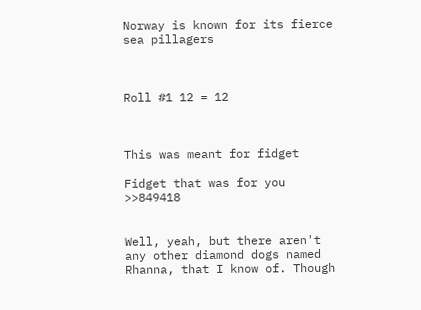Norway is known for its fierce sea pillagers



Roll #1 12 = 12



This was meant for fidget

Fidget that was for you >>849418


Well, yeah, but there aren't any other diamond dogs named Rhanna, that I know of. Though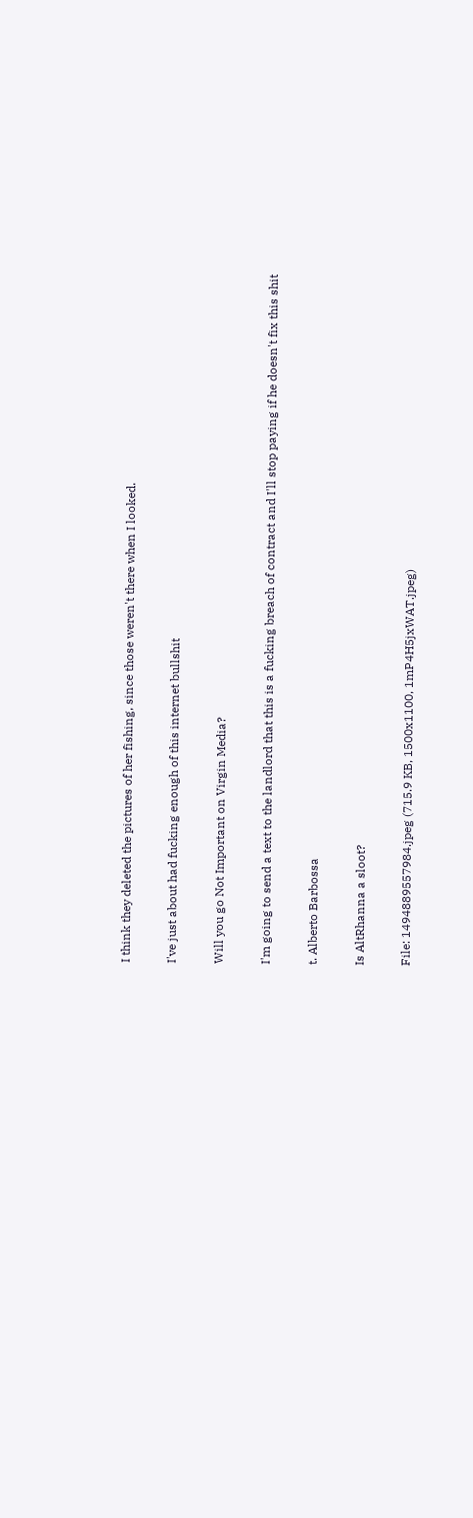I think they deleted the pictures of her fishing, since those weren't there when I looked.


I've just about had fucking enough of this internet bullshit


Will you go Not Important on Virgin Media?


I'm going to send a text to the landlord that this is a fucking breach of contract and I'll stop paying if he doesn't fix this shit


t. Alberto Barbossa


Is AltRhanna a sloot?


File: 1494889557984.jpeg (715.9 KB, 1500x1100, 1mP4H5jxWAT.jpeg)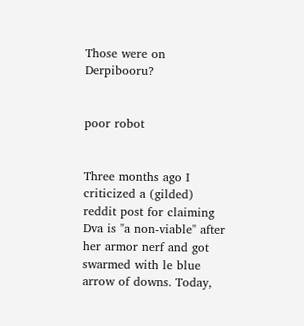Those were on Derpibooru?


poor robot


Three months ago I criticized a (gilded) reddit post for claiming Dva is "a non-viable" after her armor nerf and got swarmed with le blue arrow of downs. Today,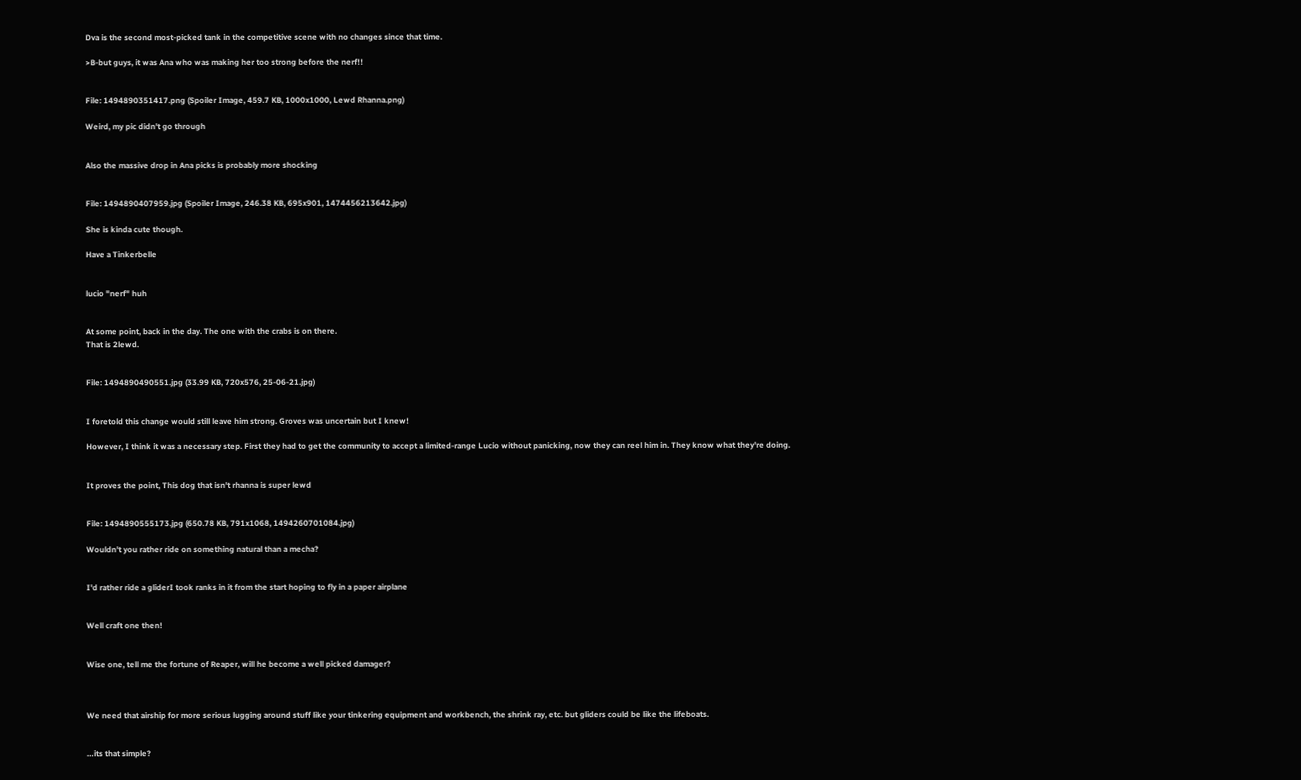Dva is the second most-picked tank in the competitive scene with no changes since that time.

>B-but guys, it was Ana who was making her too strong before the nerf!!


File: 1494890351417.png (Spoiler Image, 459.7 KB, 1000x1000, Lewd Rhanna.png)

Weird, my pic didn't go through


Also the massive drop in Ana picks is probably more shocking


File: 1494890407959.jpg (Spoiler Image, 246.38 KB, 695x901, 1474456213642.jpg)

She is kinda cute though.

Have a Tinkerbelle


lucio "nerf" huh


At some point, back in the day. The one with the crabs is on there.
That is 2lewd.


File: 1494890490551.jpg (33.99 KB, 720x576, 25-06-21.jpg)


I foretold this change would still leave him strong. Groves was uncertain but I knew!

However, I think it was a necessary step. First they had to get the community to accept a limited-range Lucio without panicking, now they can reel him in. They know what they're doing.


It proves the point, This dog that isn't rhanna is super lewd


File: 1494890555173.jpg (650.78 KB, 791x1068, 1494260701084.jpg)

Wouldn't you rather ride on something natural than a mecha?


I'd rather ride a gliderI took ranks in it from the start hoping to fly in a paper airplane


Well craft one then!


Wise one, tell me the fortune of Reaper, will he become a well picked damager?



We need that airship for more serious lugging around stuff like your tinkering equipment and workbench, the shrink ray, etc. but gliders could be like the lifeboats.


…its that simple?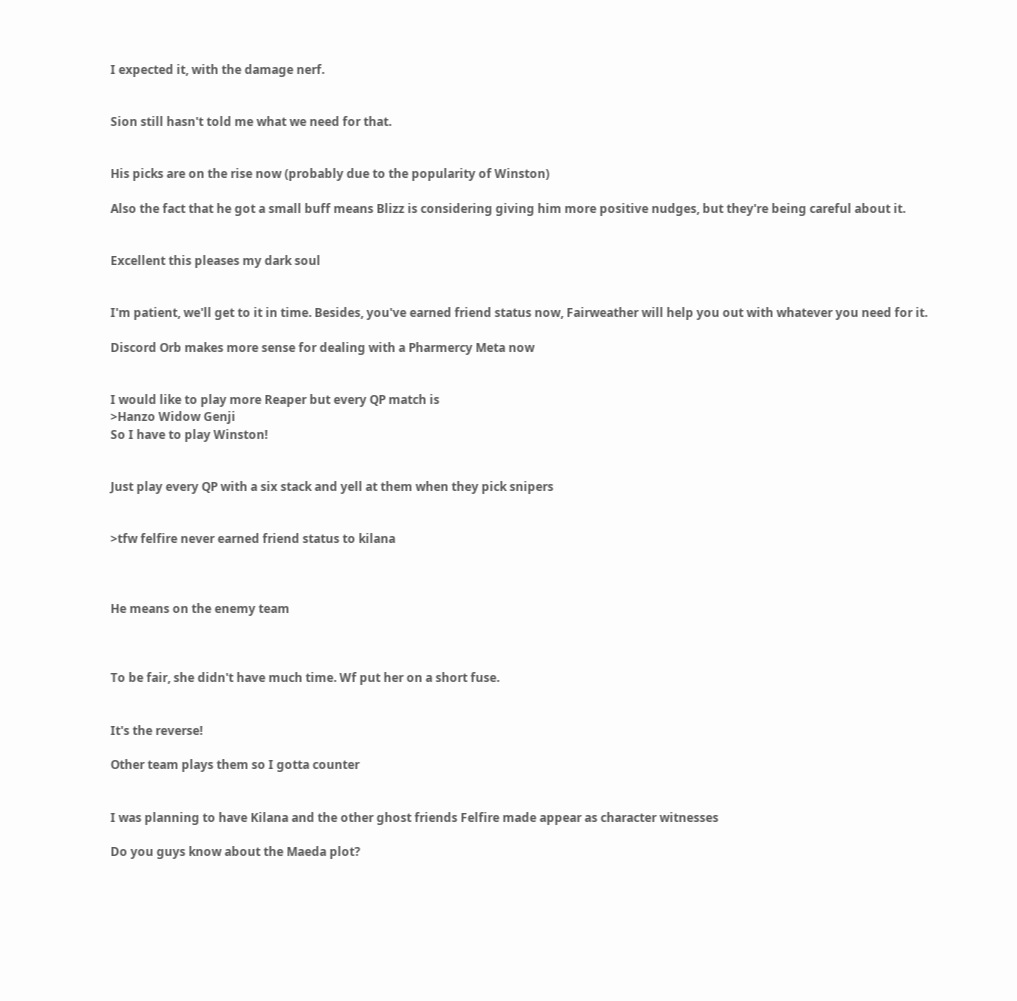I expected it, with the damage nerf.


Sion still hasn't told me what we need for that.


His picks are on the rise now (probably due to the popularity of Winston)

Also the fact that he got a small buff means Blizz is considering giving him more positive nudges, but they're being careful about it.


Excellent this pleases my dark soul


I'm patient, we'll get to it in time. Besides, you've earned friend status now, Fairweather will help you out with whatever you need for it.

Discord Orb makes more sense for dealing with a Pharmercy Meta now


I would like to play more Reaper but every QP match is
>Hanzo Widow Genji
So I have to play Winston!


Just play every QP with a six stack and yell at them when they pick snipers


>tfw felfire never earned friend status to kilana



He means on the enemy team



To be fair, she didn't have much time. Wf put her on a short fuse.


It's the reverse!

Other team plays them so I gotta counter


I was planning to have Kilana and the other ghost friends Felfire made appear as character witnesses

Do you guys know about the Maeda plot?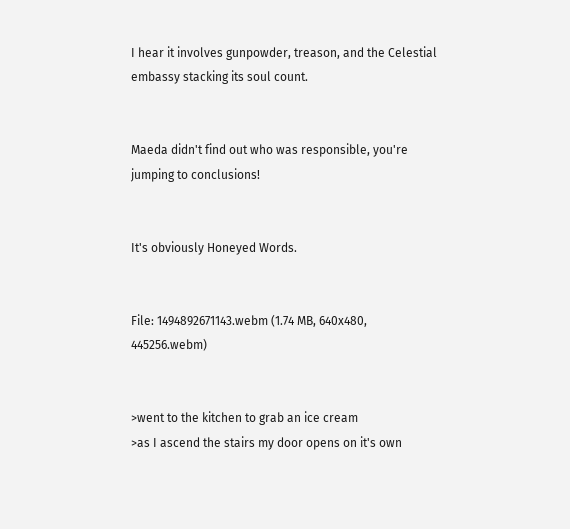I hear it involves gunpowder, treason, and the Celestial embassy stacking its soul count.


Maeda didn't find out who was responsible, you're jumping to conclusions!


It's obviously Honeyed Words.


File: 1494892671143.webm (1.74 MB, 640x480, 445256.webm)


>went to the kitchen to grab an ice cream
>as I ascend the stairs my door opens on it's own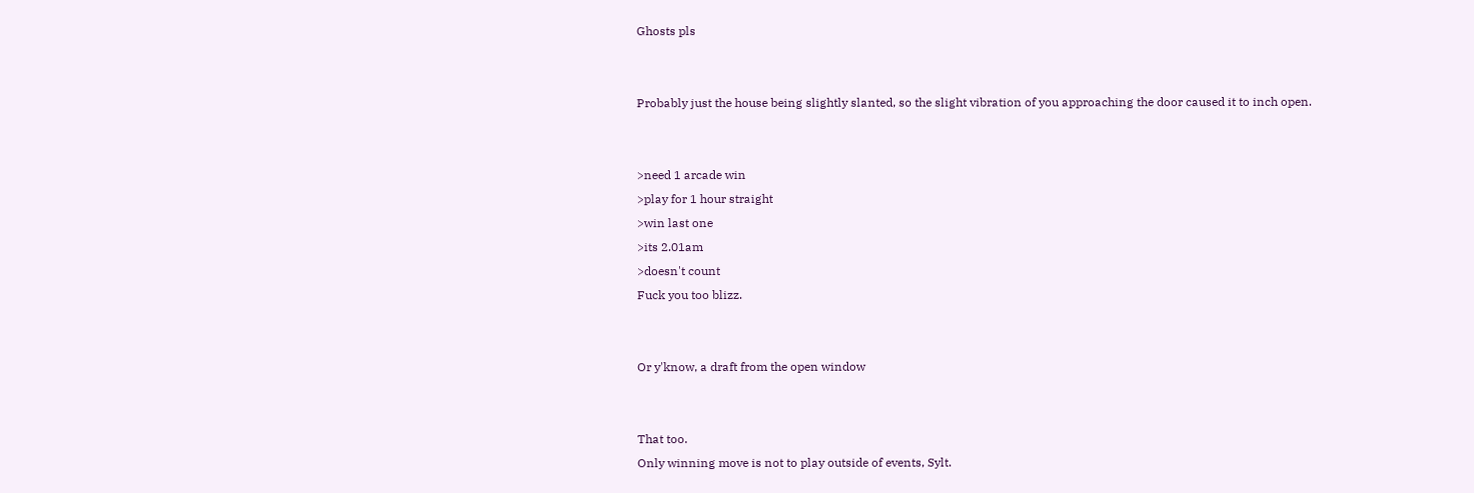Ghosts pls


Probably just the house being slightly slanted, so the slight vibration of you approaching the door caused it to inch open.


>need 1 arcade win
>play for 1 hour straight
>win last one
>its 2.01am
>doesn't count
Fuck you too blizz.


Or y'know, a draft from the open window


That too.
Only winning move is not to play outside of events, Sylt.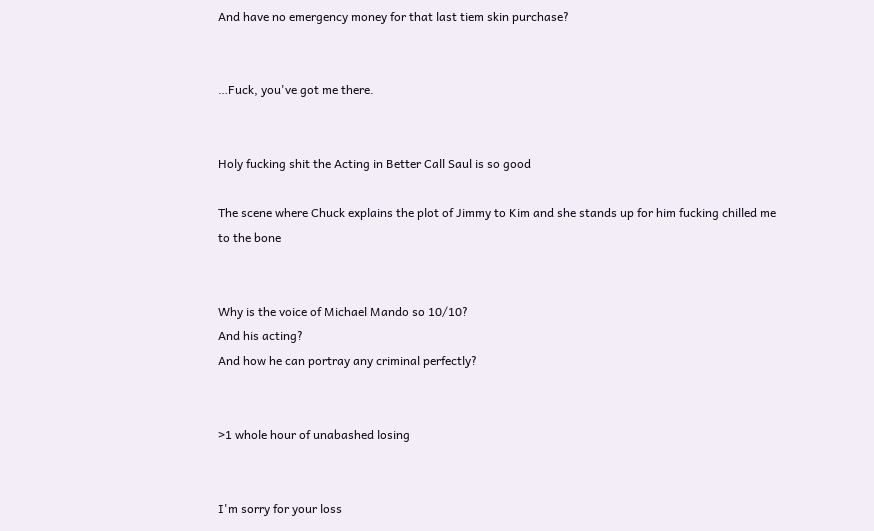And have no emergency money for that last tiem skin purchase?


…Fuck, you've got me there.


Holy fucking shit the Acting in Better Call Saul is so good

The scene where Chuck explains the plot of Jimmy to Kim and she stands up for him fucking chilled me to the bone


Why is the voice of Michael Mando so 10/10?
And his acting?
And how he can portray any criminal perfectly?


>1 whole hour of unabashed losing


I'm sorry for your loss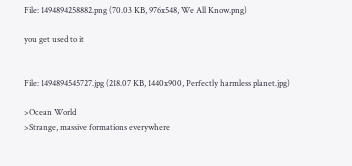File: 1494894258882.png (70.03 KB, 976x548, We All Know.png)

you get used to it


File: 1494894545727.jpg (218.07 KB, 1440x900, Perfectly harmless planet.jpg)

>Ocean World
>Strange, massive formations everywhere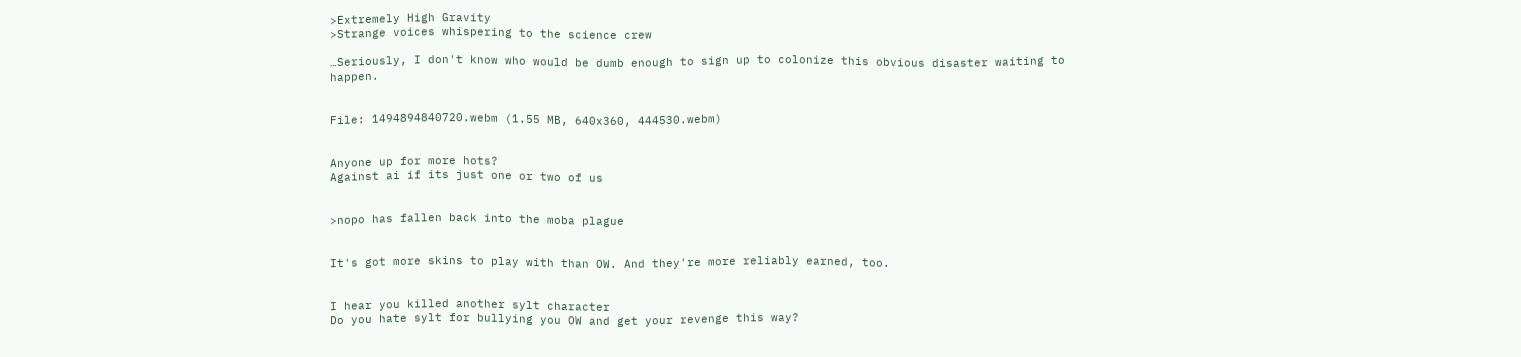>Extremely High Gravity
>Strange voices whispering to the science crew

…Seriously, I don't know who would be dumb enough to sign up to colonize this obvious disaster waiting to happen.


File: 1494894840720.webm (1.55 MB, 640x360, 444530.webm)


Anyone up for more hots?
Against ai if its just one or two of us


>nopo has fallen back into the moba plague


It's got more skins to play with than OW. And they're more reliably earned, too.


I hear you killed another sylt character
Do you hate sylt for bullying you OW and get your revenge this way?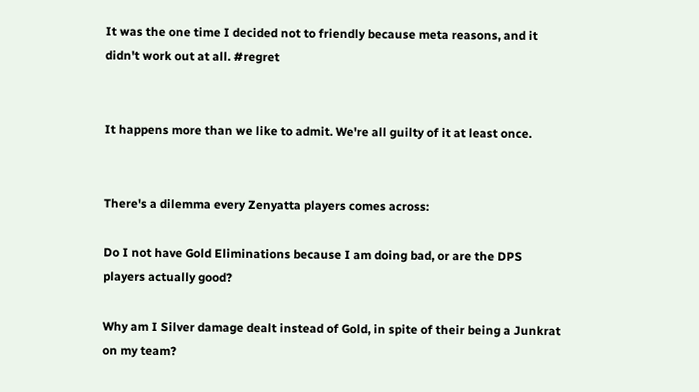It was the one time I decided not to friendly because meta reasons, and it didn't work out at all. #regret


It happens more than we like to admit. We're all guilty of it at least once.


There's a dilemma every Zenyatta players comes across:

Do I not have Gold Eliminations because I am doing bad, or are the DPS players actually good?

Why am I Silver damage dealt instead of Gold, in spite of their being a Junkrat on my team?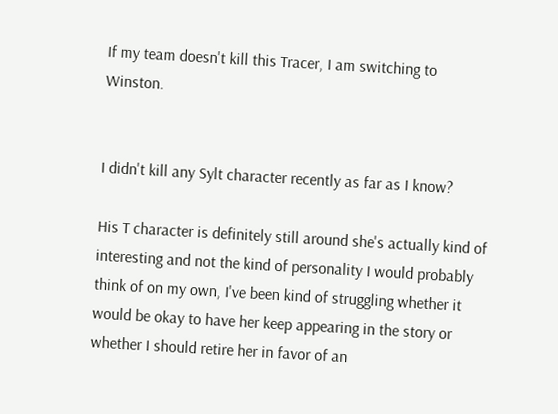If my team doesn't kill this Tracer, I am switching to Winston.


I didn't kill any Sylt character recently as far as I know?

His T character is definitely still around she's actually kind of interesting and not the kind of personality I would probably think of on my own, I've been kind of struggling whether it would be okay to have her keep appearing in the story or whether I should retire her in favor of an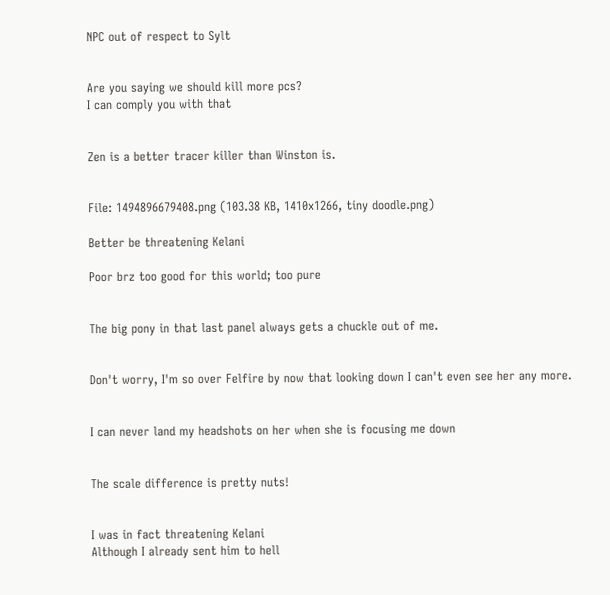NPC out of respect to Sylt


Are you saying we should kill more pcs?
I can comply you with that


Zen is a better tracer killer than Winston is.


File: 1494896679408.png (103.38 KB, 1410x1266, tiny doodle.png)

Better be threatening Kelani

Poor brz too good for this world; too pure


The big pony in that last panel always gets a chuckle out of me.


Don't worry, I'm so over Felfire by now that looking down I can't even see her any more.


I can never land my headshots on her when she is focusing me down


The scale difference is pretty nuts!


I was in fact threatening Kelani
Although I already sent him to hell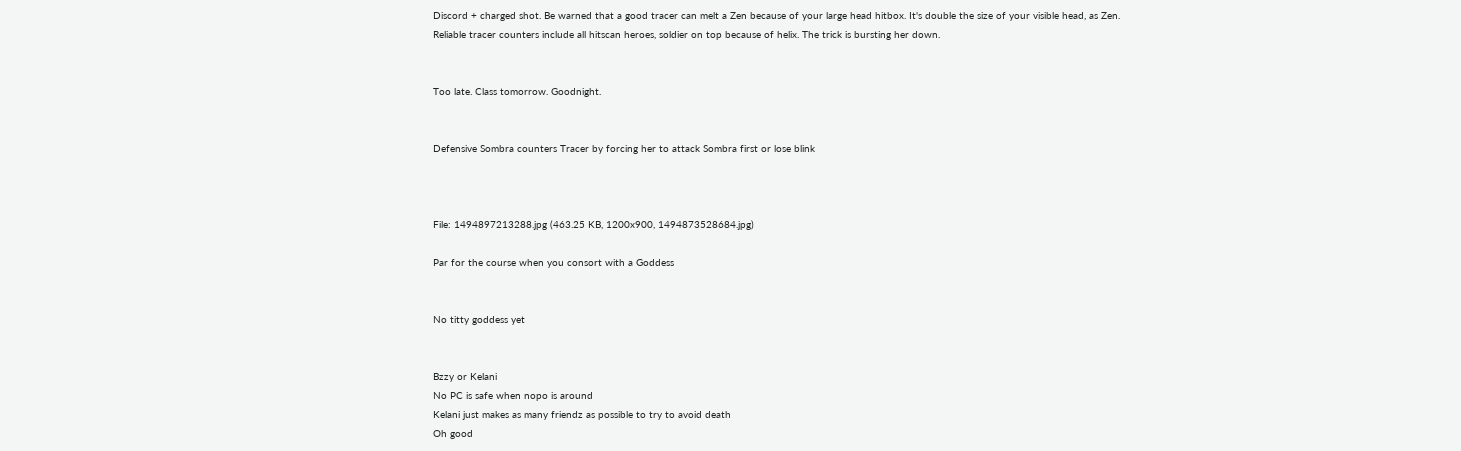Discord + charged shot. Be warned that a good tracer can melt a Zen because of your large head hitbox. It's double the size of your visible head, as Zen.
Reliable tracer counters include all hitscan heroes, soldier on top because of helix. The trick is bursting her down.


Too late. Class tomorrow. Goodnight.


Defensive Sombra counters Tracer by forcing her to attack Sombra first or lose blink



File: 1494897213288.jpg (463.25 KB, 1200x900, 1494873528684.jpg)

Par for the course when you consort with a Goddess


No titty goddess yet


Bzzy or Kelani
No PC is safe when nopo is around
Kelani just makes as many friendz as possible to try to avoid death
Oh good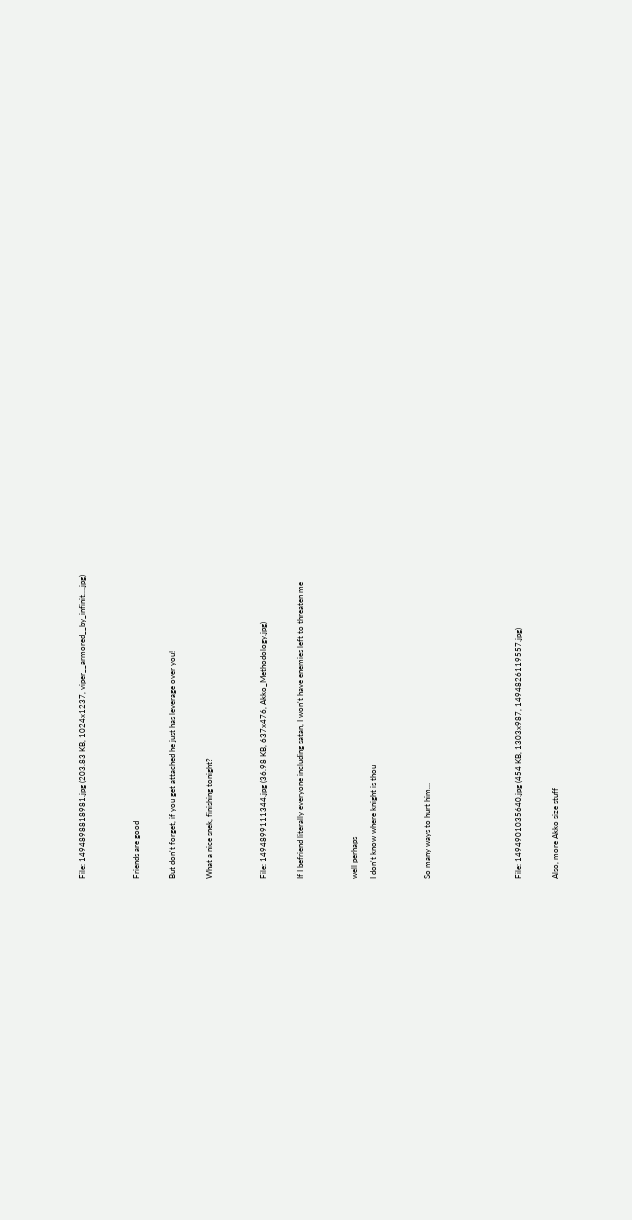File: 1494898818981.jpg (203.83 KB, 1024x1237, viper__armored__by_infinit….jpg)


Friends are good

But don't forget, if you get attached he just has leverage over you!

What a nice snek, finishing tonight?


File: 1494899111344.jpg (36.98 KB, 637x476, Akko_Methodology.jpg)

If I befriend literally everyone including satan, I won't have enemies left to threaten me


well perhaps
I don't know where knight is thou


So many ways to hurt him…




File: 1494901035640.jpg (454 KB, 1303x987, 1494826119557.jpg)

Also, more Akko size stuff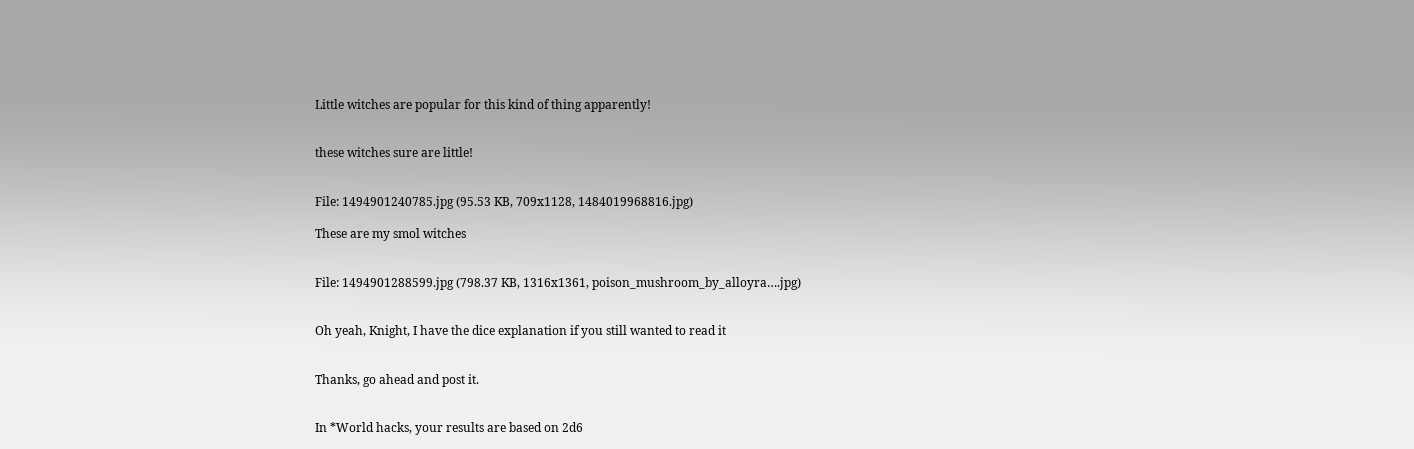Little witches are popular for this kind of thing apparently!


these witches sure are little!


File: 1494901240785.jpg (95.53 KB, 709x1128, 1484019968816.jpg)

These are my smol witches


File: 1494901288599.jpg (798.37 KB, 1316x1361, poison_mushroom_by_alloyra….jpg)


Oh yeah, Knight, I have the dice explanation if you still wanted to read it


Thanks, go ahead and post it.


In *World hacks, your results are based on 2d6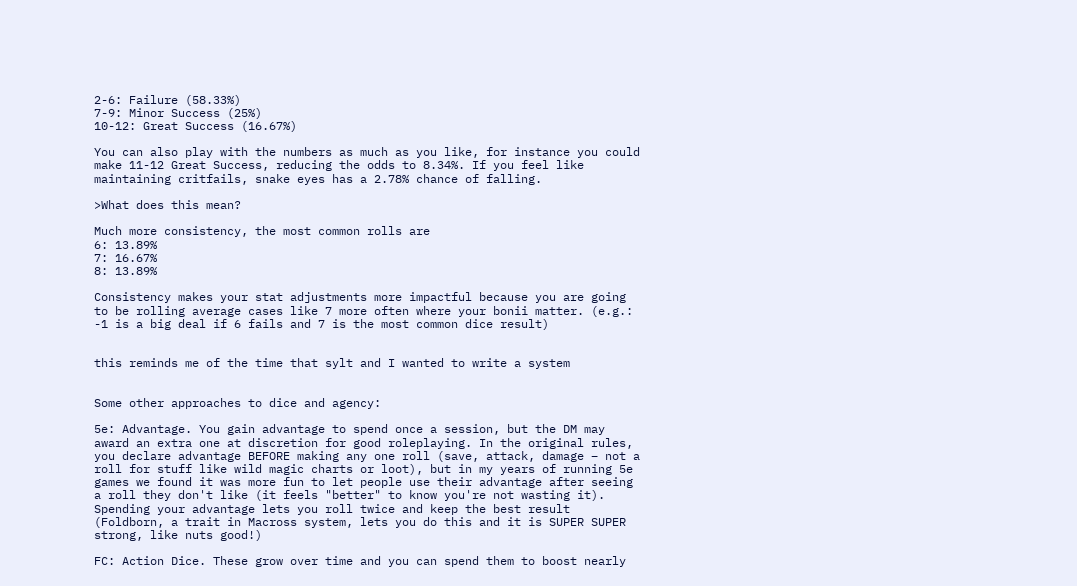2-6: Failure (58.33%)
7-9: Minor Success (25%)
10-12: Great Success (16.67%)

You can also play with the numbers as much as you like, for instance you could make 11-12 Great Success, reducing the odds to 8.34%. If you feel like maintaining critfails, snake eyes has a 2.78% chance of falling.

>What does this mean?

Much more consistency, the most common rolls are
6: 13.89%
7: 16.67%
8: 13.89%

Consistency makes your stat adjustments more impactful because you are going to be rolling average cases like 7 more often where your bonii matter. (e.g.: -1 is a big deal if 6 fails and 7 is the most common dice result)


this reminds me of the time that sylt and I wanted to write a system


Some other approaches to dice and agency:

5e: Advantage. You gain advantage to spend once a session, but the DM may award an extra one at discretion for good roleplaying. In the original rules, you declare advantage BEFORE making any one roll (save, attack, damage – not a roll for stuff like wild magic charts or loot), but in my years of running 5e games we found it was more fun to let people use their advantage after seeing a roll they don't like (it feels "better" to know you're not wasting it). Spending your advantage lets you roll twice and keep the best result (Foldborn, a trait in Macross system, lets you do this and it is SUPER SUPER strong, like nuts good!)

FC: Action Dice. These grow over time and you can spend them to boost nearly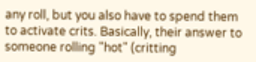any roll, but you also have to spend them to activate crits. Basically, their answer to someone rolling "hot" (critting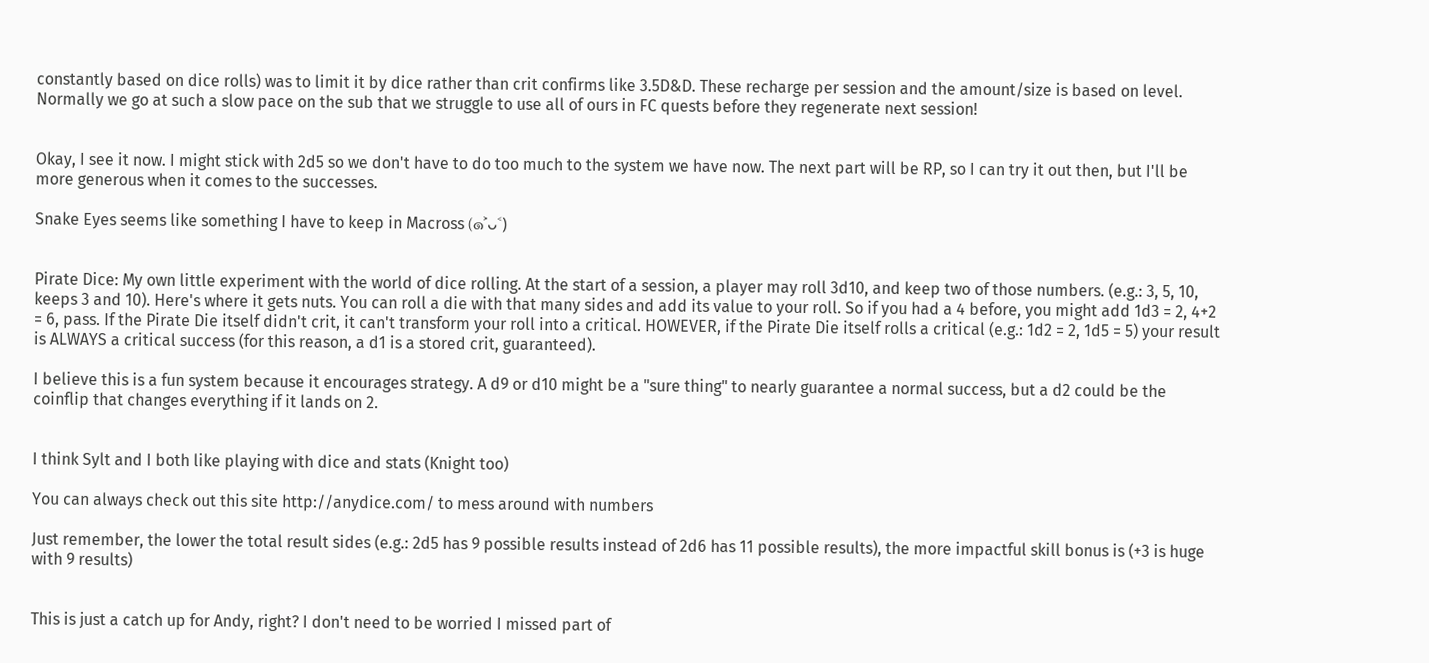constantly based on dice rolls) was to limit it by dice rather than crit confirms like 3.5D&D. These recharge per session and the amount/size is based on level. Normally we go at such a slow pace on the sub that we struggle to use all of ours in FC quests before they regenerate next session!


Okay, I see it now. I might stick with 2d5 so we don't have to do too much to the system we have now. The next part will be RP, so I can try it out then, but I'll be more generous when it comes to the successes.

Snake Eyes seems like something I have to keep in Macross (๑˃ᴗ˂)


Pirate Dice: My own little experiment with the world of dice rolling. At the start of a session, a player may roll 3d10, and keep two of those numbers. (e.g.: 3, 5, 10, keeps 3 and 10). Here's where it gets nuts. You can roll a die with that many sides and add its value to your roll. So if you had a 4 before, you might add 1d3 = 2, 4+2 = 6, pass. If the Pirate Die itself didn't crit, it can't transform your roll into a critical. HOWEVER, if the Pirate Die itself rolls a critical (e.g.: 1d2 = 2, 1d5 = 5) your result is ALWAYS a critical success (for this reason, a d1 is a stored crit, guaranteed).

I believe this is a fun system because it encourages strategy. A d9 or d10 might be a "sure thing" to nearly guarantee a normal success, but a d2 could be the coinflip that changes everything if it lands on 2.


I think Sylt and I both like playing with dice and stats (Knight too)

You can always check out this site http://anydice.com/ to mess around with numbers

Just remember, the lower the total result sides (e.g.: 2d5 has 9 possible results instead of 2d6 has 11 possible results), the more impactful skill bonus is (+3 is huge with 9 results)


This is just a catch up for Andy, right? I don't need to be worried I missed part of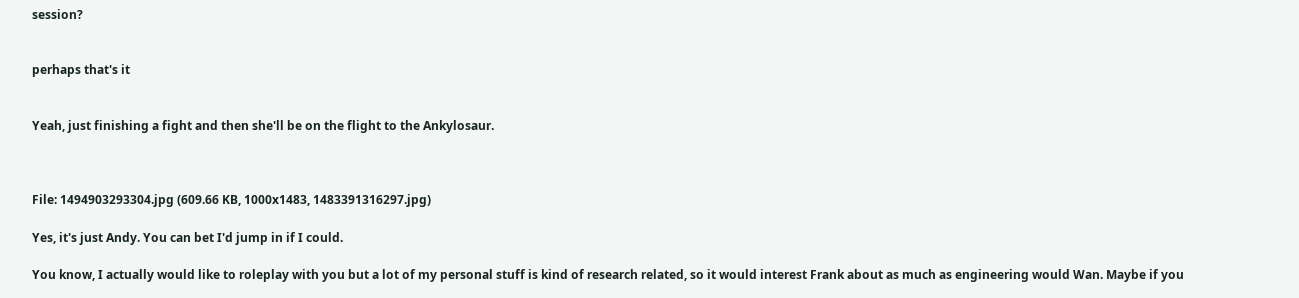session?


perhaps that's it


Yeah, just finishing a fight and then she'll be on the flight to the Ankylosaur.



File: 1494903293304.jpg (609.66 KB, 1000x1483, 1483391316297.jpg)

Yes, it's just Andy. You can bet I'd jump in if I could.

You know, I actually would like to roleplay with you but a lot of my personal stuff is kind of research related, so it would interest Frank about as much as engineering would Wan. Maybe if you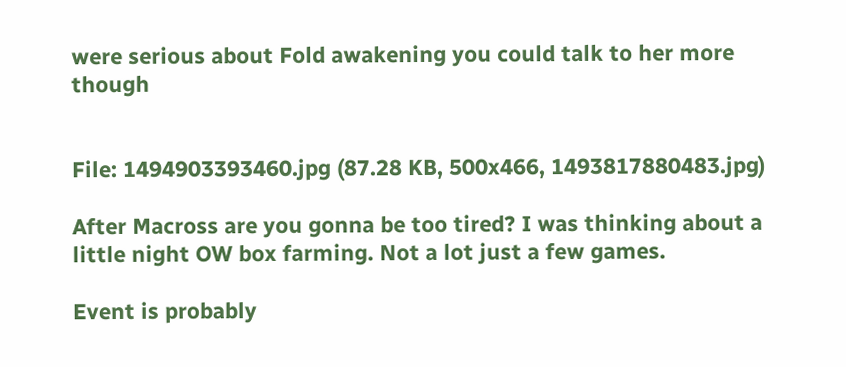were serious about Fold awakening you could talk to her more though


File: 1494903393460.jpg (87.28 KB, 500x466, 1493817880483.jpg)

After Macross are you gonna be too tired? I was thinking about a little night OW box farming. Not a lot just a few games.

Event is probably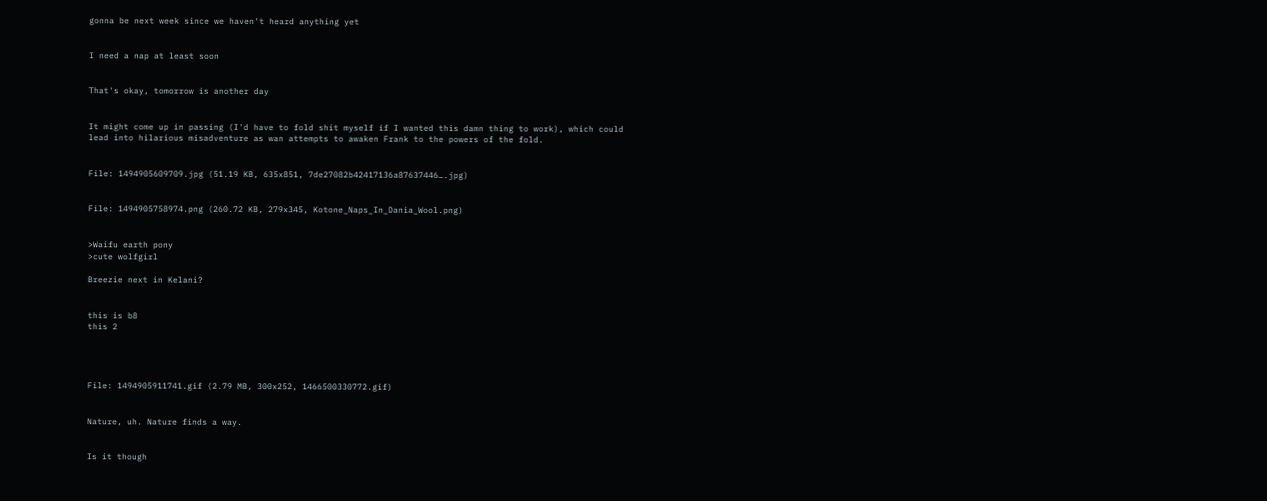gonna be next week since we haven't heard anything yet


I need a nap at least soon


That's okay, tomorrow is another day


It might come up in passing (I'd have to fold shit myself if I wanted this damn thing to work), which could lead into hilarious misadventure as wan attempts to awaken Frank to the powers of the fold.


File: 1494905609709.jpg (51.19 KB, 635x851, 7de27082b42417136a87637446….jpg)


File: 1494905758974.png (260.72 KB, 279x345, Kotone_Naps_In_Dania_Wool.png)


>Waifu earth pony
>cute wolfgirl

Breezie next in Kelani?


this is b8
this 2




File: 1494905911741.gif (2.79 MB, 300x252, 1466500330772.gif)


Nature, uh. Nature finds a way.


Is it though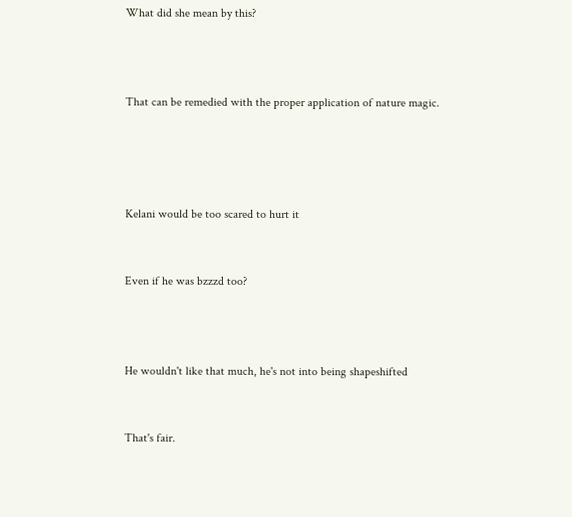What did she mean by this?



That can be remedied with the proper application of nature magic.




Kelani would be too scared to hurt it


Even if he was bzzzd too?



He wouldn't like that much, he's not into being shapeshifted


That's fair.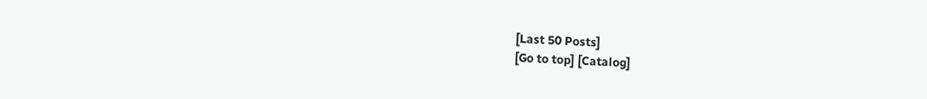[Last 50 Posts]
[Go to top] [Catalog]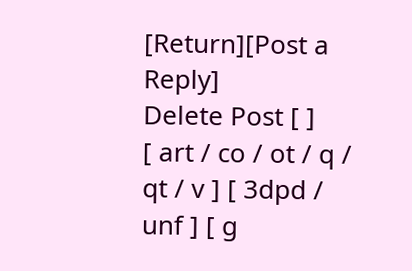[Return][Post a Reply]
Delete Post [ ]
[ art / co / ot / q / qt / v ] [ 3dpd / unf ] [ g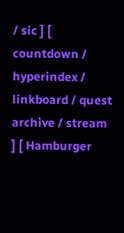/ sic ] [ countdown / hyperindex / linkboard / quest archive / stream ] [ Hamburger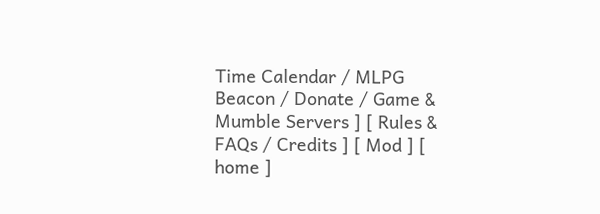Time Calendar / MLPG Beacon / Donate / Game & Mumble Servers ] [ Rules & FAQs / Credits ] [ Mod ] [ home ]